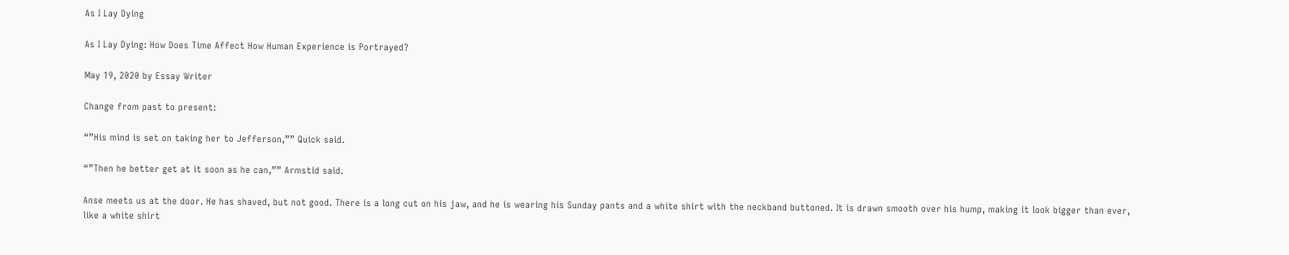As I Lay Dying

As I Lay Dying: How Does Time Affect How Human Experience is Portrayed?

May 19, 2020 by Essay Writer

Change from past to present:

“”His mind is set on taking her to Jefferson,”” Quick said.

“”Then he better get at it soon as he can,”” Armstid said.

Anse meets us at the door. He has shaved, but not good. There is a long cut on his jaw, and he is wearing his Sunday pants and a white shirt with the neckband buttoned. It is drawn smooth over his hump, making it look bigger than ever, like a white shirt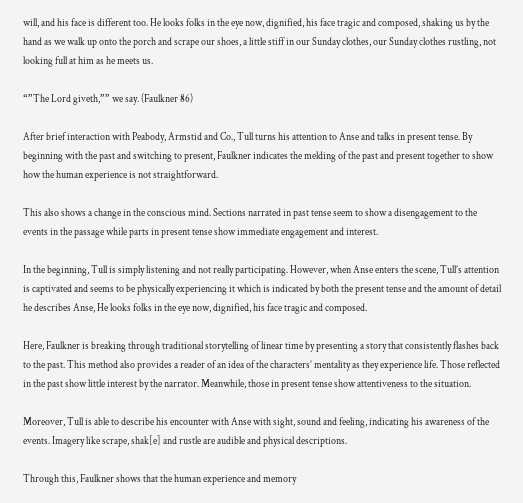will, and his face is different too. He looks folks in the eye now, dignified, his face tragic and composed, shaking us by the hand as we walk up onto the porch and scrape our shoes, a little stiff in our Sunday clothes, our Sunday clothes rustling, not looking full at him as he meets us.

“”The Lord giveth,”” we say. (Faulkner 86)

After brief interaction with Peabody, Armstid and Co., Tull turns his attention to Anse and talks in present tense. By beginning with the past and switching to present, Faulkner indicates the melding of the past and present together to show how the human experience is not straightforward.

This also shows a change in the conscious mind. Sections narrated in past tense seem to show a disengagement to the events in the passage while parts in present tense show immediate engagement and interest.

In the beginning, Tull is simply listening and not really participating. However, when Anse enters the scene, Tull’s attention is captivated and seems to be physically experiencing it which is indicated by both the present tense and the amount of detail he describes Anse, He looks folks in the eye now, dignified, his face tragic and composed.

Here, Faulkner is breaking through traditional storytelling of linear time by presenting a story that consistently flashes back to the past. This method also provides a reader of an idea of the characters’ mentality as they experience life. Those reflected in the past show little interest by the narrator. Meanwhile, those in present tense show attentiveness to the situation.

Moreover, Tull is able to describe his encounter with Anse with sight, sound and feeling, indicating his awareness of the events. Imagery like scrape, shak[e] and rustle are audible and physical descriptions.

Through this, Faulkner shows that the human experience and memory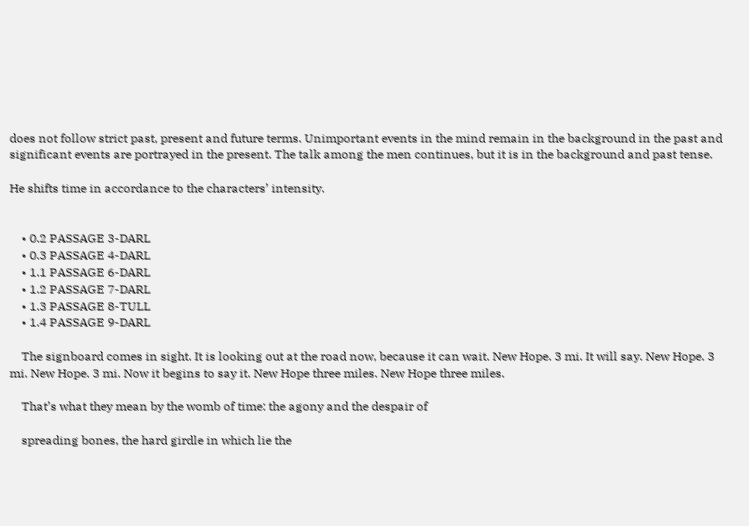does not follow strict past, present and future terms. Unimportant events in the mind remain in the background in the past and significant events are portrayed in the present. The talk among the men continues, but it is in the background and past tense.

He shifts time in accordance to the characters’ intensity.


    • 0.2 PASSAGE 3-DARL
    • 0.3 PASSAGE 4-DARL
    • 1.1 PASSAGE 6-DARL
    • 1.2 PASSAGE 7-DARL
    • 1.3 PASSAGE 8-TULL
    • 1.4 PASSAGE 9-DARL

    The signboard comes in sight. It is looking out at the road now, because it can wait. New Hope. 3 mi. It will say. New Hope. 3 mi. New Hope. 3 mi. Now it begins to say it. New Hope three miles. New Hope three miles.

    That’s what they mean by the womb of time: the agony and the despair of

    spreading bones, the hard girdle in which lie the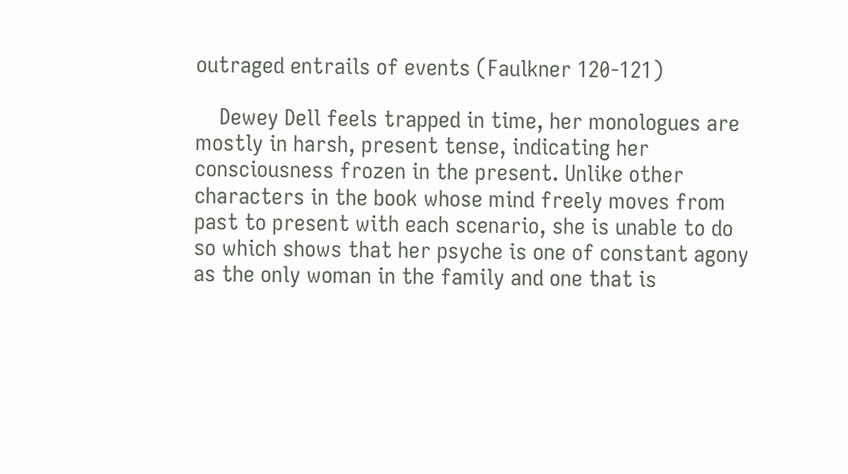outraged entrails of events (Faulkner 120-121)

    Dewey Dell feels trapped in time, her monologues are mostly in harsh, present tense, indicating her consciousness frozen in the present. Unlike other characters in the book whose mind freely moves from past to present with each scenario, she is unable to do so which shows that her psyche is one of constant agony as the only woman in the family and one that is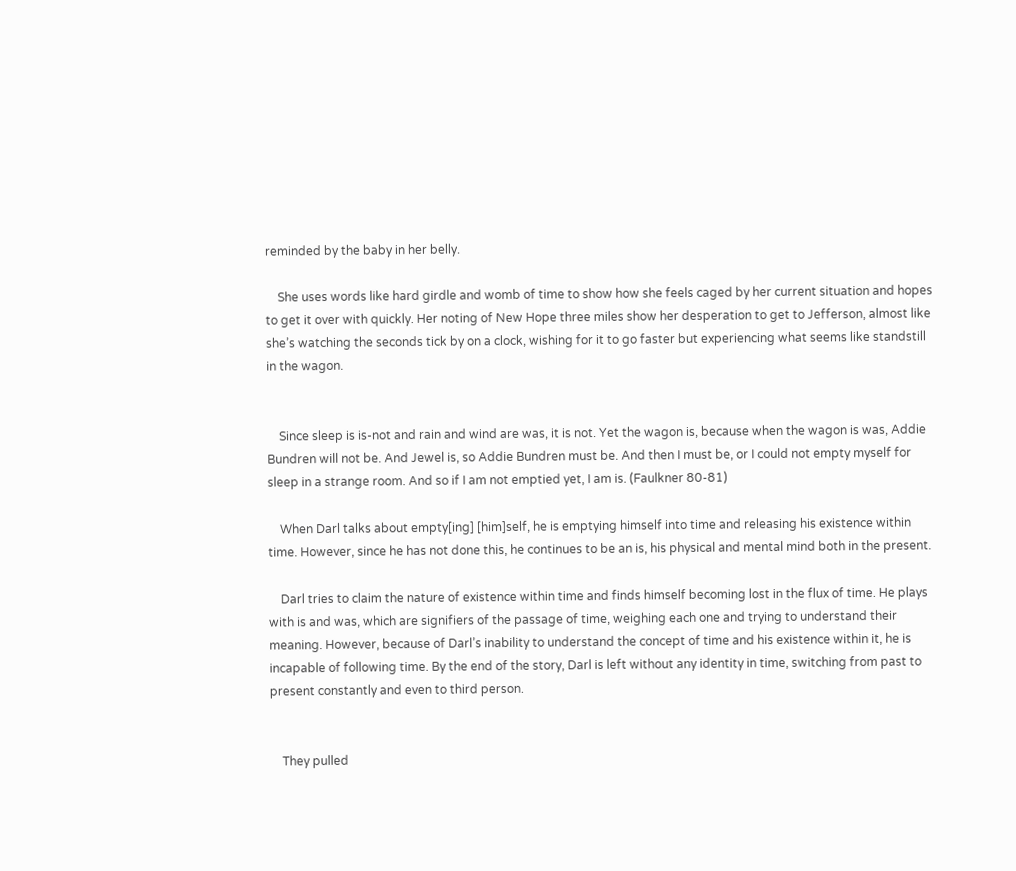reminded by the baby in her belly.

    She uses words like hard girdle and womb of time to show how she feels caged by her current situation and hopes to get it over with quickly. Her noting of New Hope three miles show her desperation to get to Jefferson, almost like she’s watching the seconds tick by on a clock, wishing for it to go faster but experiencing what seems like standstill in the wagon.


    Since sleep is is-not and rain and wind are was, it is not. Yet the wagon is, because when the wagon is was, Addie Bundren will not be. And Jewel is, so Addie Bundren must be. And then I must be, or I could not empty myself for sleep in a strange room. And so if I am not emptied yet, I am is. (Faulkner 80-81)

    When Darl talks about empty[ing] [him]self, he is emptying himself into time and releasing his existence within time. However, since he has not done this, he continues to be an is, his physical and mental mind both in the present.

    Darl tries to claim the nature of existence within time and finds himself becoming lost in the flux of time. He plays with is and was, which are signifiers of the passage of time, weighing each one and trying to understand their meaning. However, because of Darl’s inability to understand the concept of time and his existence within it, he is incapable of following time. By the end of the story, Darl is left without any identity in time, switching from past to present constantly and even to third person.


    They pulled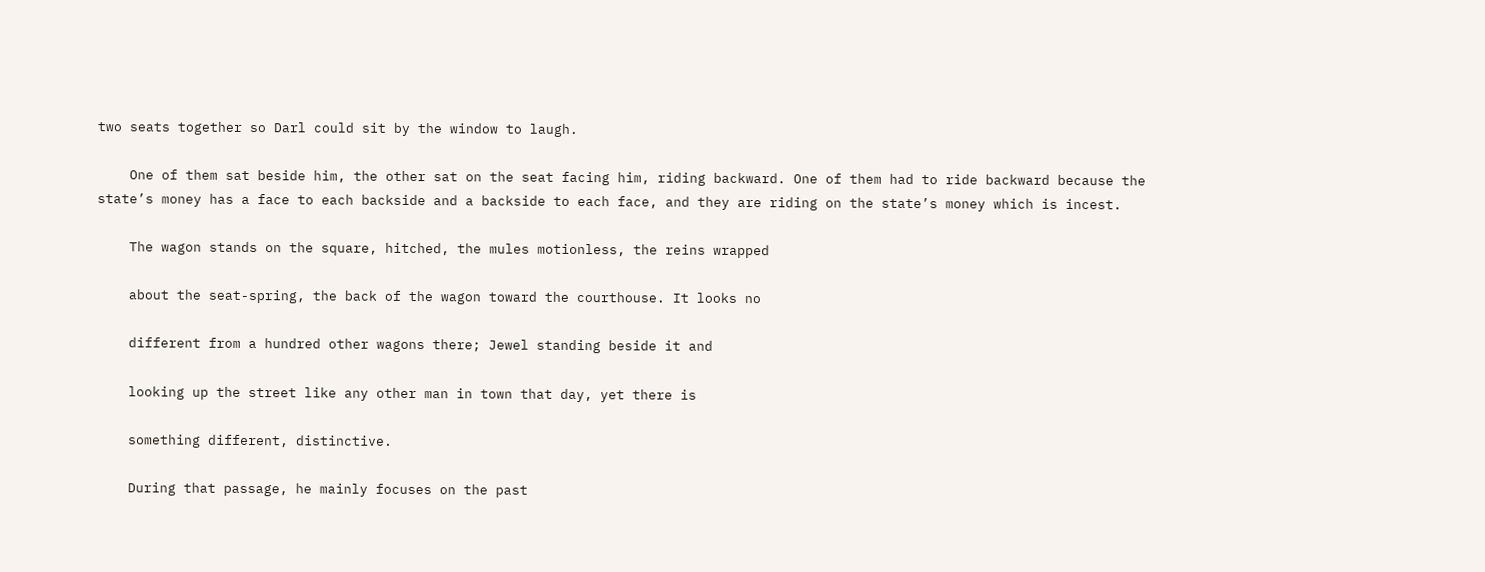two seats together so Darl could sit by the window to laugh.

    One of them sat beside him, the other sat on the seat facing him, riding backward. One of them had to ride backward because the state’s money has a face to each backside and a backside to each face, and they are riding on the state’s money which is incest.

    The wagon stands on the square, hitched, the mules motionless, the reins wrapped

    about the seat-spring, the back of the wagon toward the courthouse. It looks no

    different from a hundred other wagons there; Jewel standing beside it and

    looking up the street like any other man in town that day, yet there is

    something different, distinctive.

    During that passage, he mainly focuses on the past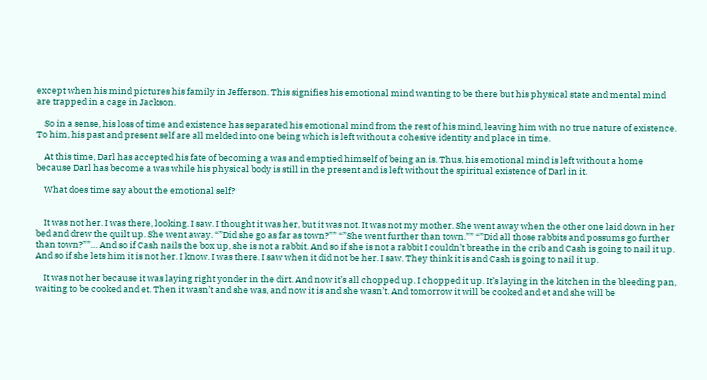except when his mind pictures his family in Jefferson. This signifies his emotional mind wanting to be there but his physical state and mental mind are trapped in a cage in Jackson.

    So in a sense, his loss of time and existence has separated his emotional mind from the rest of his mind, leaving him with no true nature of existence. To him, his past and present self are all melded into one being which is left without a cohesive identity and place in time.

    At this time, Darl has accepted his fate of becoming a was and emptied himself of being an is. Thus, his emotional mind is left without a home because Darl has become a was while his physical body is still in the present and is left without the spiritual existence of Darl in it.

    What does time say about the emotional self?


    It was not her. I was there, looking. I saw. I thought it was her, but it was not. It was not my mother. She went away when the other one laid down in her bed and drew the quilt up. She went away. “”Did she go as far as town?”” “”She went further than town.”” “”Did all those rabbits and possums go further than town?””… And so if Cash nails the box up, she is not a rabbit. And so if she is not a rabbit I couldn’t breathe in the crib and Cash is going to nail it up. And so if she lets him it is not her. I know. I was there. I saw when it did not be her. I saw. They think it is and Cash is going to nail it up.

    It was not her because it was laying right yonder in the dirt. And now it’s all chopped up. I chopped it up. It’s laying in the kitchen in the bleeding pan, waiting to be cooked and et. Then it wasn’t and she was, and now it is and she wasn’t. And tomorrow it will be cooked and et and she will be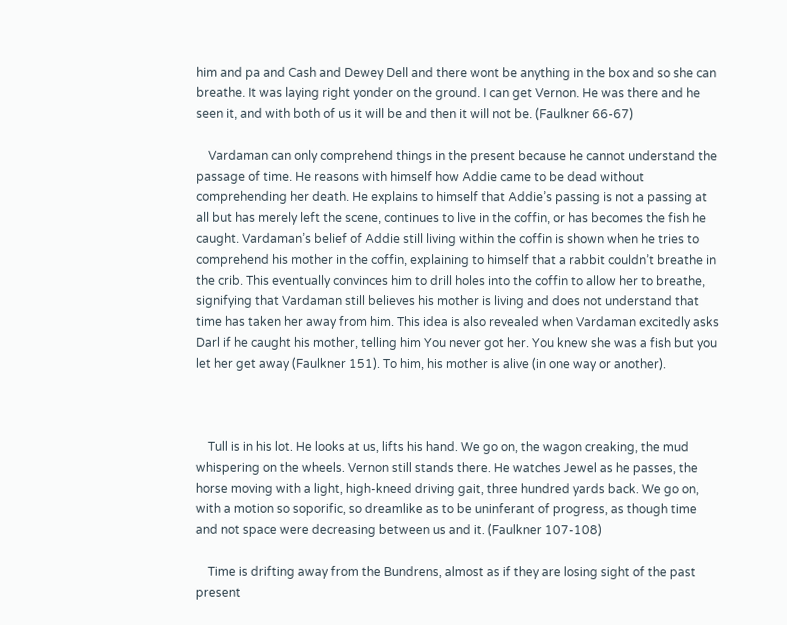him and pa and Cash and Dewey Dell and there wont be anything in the box and so she can breathe. It was laying right yonder on the ground. I can get Vernon. He was there and he seen it, and with both of us it will be and then it will not be. (Faulkner 66-67)

    Vardaman can only comprehend things in the present because he cannot understand the passage of time. He reasons with himself how Addie came to be dead without comprehending her death. He explains to himself that Addie’s passing is not a passing at all but has merely left the scene, continues to live in the coffin, or has becomes the fish he caught. Vardaman’s belief of Addie still living within the coffin is shown when he tries to comprehend his mother in the coffin, explaining to himself that a rabbit couldn’t breathe in the crib. This eventually convinces him to drill holes into the coffin to allow her to breathe, signifying that Vardaman still believes his mother is living and does not understand that time has taken her away from him. This idea is also revealed when Vardaman excitedly asks Darl if he caught his mother, telling him You never got her. You knew she was a fish but you let her get away (Faulkner 151). To him, his mother is alive (in one way or another).



    Tull is in his lot. He looks at us, lifts his hand. We go on, the wagon creaking, the mud whispering on the wheels. Vernon still stands there. He watches Jewel as he passes, the horse moving with a light, high-kneed driving gait, three hundred yards back. We go on, with a motion so soporific, so dreamlike as to be uninferant of progress, as though time and not space were decreasing between us and it. (Faulkner 107-108)

    Time is drifting away from the Bundrens, almost as if they are losing sight of the past present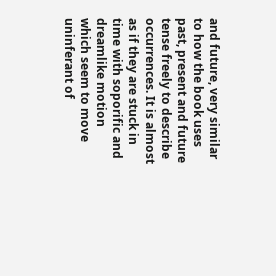and future, very similar to how the book uses past, present and future tense freely to describe occurrences. It is almost as if they are stuck in time with soporific and dreamlike motion which seem to move uninferant of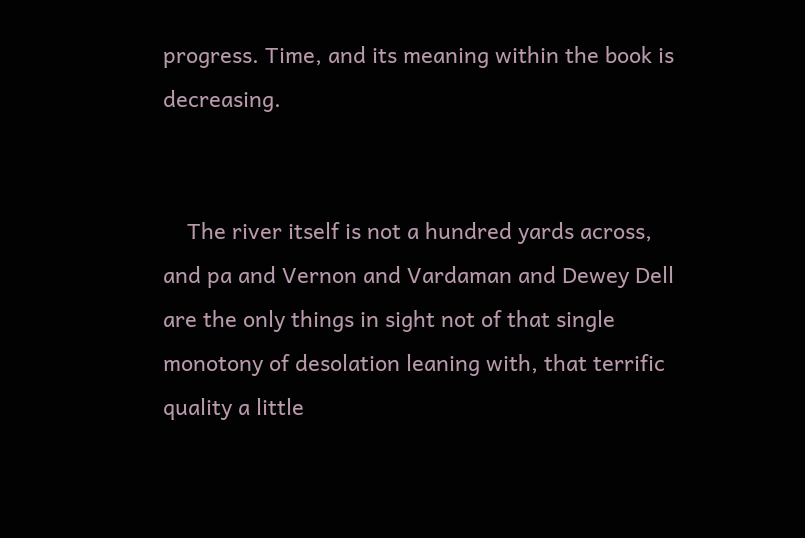progress. Time, and its meaning within the book is decreasing.


    The river itself is not a hundred yards across, and pa and Vernon and Vardaman and Dewey Dell are the only things in sight not of that single monotony of desolation leaning with, that terrific quality a little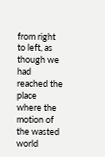from right to left, as though we had reached the place where the motion of the wasted world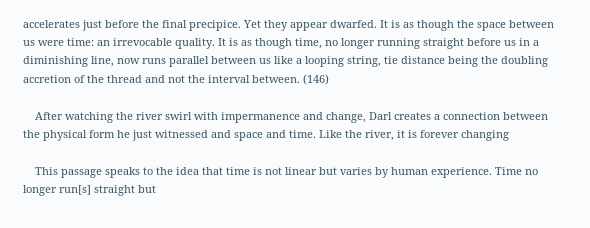accelerates just before the final precipice. Yet they appear dwarfed. It is as though the space between us were time: an irrevocable quality. It is as though time, no longer running straight before us in a diminishing line, now runs parallel between us like a looping string, tie distance being the doubling accretion of the thread and not the interval between. (146)

    After watching the river swirl with impermanence and change, Darl creates a connection between the physical form he just witnessed and space and time. Like the river, it is forever changing

    This passage speaks to the idea that time is not linear but varies by human experience. Time no longer run[s] straight but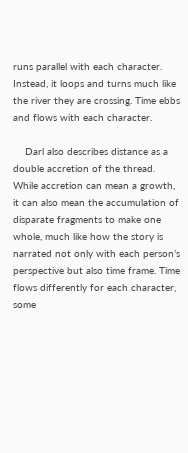runs parallel with each character. Instead, it loops and turns much like the river they are crossing. Time ebbs and flows with each character.

    Darl also describes distance as a double accretion of the thread. While accretion can mean a growth, it can also mean the accumulation of disparate fragments to make one whole, much like how the story is narrated not only with each person’s perspective but also time frame. Time flows differently for each character, some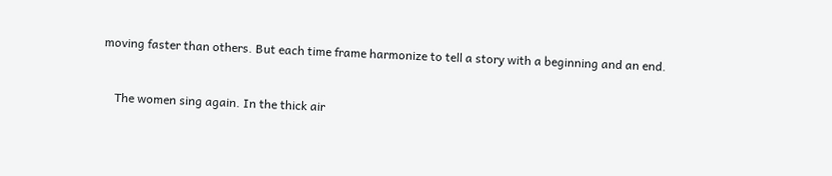moving faster than others. But each time frame harmonize to tell a story with a beginning and an end.


    The women sing again. In the thick air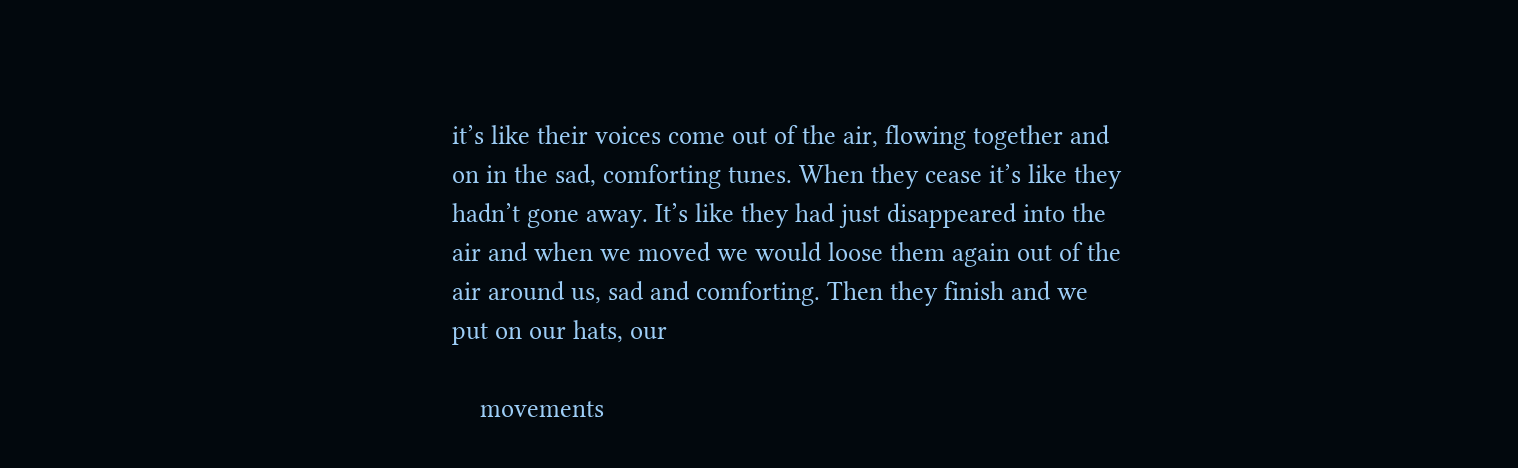it’s like their voices come out of the air, flowing together and on in the sad, comforting tunes. When they cease it’s like they hadn’t gone away. It’s like they had just disappeared into the air and when we moved we would loose them again out of the air around us, sad and comforting. Then they finish and we put on our hats, our

    movements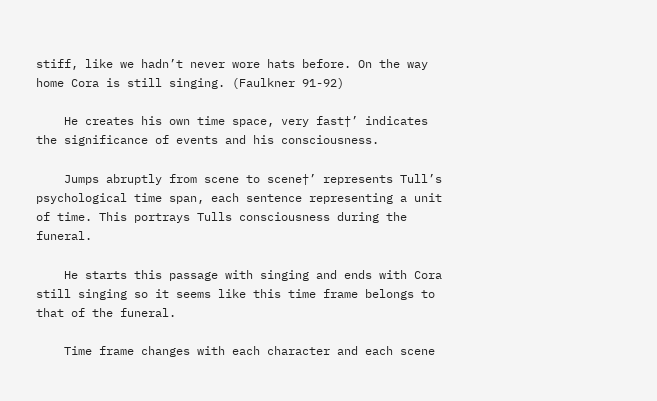stiff, like we hadn’t never wore hats before. On the way home Cora is still singing. (Faulkner 91-92)

    He creates his own time space, very fast†’ indicates the significance of events and his consciousness.

    Jumps abruptly from scene to scene†’ represents Tull’s psychological time span, each sentence representing a unit of time. This portrays Tulls consciousness during the funeral.

    He starts this passage with singing and ends with Cora still singing so it seems like this time frame belongs to that of the funeral.

    Time frame changes with each character and each scene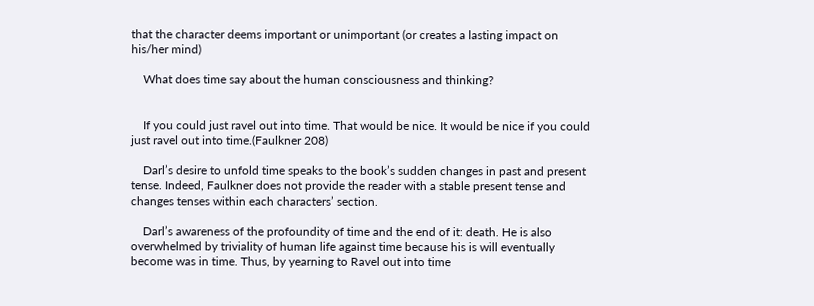that the character deems important or unimportant (or creates a lasting impact on his/her mind)

    What does time say about the human consciousness and thinking?


    If you could just ravel out into time. That would be nice. It would be nice if you could just ravel out into time.(Faulkner 208)

    Darl’s desire to unfold time speaks to the book’s sudden changes in past and present tense. Indeed, Faulkner does not provide the reader with a stable present tense and changes tenses within each characters’ section.

    Darl’s awareness of the profoundity of time and the end of it: death. He is also overwhelmed by triviality of human life against time because his is will eventually become was in time. Thus, by yearning to Ravel out into time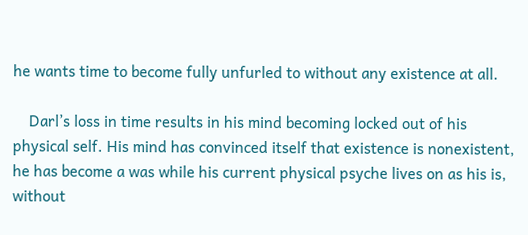he wants time to become fully unfurled to without any existence at all.

    Darl’s loss in time results in his mind becoming locked out of his physical self. His mind has convinced itself that existence is nonexistent, he has become a was while his current physical psyche lives on as his is, without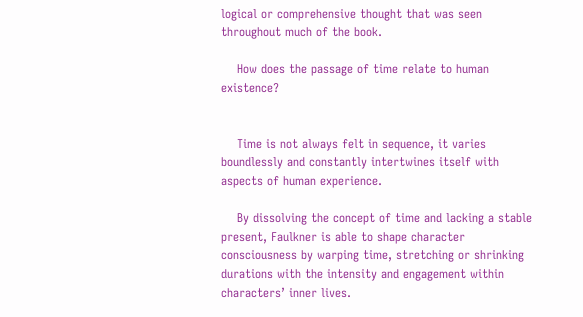logical or comprehensive thought that was seen throughout much of the book.

    How does the passage of time relate to human existence?


    Time is not always felt in sequence, it varies boundlessly and constantly intertwines itself with aspects of human experience.

    By dissolving the concept of time and lacking a stable present, Faulkner is able to shape character consciousness by warping time, stretching or shrinking durations with the intensity and engagement within characters’ inner lives.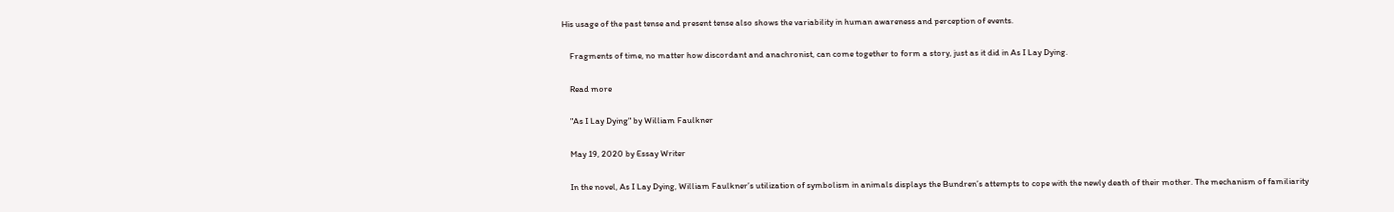His usage of the past tense and present tense also shows the variability in human awareness and perception of events.

    Fragments of time, no matter how discordant and anachronist, can come together to form a story, just as it did in As I Lay Dying.

    Read more

    "As I Lay Dying" by William Faulkner

    May 19, 2020 by Essay Writer

    In the novel, As I Lay Dying, William Faulkner’s utilization of symbolism in animals displays the Bundren’s attempts to cope with the newly death of their mother. The mechanism of familiarity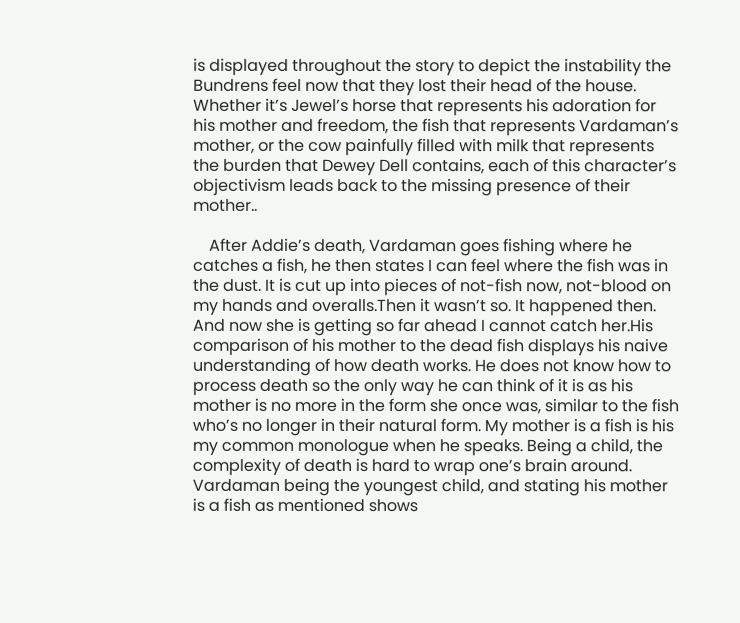is displayed throughout the story to depict the instability the Bundrens feel now that they lost their head of the house. Whether it’s Jewel’s horse that represents his adoration for his mother and freedom, the fish that represents Vardaman’s mother, or the cow painfully filled with milk that represents the burden that Dewey Dell contains, each of this character’s objectivism leads back to the missing presence of their mother..

    After Addie’s death, Vardaman goes fishing where he catches a fish, he then states I can feel where the fish was in the dust. It is cut up into pieces of not-fish now, not-blood on my hands and overalls.Then it wasn’t so. It happened then. And now she is getting so far ahead I cannot catch her.His comparison of his mother to the dead fish displays his naive understanding of how death works. He does not know how to process death so the only way he can think of it is as his mother is no more in the form she once was, similar to the fish who’s no longer in their natural form. My mother is a fish is his my common monologue when he speaks. Being a child, the complexity of death is hard to wrap one’s brain around. Vardaman being the youngest child, and stating his mother is a fish as mentioned shows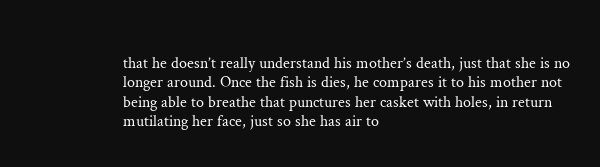that he doesn’t really understand his mother’s death, just that she is no longer around. Once the fish is dies, he compares it to his mother not being able to breathe that punctures her casket with holes, in return mutilating her face, just so she has air to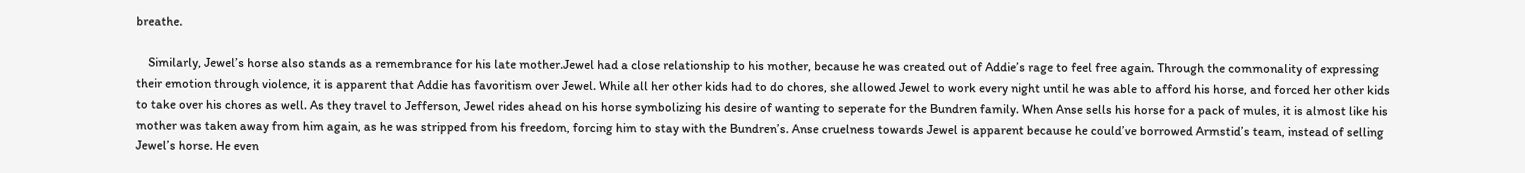breathe.

    Similarly, Jewel’s horse also stands as a remembrance for his late mother.Jewel had a close relationship to his mother, because he was created out of Addie’s rage to feel free again. Through the commonality of expressing their emotion through violence, it is apparent that Addie has favoritism over Jewel. While all her other kids had to do chores, she allowed Jewel to work every night until he was able to afford his horse, and forced her other kids to take over his chores as well. As they travel to Jefferson, Jewel rides ahead on his horse symbolizing his desire of wanting to seperate for the Bundren family. When Anse sells his horse for a pack of mules, it is almost like his mother was taken away from him again, as he was stripped from his freedom, forcing him to stay with the Bundren’s. Anse cruelness towards Jewel is apparent because he could’ve borrowed Armstid’s team, instead of selling Jewel’s horse. He even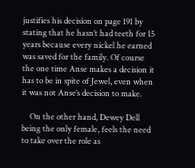justifies his decision on page 191 by stating that he hasn’t had teeth for 15 years because every nickel he earned was saved for the family. Of course the one time Anse makes a decision it has to be in spite of Jewel, even when it was not Anse’s decision to make.

    On the other hand, Dewey Dell being the only female, feels the need to take over the role as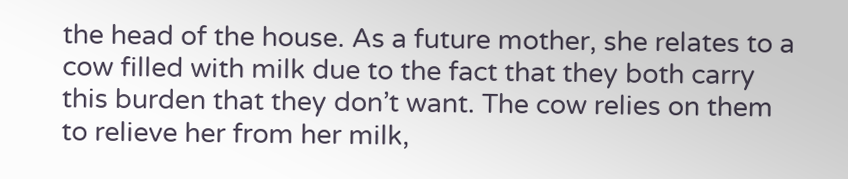the head of the house. As a future mother, she relates to a cow filled with milk due to the fact that they both carry this burden that they don’t want. The cow relies on them to relieve her from her milk,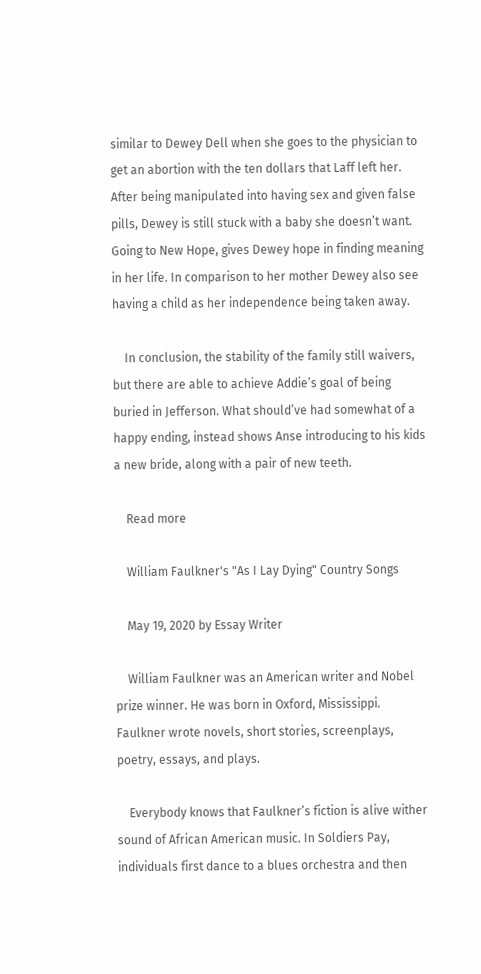similar to Dewey Dell when she goes to the physician to get an abortion with the ten dollars that Laff left her. After being manipulated into having sex and given false pills, Dewey is still stuck with a baby she doesn’t want. Going to New Hope, gives Dewey hope in finding meaning in her life. In comparison to her mother Dewey also see having a child as her independence being taken away.

    In conclusion, the stability of the family still waivers, but there are able to achieve Addie’s goal of being buried in Jefferson. What should’ve had somewhat of a happy ending, instead shows Anse introducing to his kids a new bride, along with a pair of new teeth.

    Read more

    William Faulkner's "As I Lay Dying" Country Songs

    May 19, 2020 by Essay Writer

    William Faulkner was an American writer and Nobel prize winner. He was born in Oxford, Mississippi. Faulkner wrote novels, short stories, screenplays, poetry, essays, and plays.

    Everybody knows that Faulkner’s fiction is alive wither sound of African American music. In Soldiers Pay, individuals first dance to a blues orchestra and then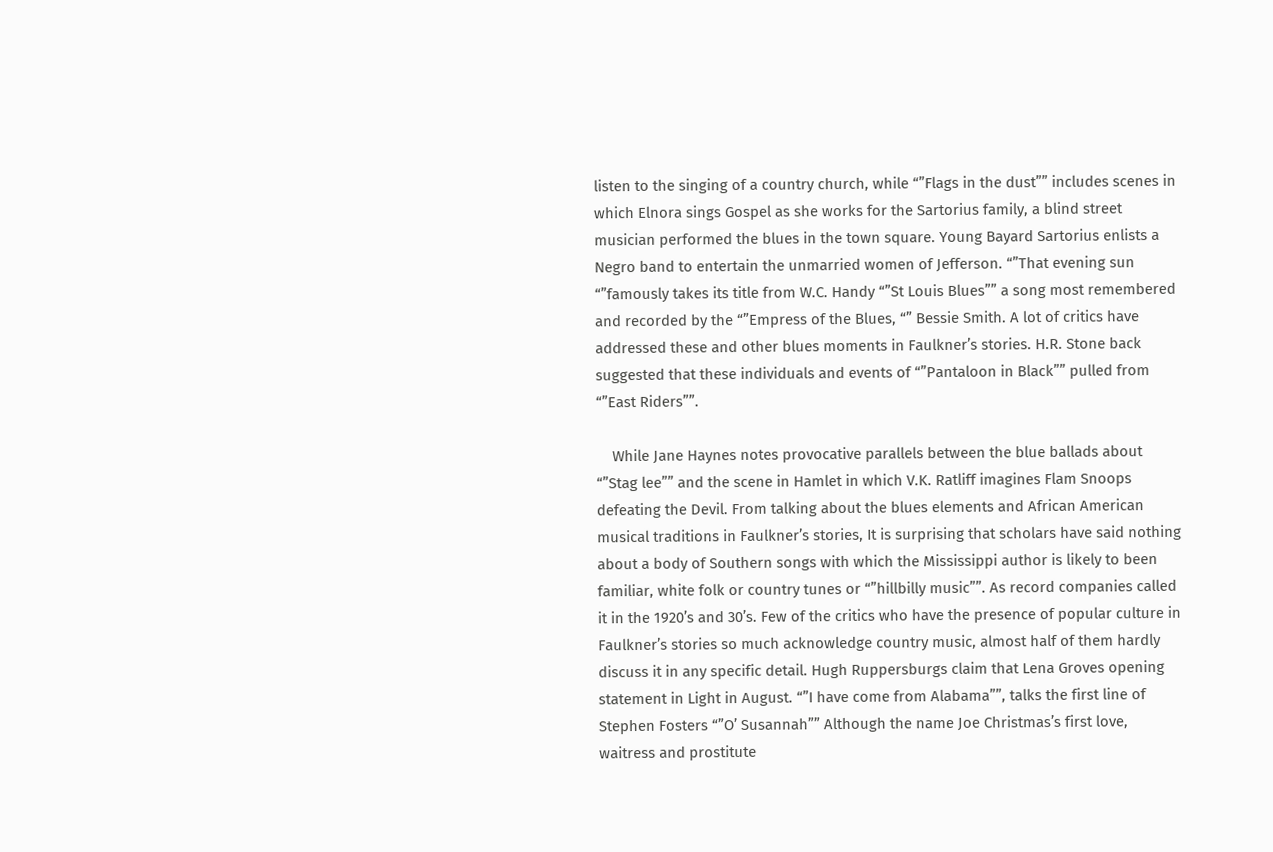listen to the singing of a country church, while “”Flags in the dust”” includes scenes in which Elnora sings Gospel as she works for the Sartorius family, a blind street musician performed the blues in the town square. Young Bayard Sartorius enlists a Negro band to entertain the unmarried women of Jefferson. “”That evening sun “”famously takes its title from W.C. Handy “”St Louis Blues”” a song most remembered and recorded by the “”Empress of the Blues, “” Bessie Smith. A lot of critics have addressed these and other blues moments in Faulkner’s stories. H.R. Stone back suggested that these individuals and events of “”Pantaloon in Black”” pulled from “”East Riders””.

    While Jane Haynes notes provocative parallels between the blue ballads about “”Stag lee”” and the scene in Hamlet in which V.K. Ratliff imagines Flam Snoops defeating the Devil. From talking about the blues elements and African American musical traditions in Faulkner’s stories, It is surprising that scholars have said nothing about a body of Southern songs with which the Mississippi author is likely to been familiar, white folk or country tunes or “”hillbilly music””. As record companies called it in the 1920’s and 30’s. Few of the critics who have the presence of popular culture in Faulkner’s stories so much acknowledge country music, almost half of them hardly discuss it in any specific detail. Hugh Ruppersburgs claim that Lena Groves opening statement in Light in August. “”I have come from Alabama””, talks the first line of Stephen Fosters “”O’ Susannah”” Although the name Joe Christmas’s first love, waitress and prostitute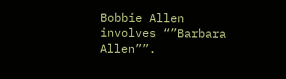Bobbie Allen involves “”Barbara Allen””.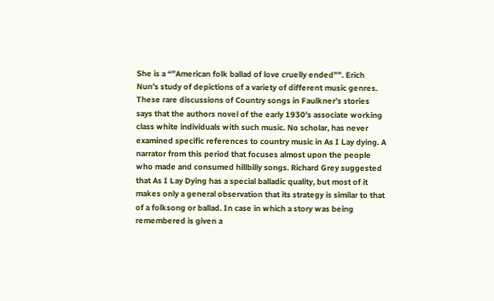She is a “”American folk ballad of love cruelly ended””. Erich Nun’s study of depictions of a variety of different music genres. These rare discussions of Country songs in Faulkner’s stories says that the authors novel of the early 1930’s associate working class white individuals with such music. No scholar, has never examined specific references to country music in As I Lay dying. A narrator from this period that focuses almost upon the people who made and consumed hillbilly songs. Richard Grey suggested that As I Lay Dying has a special balladic quality, but most of it makes only a general observation that its strategy is similar to that of a folksong or ballad. In case in which a story was being remembered is given a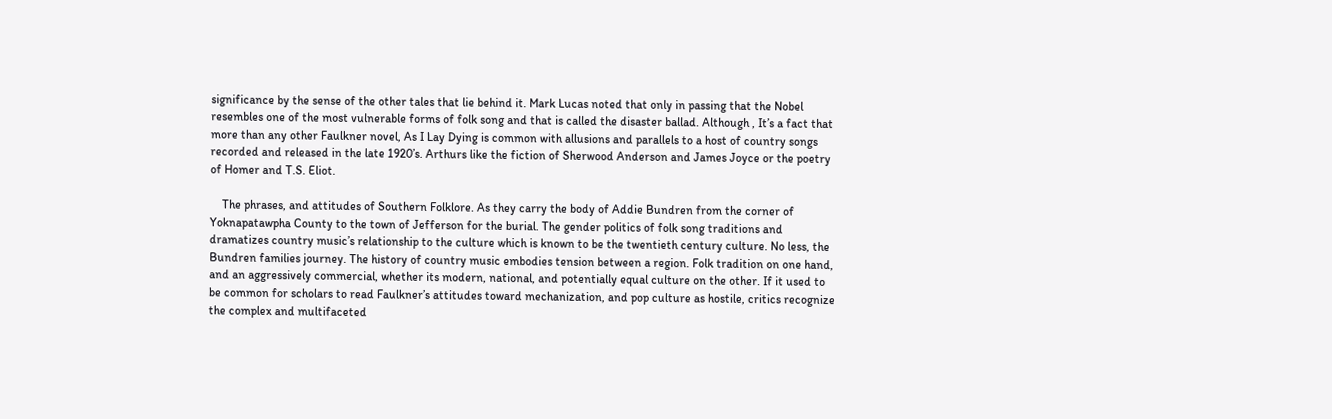significance by the sense of the other tales that lie behind it. Mark Lucas noted that only in passing that the Nobel resembles one of the most vulnerable forms of folk song and that is called the disaster ballad. Although , It’s a fact that more than any other Faulkner novel, As I Lay Dying is common with allusions and parallels to a host of country songs recorded and released in the late 1920’s. Arthurs like the fiction of Sherwood Anderson and James Joyce or the poetry of Homer and T.S. Eliot.

    The phrases, and attitudes of Southern Folklore. As they carry the body of Addie Bundren from the corner of Yoknapatawpha County to the town of Jefferson for the burial. The gender politics of folk song traditions and dramatizes country music’s relationship to the culture which is known to be the twentieth century culture. No less, the Bundren families journey. The history of country music embodies tension between a region. Folk tradition on one hand, and an aggressively commercial, whether its modern, national, and potentially equal culture on the other. If it used to be common for scholars to read Faulkner’s attitudes toward mechanization, and pop culture as hostile, critics recognize the complex and multifaceted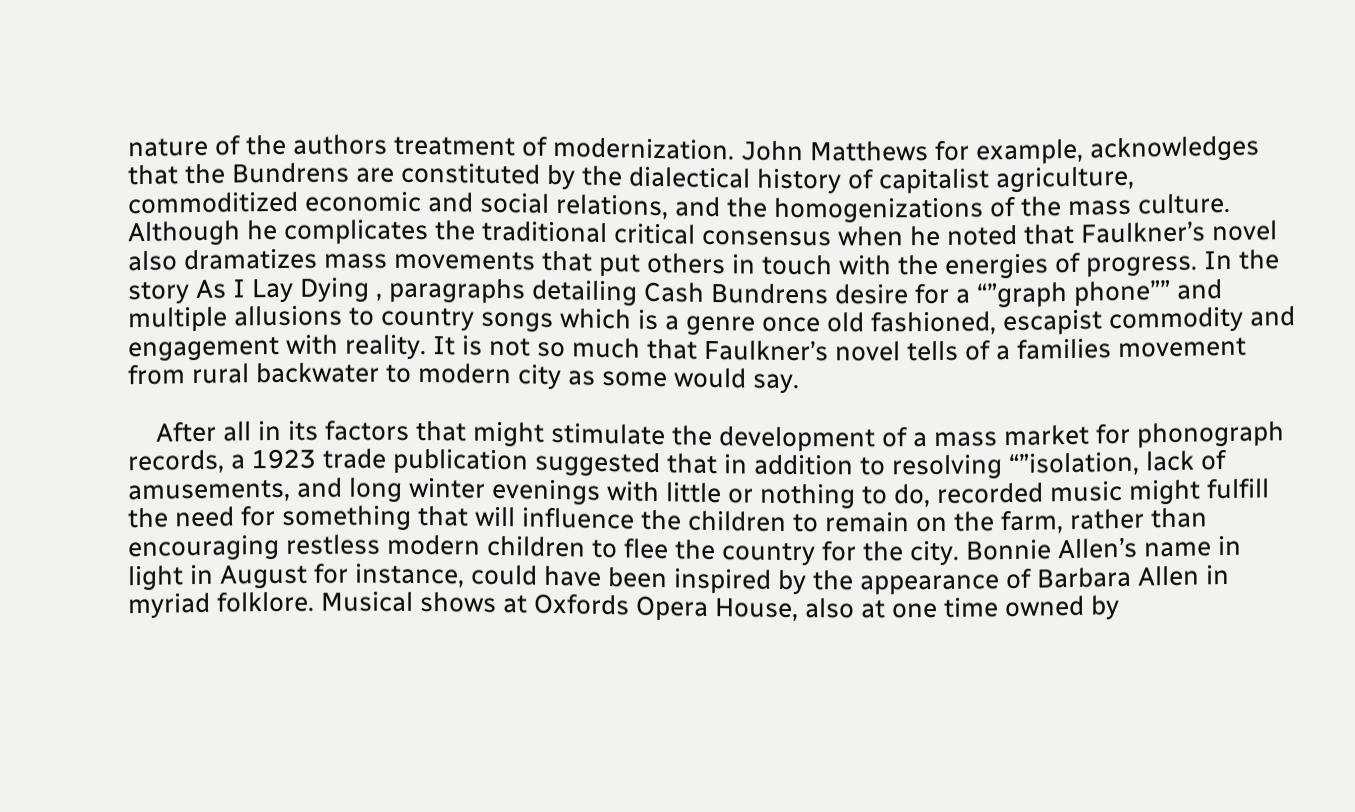nature of the authors treatment of modernization. John Matthews for example, acknowledges that the Bundrens are constituted by the dialectical history of capitalist agriculture, commoditized economic and social relations, and the homogenizations of the mass culture. Although he complicates the traditional critical consensus when he noted that Faulkner’s novel also dramatizes mass movements that put others in touch with the energies of progress. In the story As I Lay Dying , paragraphs detailing Cash Bundrens desire for a “”graph phone”” and multiple allusions to country songs which is a genre once old fashioned, escapist commodity and engagement with reality. It is not so much that Faulkner’s novel tells of a families movement from rural backwater to modern city as some would say.

    After all in its factors that might stimulate the development of a mass market for phonograph records, a 1923 trade publication suggested that in addition to resolving “”isolation, lack of amusements, and long winter evenings with little or nothing to do, recorded music might fulfill the need for something that will influence the children to remain on the farm, rather than encouraging restless modern children to flee the country for the city. Bonnie Allen’s name in light in August for instance, could have been inspired by the appearance of Barbara Allen in myriad folklore. Musical shows at Oxfords Opera House, also at one time owned by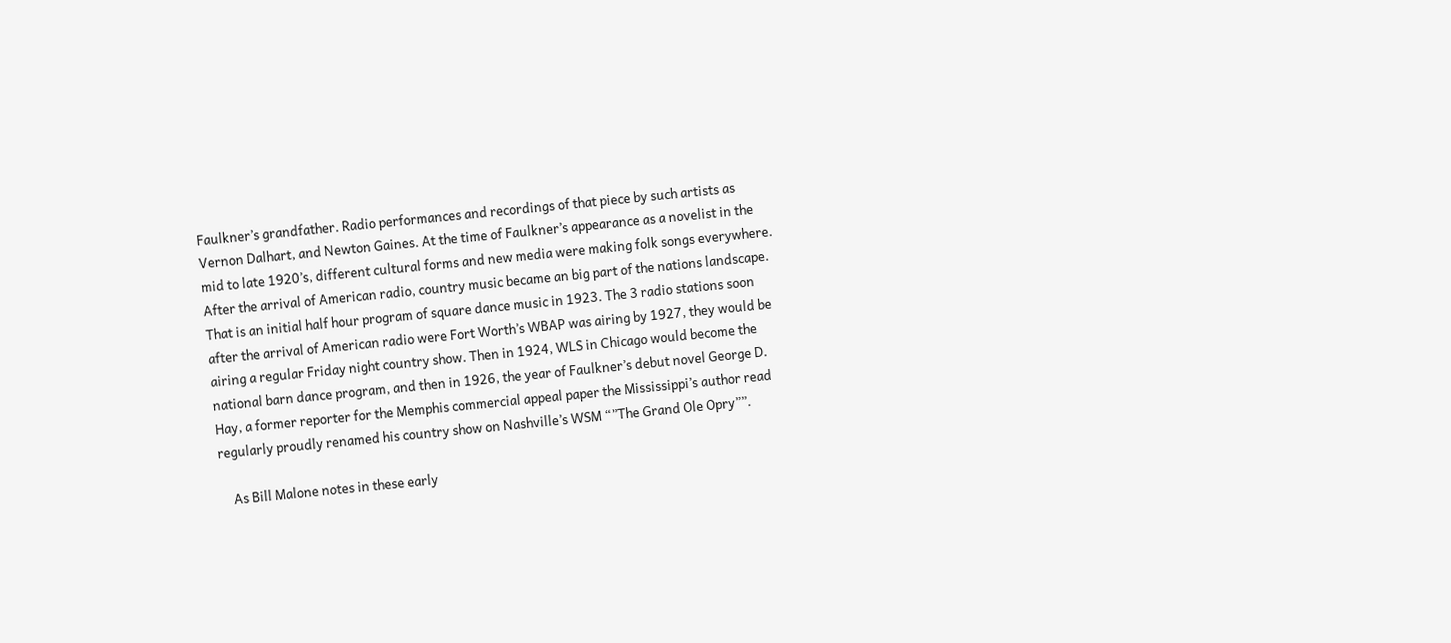Faulkner’s grandfather. Radio performances and recordings of that piece by such artists as Vernon Dalhart, and Newton Gaines. At the time of Faulkner’s appearance as a novelist in the mid to late 1920’s, different cultural forms and new media were making folk songs everywhere. After the arrival of American radio, country music became an big part of the nations landscape. That is an initial half hour program of square dance music in 1923. The 3 radio stations soon after the arrival of American radio were Fort Worth’s WBAP was airing by 1927, they would be airing a regular Friday night country show. Then in 1924, WLS in Chicago would become the national barn dance program, and then in 1926, the year of Faulkner’s debut novel George D. Hay, a former reporter for the Memphis commercial appeal paper the Mississippi’s author read regularly proudly renamed his country show on Nashville’s WSM “”The Grand Ole Opry””.

    As Bill Malone notes in these early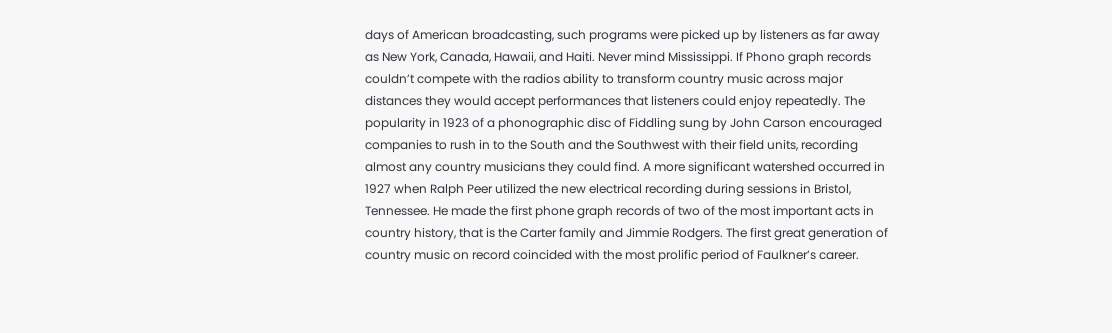days of American broadcasting, such programs were picked up by listeners as far away as New York, Canada, Hawaii, and Haiti. Never mind Mississippi. If Phono graph records couldn’t compete with the radios ability to transform country music across major distances they would accept performances that listeners could enjoy repeatedly. The popularity in 1923 of a phonographic disc of Fiddling sung by John Carson encouraged companies to rush in to the South and the Southwest with their field units, recording almost any country musicians they could find. A more significant watershed occurred in 1927 when Ralph Peer utilized the new electrical recording during sessions in Bristol, Tennessee. He made the first phone graph records of two of the most important acts in country history, that is the Carter family and Jimmie Rodgers. The first great generation of country music on record coincided with the most prolific period of Faulkner’s career.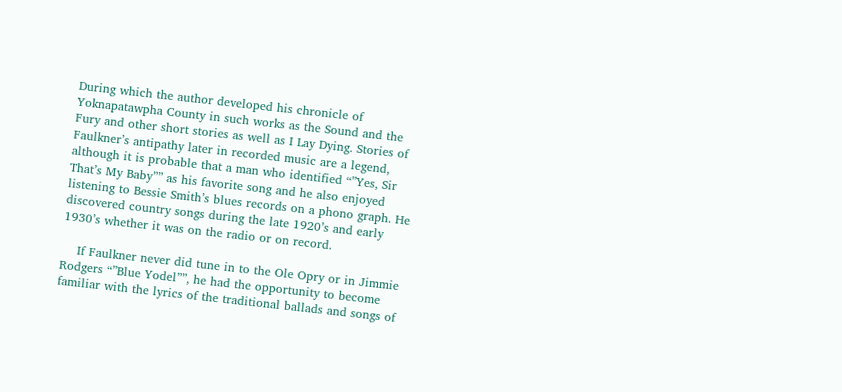During which the author developed his chronicle of Yoknapatawpha County in such works as the Sound and the Fury and other short stories as well as I Lay Dying. Stories of Faulkner’s antipathy later in recorded music are a legend, although it is probable that a man who identified “”Yes, Sir That’s My Baby”” as his favorite song and he also enjoyed listening to Bessie Smith’s blues records on a phono graph. He discovered country songs during the late 1920’s and early 1930’s whether it was on the radio or on record.

    If Faulkner never did tune in to the Ole Opry or in Jimmie Rodgers “”Blue Yodel””, he had the opportunity to become familiar with the lyrics of the traditional ballads and songs of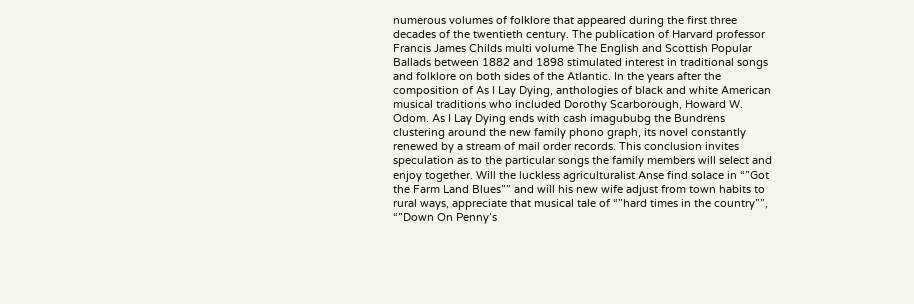numerous volumes of folklore that appeared during the first three decades of the twentieth century. The publication of Harvard professor Francis James Childs multi volume The English and Scottish Popular Ballads between 1882 and 1898 stimulated interest in traditional songs and folklore on both sides of the Atlantic. In the years after the composition of As I Lay Dying, anthologies of black and white American musical traditions who included Dorothy Scarborough, Howard W. Odom. As I Lay Dying ends with cash imagububg the Bundrens clustering around the new family phono graph, its novel constantly renewed by a stream of mail order records. This conclusion invites speculation as to the particular songs the family members will select and enjoy together. Will the luckless agriculturalist Anse find solace in “”Got the Farm Land Blues”” and will his new wife adjust from town habits to rural ways, appreciate that musical tale of “”hard times in the country””, “”Down On Penny’s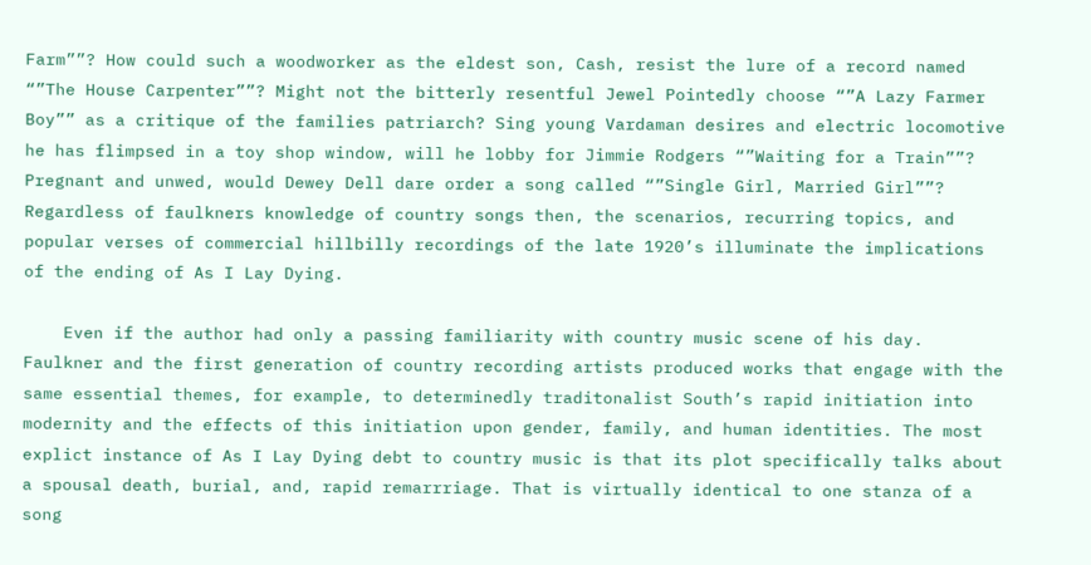Farm””? How could such a woodworker as the eldest son, Cash, resist the lure of a record named “”The House Carpenter””? Might not the bitterly resentful Jewel Pointedly choose “”A Lazy Farmer Boy”” as a critique of the families patriarch? Sing young Vardaman desires and electric locomotive he has flimpsed in a toy shop window, will he lobby for Jimmie Rodgers “”Waiting for a Train””? Pregnant and unwed, would Dewey Dell dare order a song called “”Single Girl, Married Girl””? Regardless of faulkners knowledge of country songs then, the scenarios, recurring topics, and popular verses of commercial hillbilly recordings of the late 1920’s illuminate the implications of the ending of As I Lay Dying.

    Even if the author had only a passing familiarity with country music scene of his day. Faulkner and the first generation of country recording artists produced works that engage with the same essential themes, for example, to determinedly traditonalist South’s rapid initiation into modernity and the effects of this initiation upon gender, family, and human identities. The most explict instance of As I Lay Dying debt to country music is that its plot specifically talks about a spousal death, burial, and, rapid remarrriage. That is virtually identical to one stanza of a song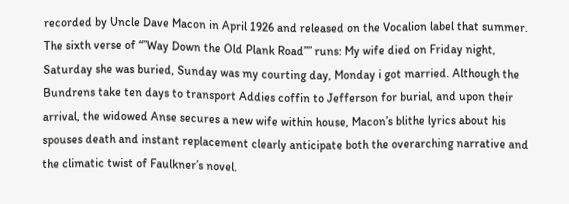recorded by Uncle Dave Macon in April 1926 and released on the Vocalion label that summer. The sixth verse of “”Way Down the Old Plank Road”” runs: My wife died on Friday night, Saturday she was buried, Sunday was my courting day, Monday i got married. Although the Bundrens take ten days to transport Addies coffin to Jefferson for burial, and upon their arrival, the widowed Anse secures a new wife within house, Macon’s blithe lyrics about his spouses death and instant replacement clearly anticipate both the overarching narrative and the climatic twist of Faulkner’s novel.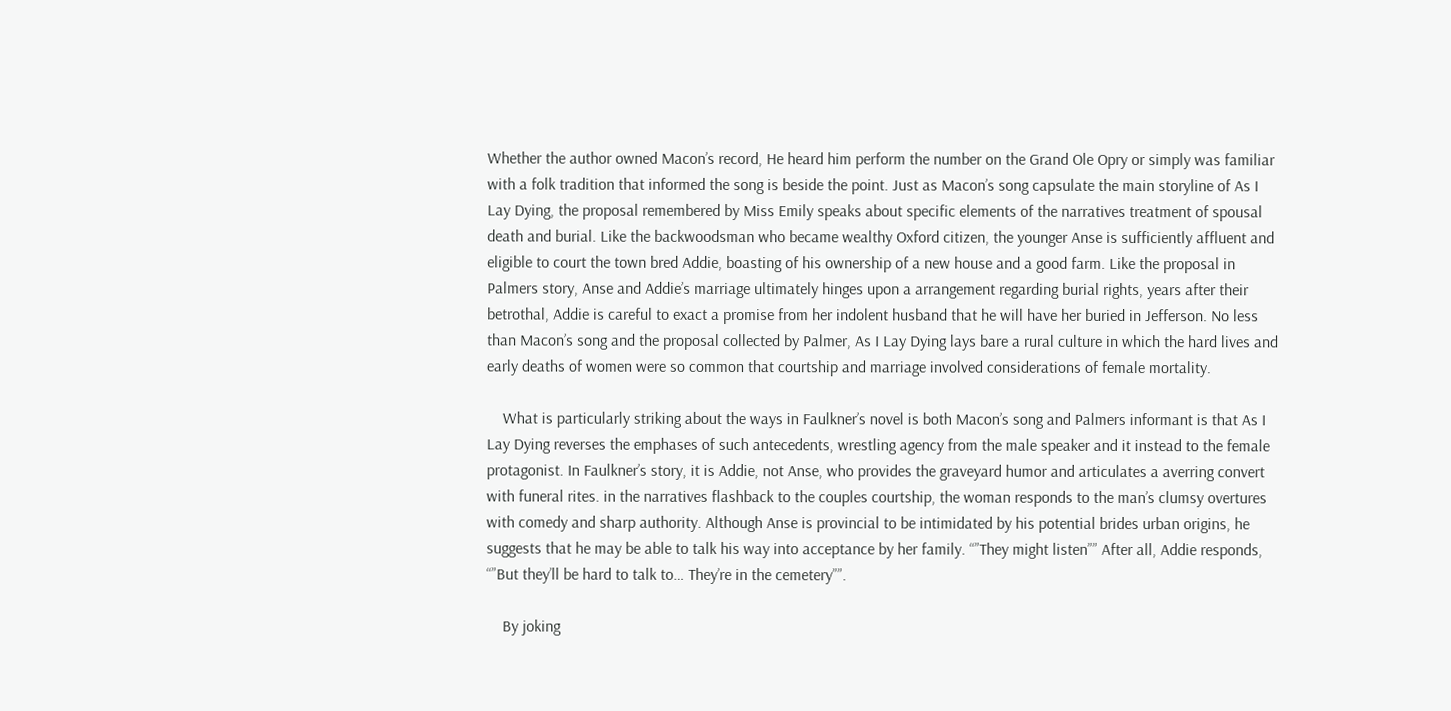Whether the author owned Macon’s record, He heard him perform the number on the Grand Ole Opry or simply was familiar with a folk tradition that informed the song is beside the point. Just as Macon’s song capsulate the main storyline of As I Lay Dying, the proposal remembered by Miss Emily speaks about specific elements of the narratives treatment of spousal death and burial. Like the backwoodsman who became wealthy Oxford citizen, the younger Anse is sufficiently affluent and eligible to court the town bred Addie, boasting of his ownership of a new house and a good farm. Like the proposal in Palmers story, Anse and Addie’s marriage ultimately hinges upon a arrangement regarding burial rights, years after their betrothal, Addie is careful to exact a promise from her indolent husband that he will have her buried in Jefferson. No less than Macon’s song and the proposal collected by Palmer, As I Lay Dying lays bare a rural culture in which the hard lives and early deaths of women were so common that courtship and marriage involved considerations of female mortality.

    What is particularly striking about the ways in Faulkner’s novel is both Macon’s song and Palmers informant is that As I Lay Dying reverses the emphases of such antecedents, wrestling agency from the male speaker and it instead to the female protagonist. In Faulkner’s story, it is Addie, not Anse, who provides the graveyard humor and articulates a averring convert with funeral rites. in the narratives flashback to the couples courtship, the woman responds to the man’s clumsy overtures with comedy and sharp authority. Although Anse is provincial to be intimidated by his potential brides urban origins, he suggests that he may be able to talk his way into acceptance by her family. “”They might listen”” After all, Addie responds, “”But they’ll be hard to talk to… They’re in the cemetery””.

    By joking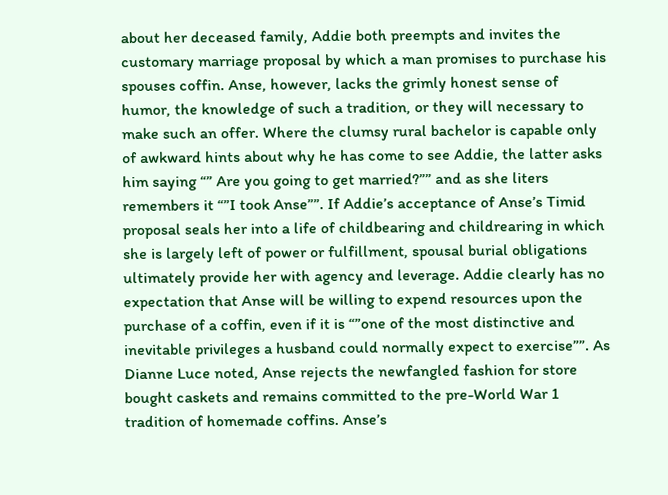about her deceased family, Addie both preempts and invites the customary marriage proposal by which a man promises to purchase his spouses coffin. Anse, however, lacks the grimly honest sense of humor, the knowledge of such a tradition, or they will necessary to make such an offer. Where the clumsy rural bachelor is capable only of awkward hints about why he has come to see Addie, the latter asks him saying “” Are you going to get married?”” and as she liters remembers it “”I took Anse””. If Addie’s acceptance of Anse’s Timid proposal seals her into a life of childbearing and childrearing in which she is largely left of power or fulfillment, spousal burial obligations ultimately provide her with agency and leverage. Addie clearly has no expectation that Anse will be willing to expend resources upon the purchase of a coffin, even if it is “”one of the most distinctive and inevitable privileges a husband could normally expect to exercise””. As Dianne Luce noted, Anse rejects the newfangled fashion for store bought caskets and remains committed to the pre-World War 1 tradition of homemade coffins. Anse’s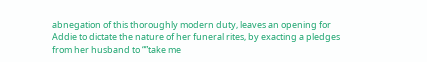abnegation of this thoroughly modern duty, leaves an opening for Addie to dictate the nature of her funeral rites, by exacting a pledges from her husband to “”take me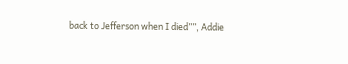back to Jefferson when I died””, Addie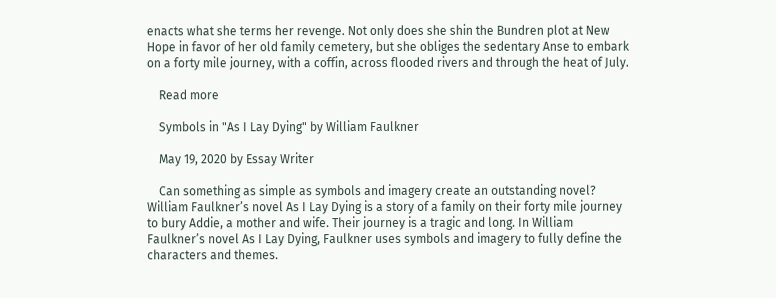enacts what she terms her revenge. Not only does she shin the Bundren plot at New Hope in favor of her old family cemetery, but she obliges the sedentary Anse to embark on a forty mile journey, with a coffin, across flooded rivers and through the heat of July.

    Read more

    Symbols in "As I Lay Dying" by William Faulkner

    May 19, 2020 by Essay Writer

    Can something as simple as symbols and imagery create an outstanding novel? William Faulkner’s novel As I Lay Dying is a story of a family on their forty mile journey to bury Addie, a mother and wife. Their journey is a tragic and long. In William Faulkner’s novel As I Lay Dying, Faulkner uses symbols and imagery to fully define the characters and themes.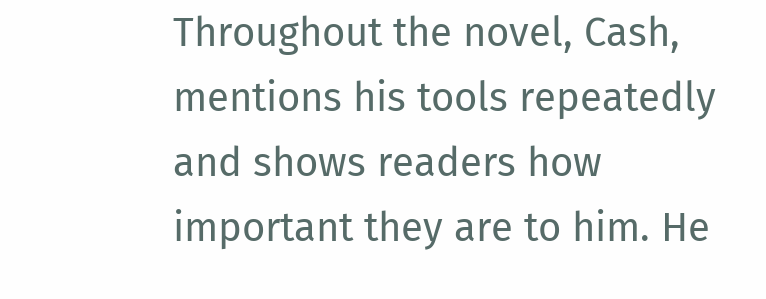Throughout the novel, Cash, mentions his tools repeatedly and shows readers how important they are to him. He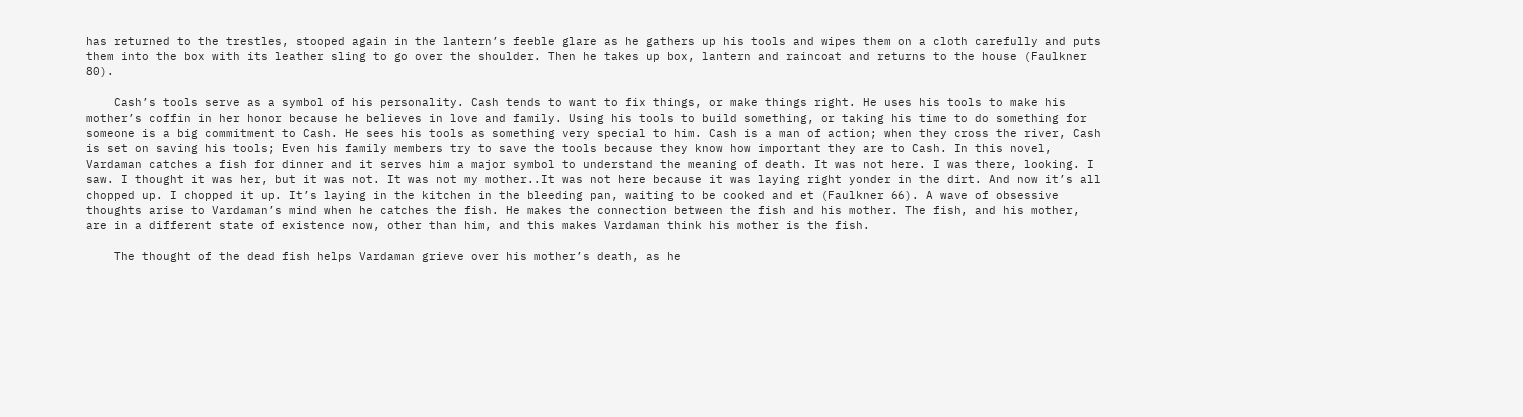has returned to the trestles, stooped again in the lantern’s feeble glare as he gathers up his tools and wipes them on a cloth carefully and puts them into the box with its leather sling to go over the shoulder. Then he takes up box, lantern and raincoat and returns to the house (Faulkner 80).

    Cash’s tools serve as a symbol of his personality. Cash tends to want to fix things, or make things right. He uses his tools to make his mother’s coffin in her honor because he believes in love and family. Using his tools to build something, or taking his time to do something for someone is a big commitment to Cash. He sees his tools as something very special to him. Cash is a man of action; when they cross the river, Cash is set on saving his tools; Even his family members try to save the tools because they know how important they are to Cash. In this novel, Vardaman catches a fish for dinner and it serves him a major symbol to understand the meaning of death. It was not here. I was there, looking. I saw. I thought it was her, but it was not. It was not my mother..It was not here because it was laying right yonder in the dirt. And now it’s all chopped up. I chopped it up. It’s laying in the kitchen in the bleeding pan, waiting to be cooked and et (Faulkner 66). A wave of obsessive thoughts arise to Vardaman’s mind when he catches the fish. He makes the connection between the fish and his mother. The fish, and his mother, are in a different state of existence now, other than him, and this makes Vardaman think his mother is the fish.

    The thought of the dead fish helps Vardaman grieve over his mother’s death, as he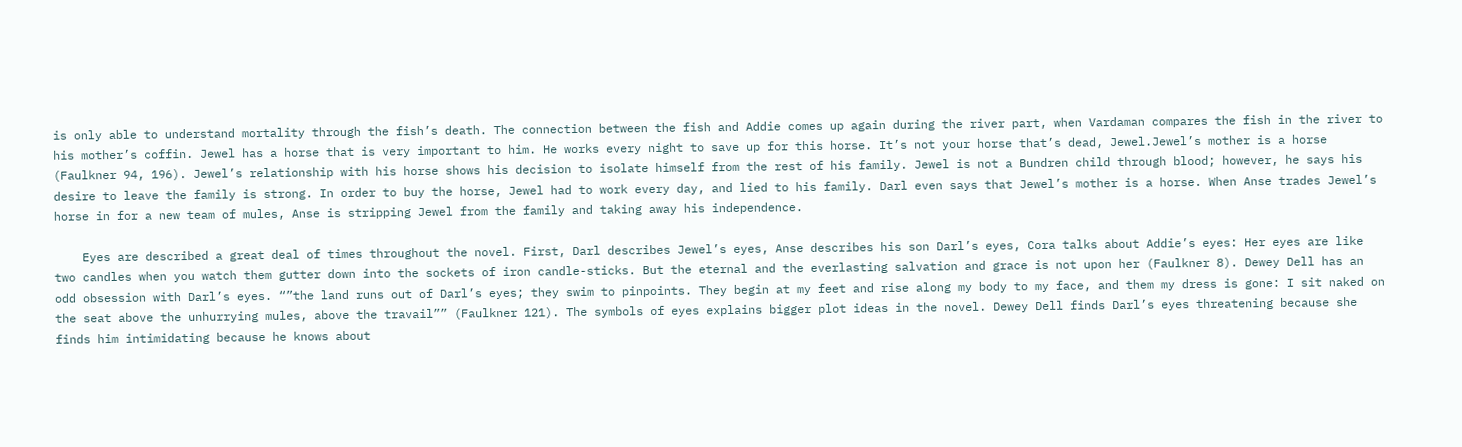is only able to understand mortality through the fish’s death. The connection between the fish and Addie comes up again during the river part, when Vardaman compares the fish in the river to his mother’s coffin. Jewel has a horse that is very important to him. He works every night to save up for this horse. It’s not your horse that’s dead, Jewel.Jewel’s mother is a horse (Faulkner 94, 196). Jewel’s relationship with his horse shows his decision to isolate himself from the rest of his family. Jewel is not a Bundren child through blood; however, he says his desire to leave the family is strong. In order to buy the horse, Jewel had to work every day, and lied to his family. Darl even says that Jewel’s mother is a horse. When Anse trades Jewel’s horse in for a new team of mules, Anse is stripping Jewel from the family and taking away his independence.

    Eyes are described a great deal of times throughout the novel. First, Darl describes Jewel’s eyes, Anse describes his son Darl’s eyes, Cora talks about Addie’s eyes: Her eyes are like two candles when you watch them gutter down into the sockets of iron candle-sticks. But the eternal and the everlasting salvation and grace is not upon her (Faulkner 8). Dewey Dell has an odd obsession with Darl’s eyes. “”the land runs out of Darl’s eyes; they swim to pinpoints. They begin at my feet and rise along my body to my face, and them my dress is gone: I sit naked on the seat above the unhurrying mules, above the travail”” (Faulkner 121). The symbols of eyes explains bigger plot ideas in the novel. Dewey Dell finds Darl’s eyes threatening because she finds him intimidating because he knows about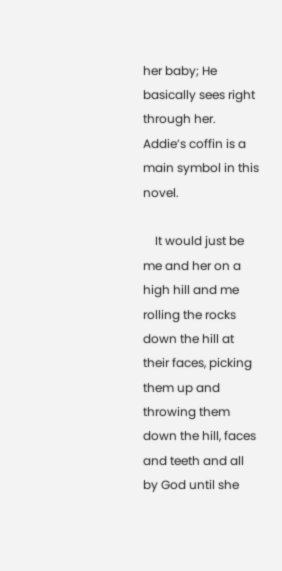her baby; He basically sees right through her. Addie’s coffin is a main symbol in this novel.

    It would just be me and her on a high hill and me rolling the rocks down the hill at their faces, picking them up and throwing them down the hill, faces and teeth and all by God until she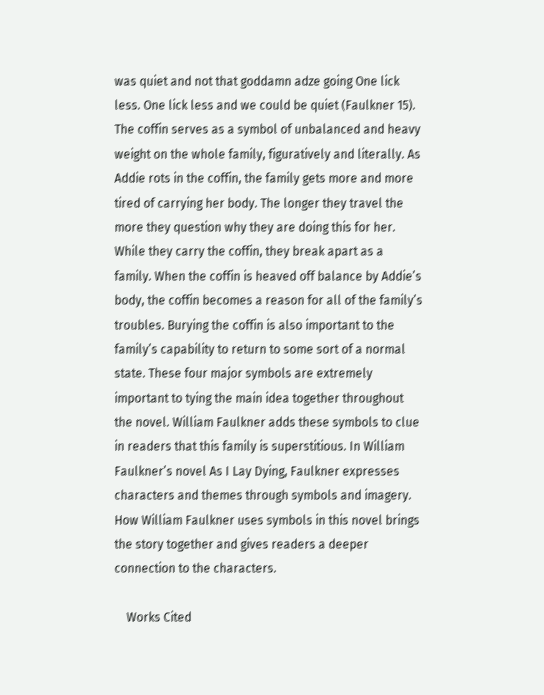was quiet and not that goddamn adze going One lick less. One lick less and we could be quiet (Faulkner 15). The coffin serves as a symbol of unbalanced and heavy weight on the whole family, figuratively and literally. As Addie rots in the coffin, the family gets more and more tired of carrying her body. The longer they travel the more they question why they are doing this for her. While they carry the coffin, they break apart as a family. When the coffin is heaved off balance by Addie’s body, the coffin becomes a reason for all of the family’s troubles. Burying the coffin is also important to the family’s capability to return to some sort of a normal state. These four major symbols are extremely important to tying the main idea together throughout the novel. William Faulkner adds these symbols to clue in readers that this family is superstitious. In William Faulkner’s novel As I Lay Dying, Faulkner expresses characters and themes through symbols and imagery. How William Faulkner uses symbols in this novel brings the story together and gives readers a deeper connection to the characters.

    Works Cited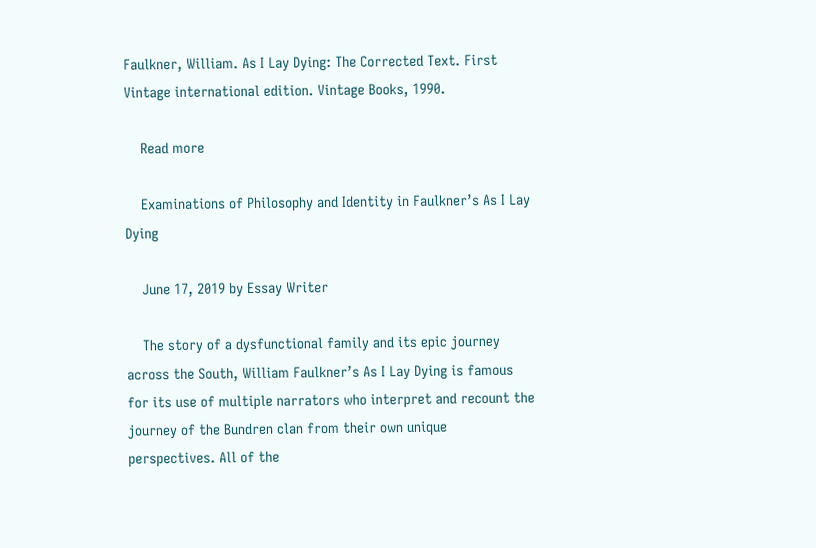Faulkner, William. As I Lay Dying: The Corrected Text. First Vintage international edition. Vintage Books, 1990.

    Read more

    Examinations of Philosophy and Identity in Faulkner’s As I Lay Dying

    June 17, 2019 by Essay Writer

    The story of a dysfunctional family and its epic journey across the South, William Faulkner’s As I Lay Dying is famous for its use of multiple narrators who interpret and recount the journey of the Bundren clan from their own unique perspectives. All of the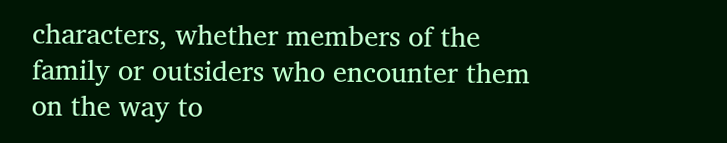characters, whether members of the family or outsiders who encounter them on the way to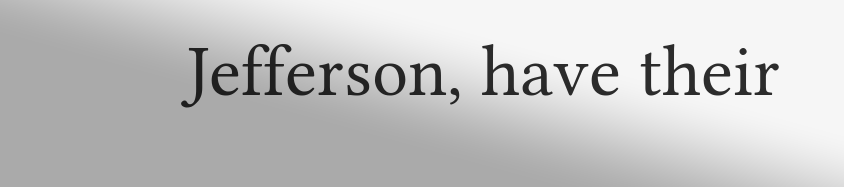Jefferson, have their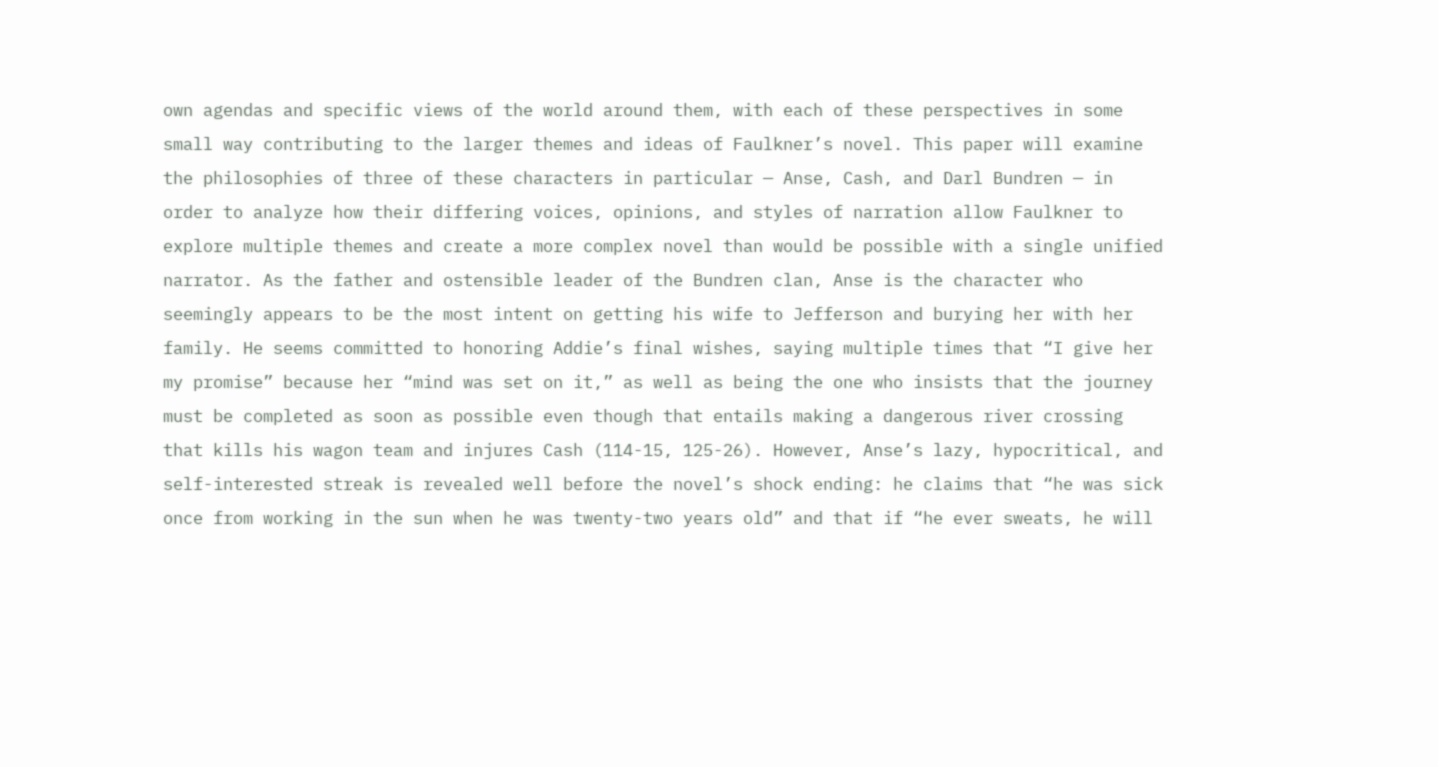own agendas and specific views of the world around them, with each of these perspectives in some small way contributing to the larger themes and ideas of Faulkner’s novel. This paper will examine the philosophies of three of these characters in particular — Anse, Cash, and Darl Bundren — in order to analyze how their differing voices, opinions, and styles of narration allow Faulkner to explore multiple themes and create a more complex novel than would be possible with a single unified narrator. As the father and ostensible leader of the Bundren clan, Anse is the character who seemingly appears to be the most intent on getting his wife to Jefferson and burying her with her family. He seems committed to honoring Addie’s final wishes, saying multiple times that “I give her my promise” because her “mind was set on it,” as well as being the one who insists that the journey must be completed as soon as possible even though that entails making a dangerous river crossing that kills his wagon team and injures Cash (114-15, 125-26). However, Anse’s lazy, hypocritical, and self-interested streak is revealed well before the novel’s shock ending: he claims that “he was sick once from working in the sun when he was twenty-two years old” and that if “he ever sweats, he will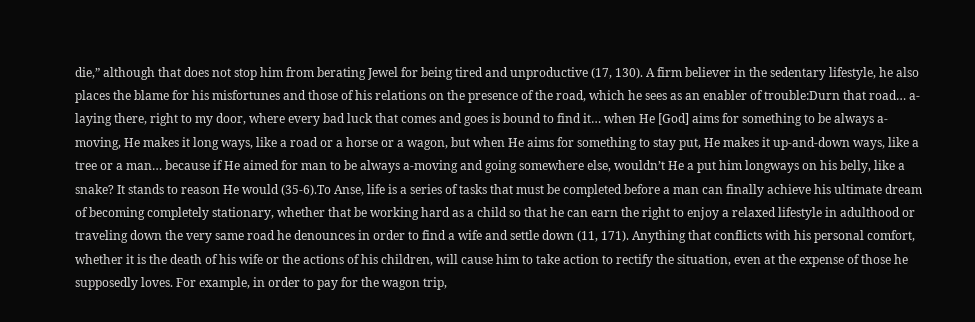die,” although that does not stop him from berating Jewel for being tired and unproductive (17, 130). A firm believer in the sedentary lifestyle, he also places the blame for his misfortunes and those of his relations on the presence of the road, which he sees as an enabler of trouble:Durn that road… a-laying there, right to my door, where every bad luck that comes and goes is bound to find it… when He [God] aims for something to be always a-moving, He makes it long ways, like a road or a horse or a wagon, but when He aims for something to stay put, He makes it up-and-down ways, like a tree or a man… because if He aimed for man to be always a-moving and going somewhere else, wouldn’t He a put him longways on his belly, like a snake? It stands to reason He would (35-6).To Anse, life is a series of tasks that must be completed before a man can finally achieve his ultimate dream of becoming completely stationary, whether that be working hard as a child so that he can earn the right to enjoy a relaxed lifestyle in adulthood or traveling down the very same road he denounces in order to find a wife and settle down (11, 171). Anything that conflicts with his personal comfort, whether it is the death of his wife or the actions of his children, will cause him to take action to rectify the situation, even at the expense of those he supposedly loves. For example, in order to pay for the wagon trip,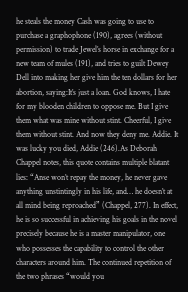he steals the money Cash was going to use to purchase a graphophone (190), agrees (without permission) to trade Jewel’s horse in exchange for a new team of mules (191), and tries to guilt Dewey Dell into making her give him the ten dollars for her abortion, saying:It’s just a loan. God knows, I hate for my blooden children to oppose me. But I give them what was mine without stint. Cheerful, I give them without stint. And now they deny me. Addie. It was lucky you died, Addie (246).As Deborah Chappel notes, this quote contains multiple blatant lies: “Anse won’t repay the money, he never gave anything unstintingly in his life, and… he doesn’t at all mind being reproached” (Chappel, 277). In effect, he is so successful in achieving his goals in the novel precisely because he is a master manipulator, one who possesses the capability to control the other characters around him. The continued repetition of the two phrases “would you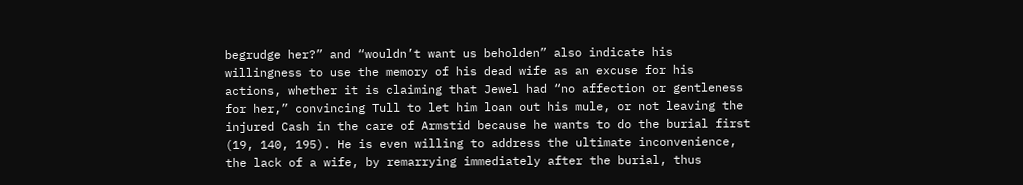begrudge her?” and “wouldn’t want us beholden” also indicate his willingness to use the memory of his dead wife as an excuse for his actions, whether it is claiming that Jewel had “no affection or gentleness for her,” convincing Tull to let him loan out his mule, or not leaving the injured Cash in the care of Armstid because he wants to do the burial first (19, 140, 195). He is even willing to address the ultimate inconvenience, the lack of a wife, by remarrying immediately after the burial, thus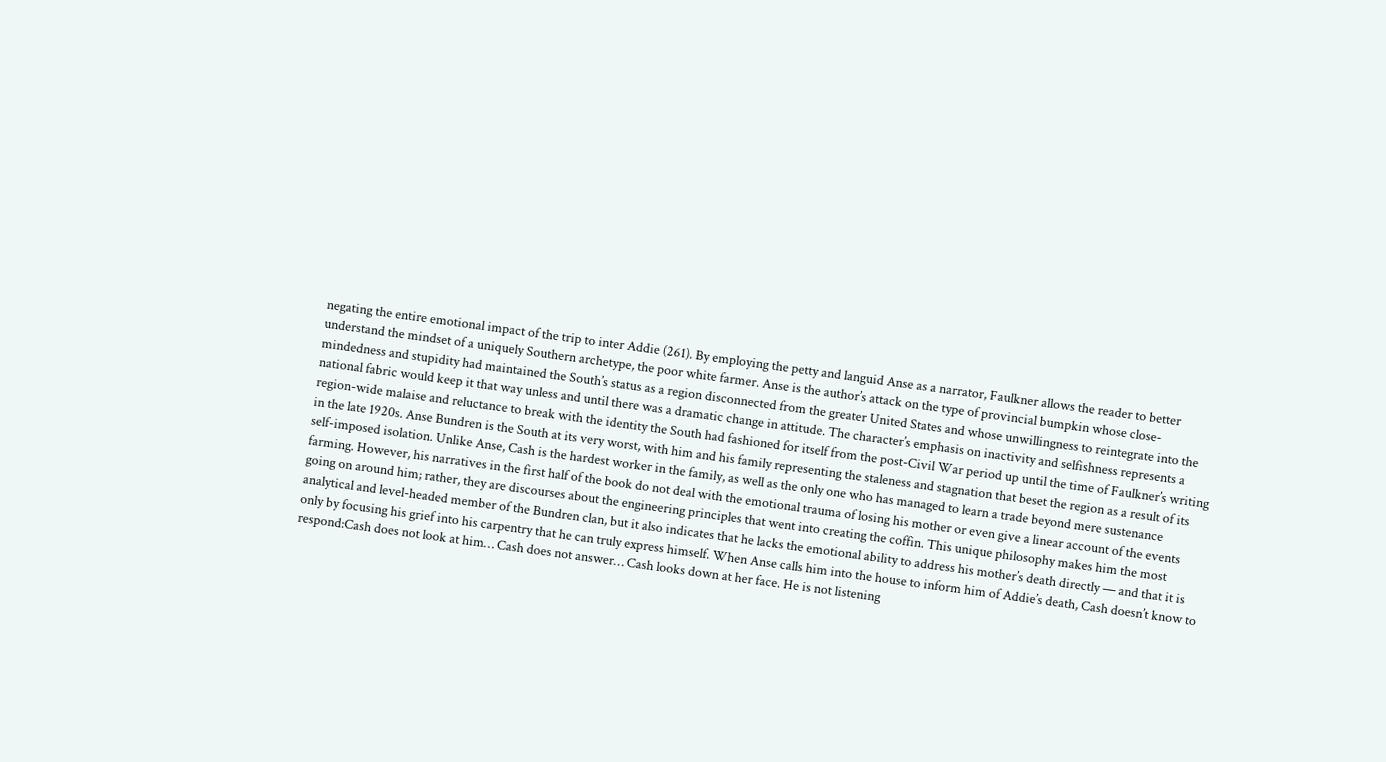negating the entire emotional impact of the trip to inter Addie (261). By employing the petty and languid Anse as a narrator, Faulkner allows the reader to better understand the mindset of a uniquely Southern archetype, the poor white farmer. Anse is the author’s attack on the type of provincial bumpkin whose close-mindedness and stupidity had maintained the South’s status as a region disconnected from the greater United States and whose unwillingness to reintegrate into the national fabric would keep it that way unless and until there was a dramatic change in attitude. The character’s emphasis on inactivity and selfishness represents a region-wide malaise and reluctance to break with the identity the South had fashioned for itself from the post-Civil War period up until the time of Faulkner’s writing in the late 1920s. Anse Bundren is the South at its very worst, with him and his family representing the staleness and stagnation that beset the region as a result of its self-imposed isolation. Unlike Anse, Cash is the hardest worker in the family, as well as the only one who has managed to learn a trade beyond mere sustenance farming. However, his narratives in the first half of the book do not deal with the emotional trauma of losing his mother or even give a linear account of the events going on around him; rather, they are discourses about the engineering principles that went into creating the coffin. This unique philosophy makes him the most analytical and level-headed member of the Bundren clan, but it also indicates that he lacks the emotional ability to address his mother’s death directly — and that it is only by focusing his grief into his carpentry that he can truly express himself. When Anse calls him into the house to inform him of Addie’s death, Cash doesn’t know to respond:Cash does not look at him… Cash does not answer… Cash looks down at her face. He is not listening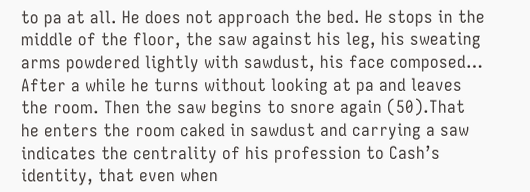to pa at all. He does not approach the bed. He stops in the middle of the floor, the saw against his leg, his sweating arms powdered lightly with sawdust, his face composed… After a while he turns without looking at pa and leaves the room. Then the saw begins to snore again (50).That he enters the room caked in sawdust and carrying a saw indicates the centrality of his profession to Cash’s identity, that even when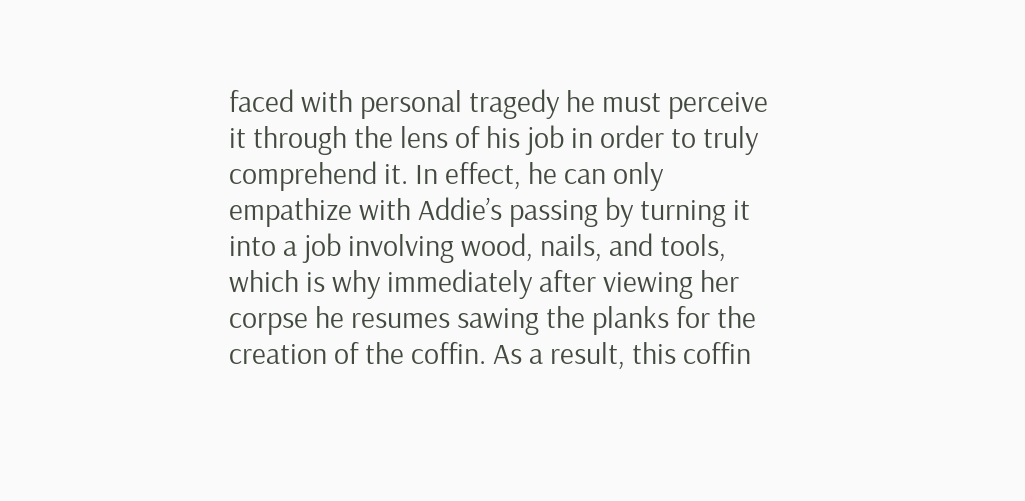faced with personal tragedy he must perceive it through the lens of his job in order to truly comprehend it. In effect, he can only empathize with Addie’s passing by turning it into a job involving wood, nails, and tools, which is why immediately after viewing her corpse he resumes sawing the planks for the creation of the coffin. As a result, this coffin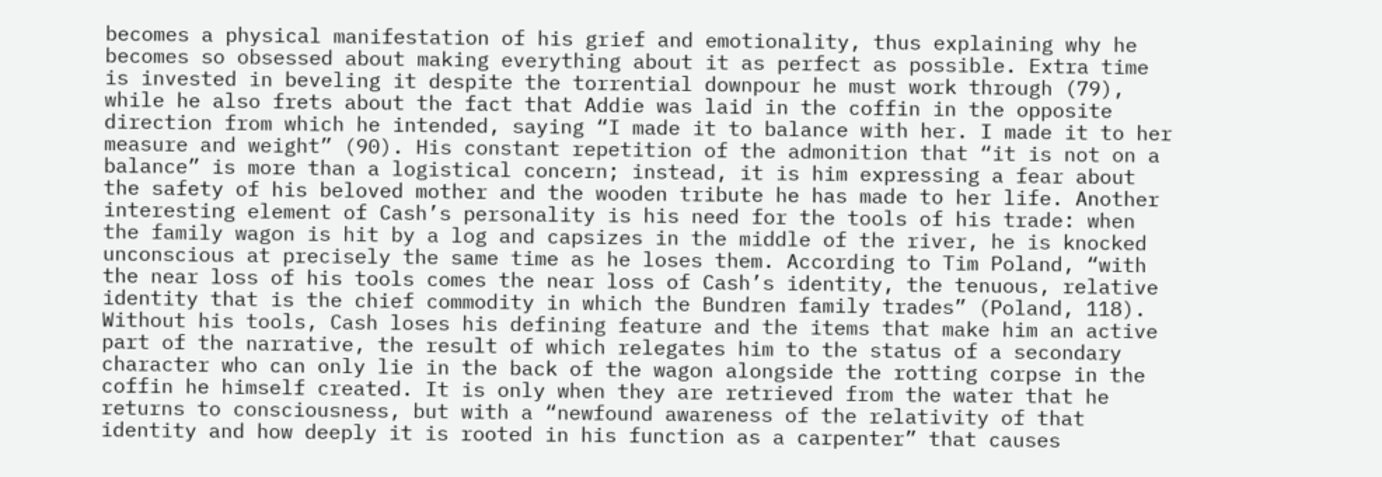becomes a physical manifestation of his grief and emotionality, thus explaining why he becomes so obsessed about making everything about it as perfect as possible. Extra time is invested in beveling it despite the torrential downpour he must work through (79), while he also frets about the fact that Addie was laid in the coffin in the opposite direction from which he intended, saying “I made it to balance with her. I made it to her measure and weight” (90). His constant repetition of the admonition that “it is not on a balance” is more than a logistical concern; instead, it is him expressing a fear about the safety of his beloved mother and the wooden tribute he has made to her life. Another interesting element of Cash’s personality is his need for the tools of his trade: when the family wagon is hit by a log and capsizes in the middle of the river, he is knocked unconscious at precisely the same time as he loses them. According to Tim Poland, “with the near loss of his tools comes the near loss of Cash’s identity, the tenuous, relative identity that is the chief commodity in which the Bundren family trades” (Poland, 118). Without his tools, Cash loses his defining feature and the items that make him an active part of the narrative, the result of which relegates him to the status of a secondary character who can only lie in the back of the wagon alongside the rotting corpse in the coffin he himself created. It is only when they are retrieved from the water that he returns to consciousness, but with a “newfound awareness of the relativity of that identity and how deeply it is rooted in his function as a carpenter” that causes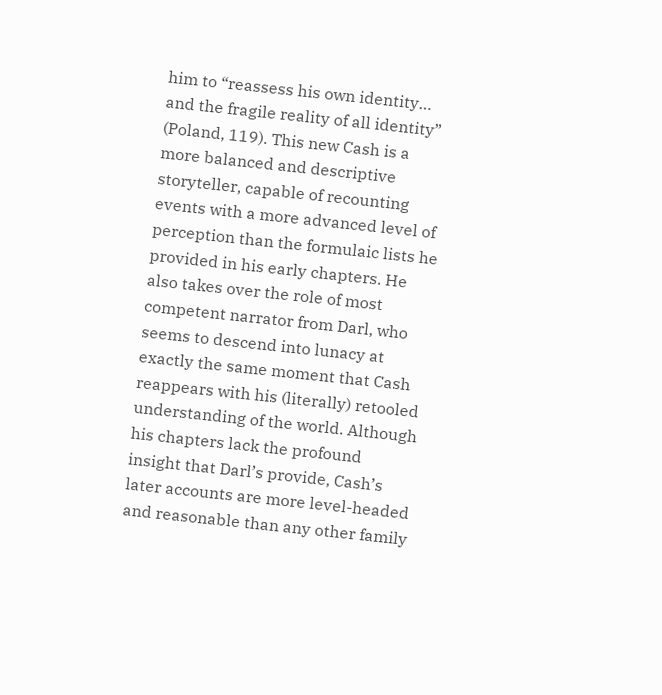him to “reassess his own identity… and the fragile reality of all identity” (Poland, 119). This new Cash is a more balanced and descriptive storyteller, capable of recounting events with a more advanced level of perception than the formulaic lists he provided in his early chapters. He also takes over the role of most competent narrator from Darl, who seems to descend into lunacy at exactly the same moment that Cash reappears with his (literally) retooled understanding of the world. Although his chapters lack the profound insight that Darl’s provide, Cash’s later accounts are more level-headed and reasonable than any other family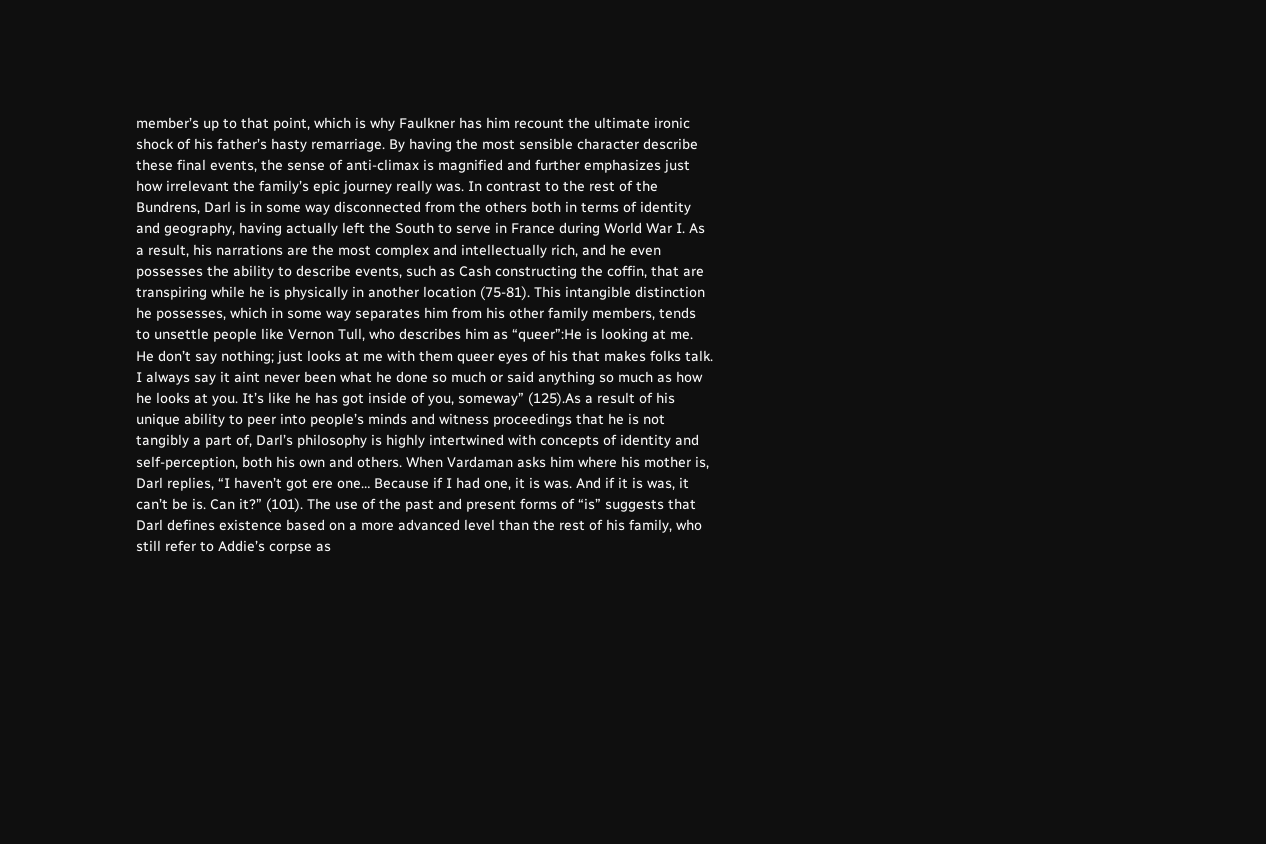member’s up to that point, which is why Faulkner has him recount the ultimate ironic shock of his father’s hasty remarriage. By having the most sensible character describe these final events, the sense of anti-climax is magnified and further emphasizes just how irrelevant the family’s epic journey really was. In contrast to the rest of the Bundrens, Darl is in some way disconnected from the others both in terms of identity and geography, having actually left the South to serve in France during World War I. As a result, his narrations are the most complex and intellectually rich, and he even possesses the ability to describe events, such as Cash constructing the coffin, that are transpiring while he is physically in another location (75-81). This intangible distinction he possesses, which in some way separates him from his other family members, tends to unsettle people like Vernon Tull, who describes him as “queer”:He is looking at me. He don’t say nothing; just looks at me with them queer eyes of his that makes folks talk. I always say it aint never been what he done so much or said anything so much as how he looks at you. It’s like he has got inside of you, someway” (125).As a result of his unique ability to peer into people’s minds and witness proceedings that he is not tangibly a part of, Darl’s philosophy is highly intertwined with concepts of identity and self-perception, both his own and others. When Vardaman asks him where his mother is, Darl replies, “I haven’t got ere one… Because if I had one, it is was. And if it is was, it can’t be is. Can it?” (101). The use of the past and present forms of “is” suggests that Darl defines existence based on a more advanced level than the rest of his family, who still refer to Addie’s corpse as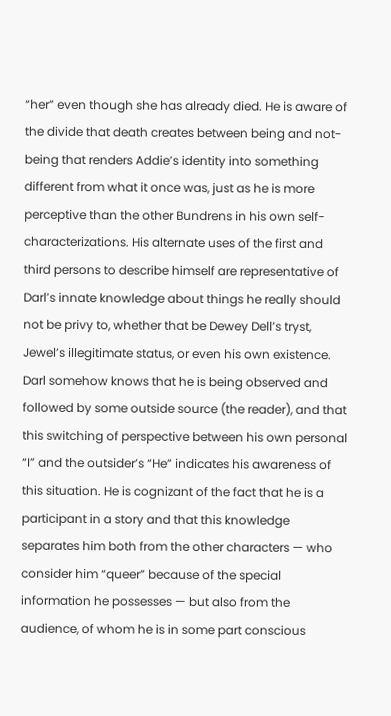“her” even though she has already died. He is aware of the divide that death creates between being and not-being that renders Addie’s identity into something different from what it once was, just as he is more perceptive than the other Bundrens in his own self-characterizations. His alternate uses of the first and third persons to describe himself are representative of Darl’s innate knowledge about things he really should not be privy to, whether that be Dewey Dell’s tryst, Jewel’s illegitimate status, or even his own existence. Darl somehow knows that he is being observed and followed by some outside source (the reader), and that this switching of perspective between his own personal “I” and the outsider’s “He” indicates his awareness of this situation. He is cognizant of the fact that he is a participant in a story and that this knowledge separates him both from the other characters — who consider him “queer” because of the special information he possesses — but also from the audience, of whom he is in some part conscious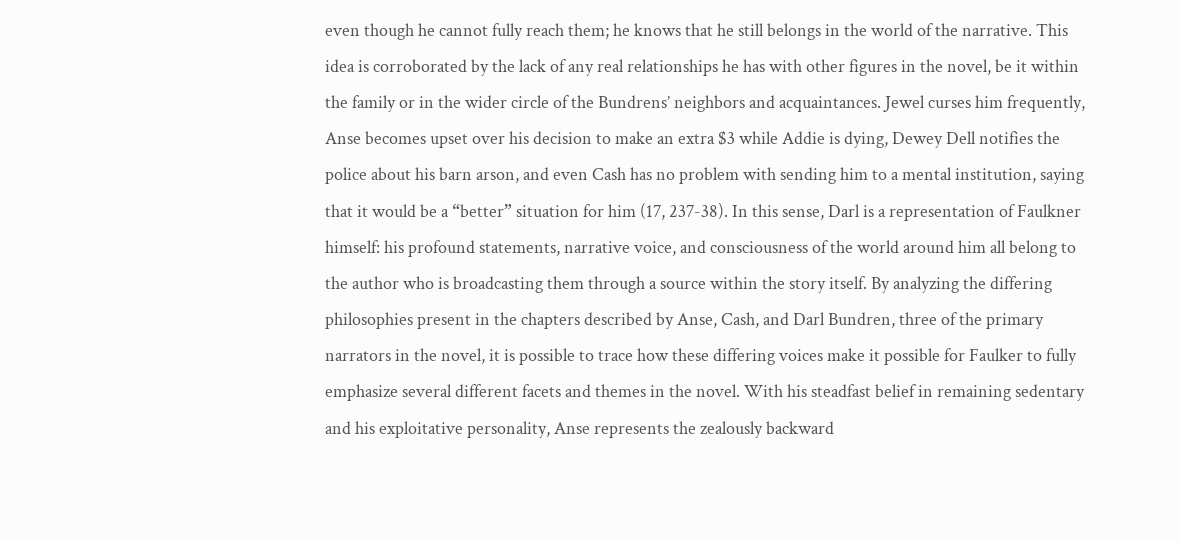even though he cannot fully reach them; he knows that he still belongs in the world of the narrative. This idea is corroborated by the lack of any real relationships he has with other figures in the novel, be it within the family or in the wider circle of the Bundrens’ neighbors and acquaintances. Jewel curses him frequently, Anse becomes upset over his decision to make an extra $3 while Addie is dying, Dewey Dell notifies the police about his barn arson, and even Cash has no problem with sending him to a mental institution, saying that it would be a “better” situation for him (17, 237-38). In this sense, Darl is a representation of Faulkner himself: his profound statements, narrative voice, and consciousness of the world around him all belong to the author who is broadcasting them through a source within the story itself. By analyzing the differing philosophies present in the chapters described by Anse, Cash, and Darl Bundren, three of the primary narrators in the novel, it is possible to trace how these differing voices make it possible for Faulker to fully emphasize several different facets and themes in the novel. With his steadfast belief in remaining sedentary and his exploitative personality, Anse represents the zealously backward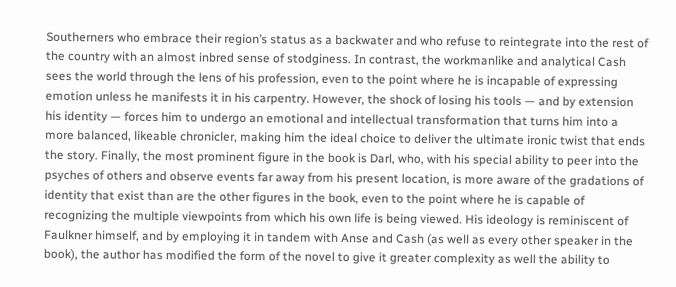Southerners who embrace their region’s status as a backwater and who refuse to reintegrate into the rest of the country with an almost inbred sense of stodginess. In contrast, the workmanlike and analytical Cash sees the world through the lens of his profession, even to the point where he is incapable of expressing emotion unless he manifests it in his carpentry. However, the shock of losing his tools — and by extension his identity — forces him to undergo an emotional and intellectual transformation that turns him into a more balanced, likeable chronicler, making him the ideal choice to deliver the ultimate ironic twist that ends the story. Finally, the most prominent figure in the book is Darl, who, with his special ability to peer into the psyches of others and observe events far away from his present location, is more aware of the gradations of identity that exist than are the other figures in the book, even to the point where he is capable of recognizing the multiple viewpoints from which his own life is being viewed. His ideology is reminiscent of Faulkner himself, and by employing it in tandem with Anse and Cash (as well as every other speaker in the book), the author has modified the form of the novel to give it greater complexity as well the ability to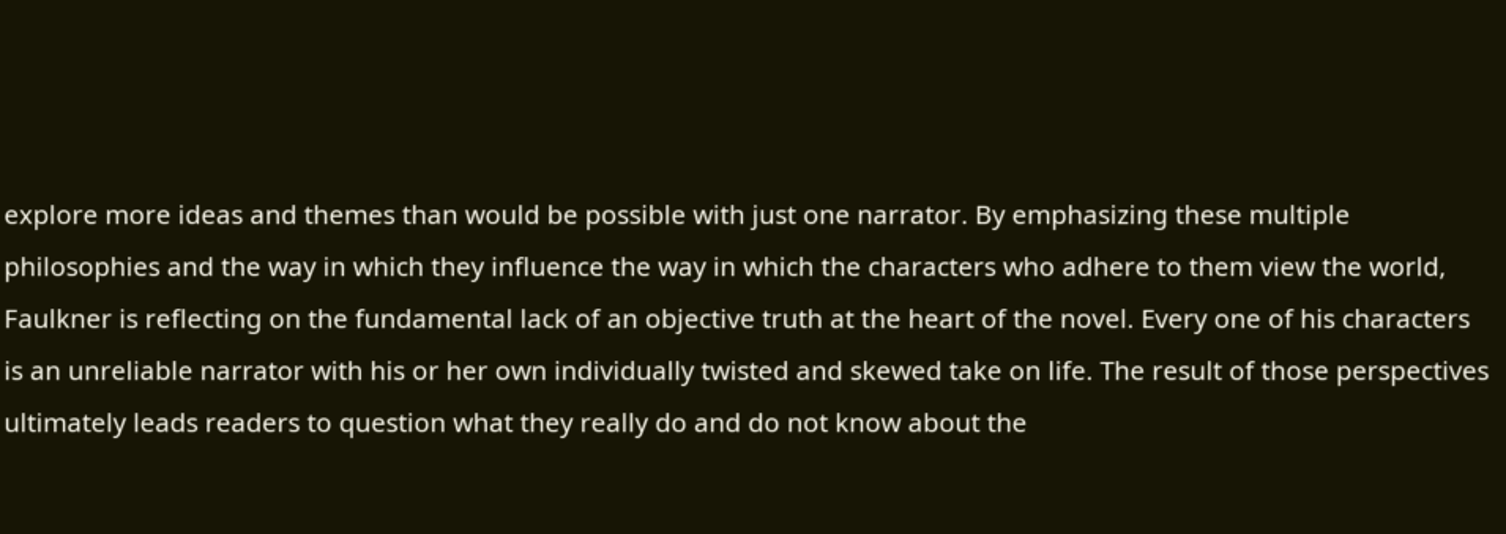explore more ideas and themes than would be possible with just one narrator. By emphasizing these multiple philosophies and the way in which they influence the way in which the characters who adhere to them view the world, Faulkner is reflecting on the fundamental lack of an objective truth at the heart of the novel. Every one of his characters is an unreliable narrator with his or her own individually twisted and skewed take on life. The result of those perspectives ultimately leads readers to question what they really do and do not know about the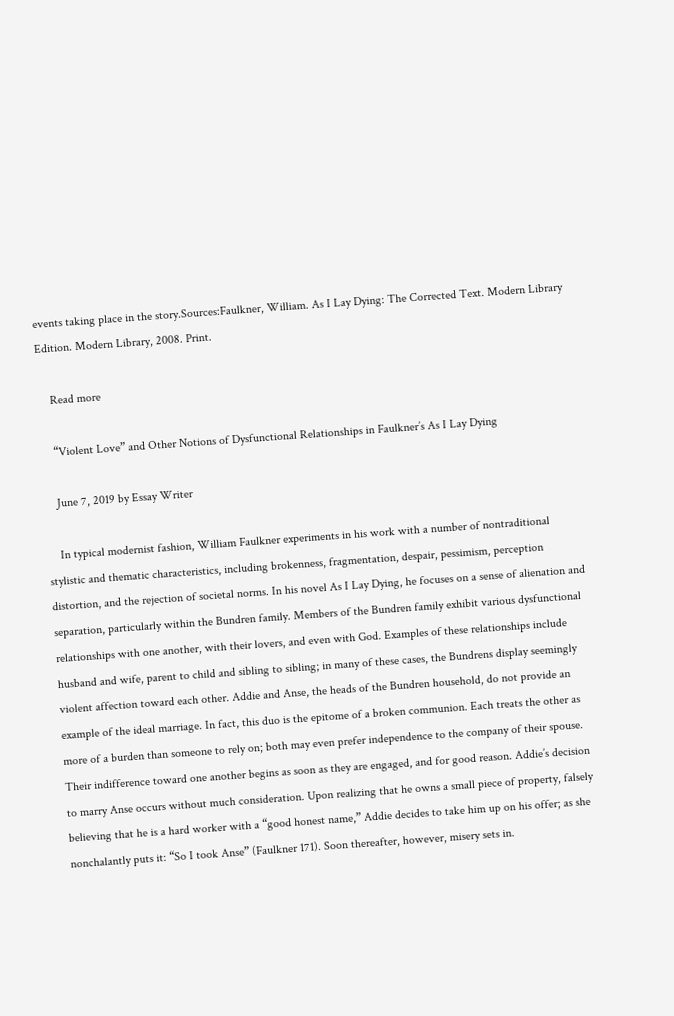events taking place in the story.Sources:Faulkner, William. As I Lay Dying: The Corrected Text. Modern Library Edition. Modern Library, 2008. Print.

    Read more

    “Violent Love” and Other Notions of Dysfunctional Relationships in Faulkner’s As I Lay Dying

    June 7, 2019 by Essay Writer

    In typical modernist fashion, William Faulkner experiments in his work with a number of nontraditional stylistic and thematic characteristics, including brokenness, fragmentation, despair, pessimism, perception distortion, and the rejection of societal norms. In his novel As I Lay Dying, he focuses on a sense of alienation and separation, particularly within the Bundren family. Members of the Bundren family exhibit various dysfunctional relationships with one another, with their lovers, and even with God. Examples of these relationships include husband and wife, parent to child and sibling to sibling; in many of these cases, the Bundrens display seemingly violent affection toward each other. Addie and Anse, the heads of the Bundren household, do not provide an example of the ideal marriage. In fact, this duo is the epitome of a broken communion. Each treats the other as more of a burden than someone to rely on; both may even prefer independence to the company of their spouse. Their indifference toward one another begins as soon as they are engaged, and for good reason. Addie’s decision to marry Anse occurs without much consideration. Upon realizing that he owns a small piece of property, falsely believing that he is a hard worker with a “good honest name,” Addie decides to take him up on his offer; as she nonchalantly puts it: “So I took Anse” (Faulkner 171). Soon thereafter, however, misery sets in.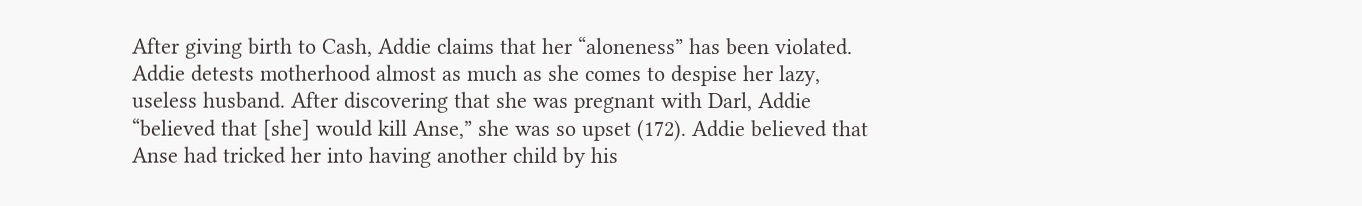After giving birth to Cash, Addie claims that her “aloneness” has been violated. Addie detests motherhood almost as much as she comes to despise her lazy, useless husband. After discovering that she was pregnant with Darl, Addie “believed that [she] would kill Anse,” she was so upset (172). Addie believed that Anse had tricked her into having another child by his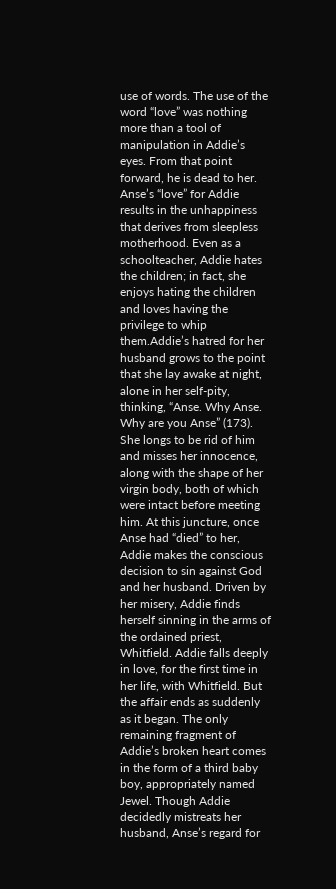use of words. The use of the word “love” was nothing more than a tool of manipulation in Addie’s eyes. From that point forward, he is dead to her. Anse’s “love” for Addie results in the unhappiness that derives from sleepless motherhood. Even as a schoolteacher, Addie hates the children; in fact, she enjoys hating the children and loves having the privilege to whip them.Addie’s hatred for her husband grows to the point that she lay awake at night, alone in her self-pity, thinking, “Anse. Why Anse. Why are you Anse” (173). She longs to be rid of him and misses her innocence, along with the shape of her virgin body, both of which were intact before meeting him. At this juncture, once Anse had “died” to her, Addie makes the conscious decision to sin against God and her husband. Driven by her misery, Addie finds herself sinning in the arms of the ordained priest, Whitfield. Addie falls deeply in love, for the first time in her life, with Whitfield. But the affair ends as suddenly as it began. The only remaining fragment of Addie’s broken heart comes in the form of a third baby boy, appropriately named Jewel. Though Addie decidedly mistreats her husband, Anse’s regard for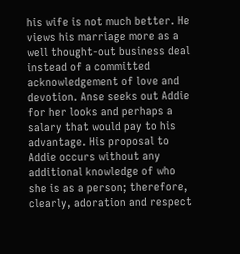his wife is not much better. He views his marriage more as a well thought-out business deal instead of a committed acknowledgement of love and devotion. Anse seeks out Addie for her looks and perhaps a salary that would pay to his advantage. His proposal to Addie occurs without any additional knowledge of who she is as a person; therefore, clearly, adoration and respect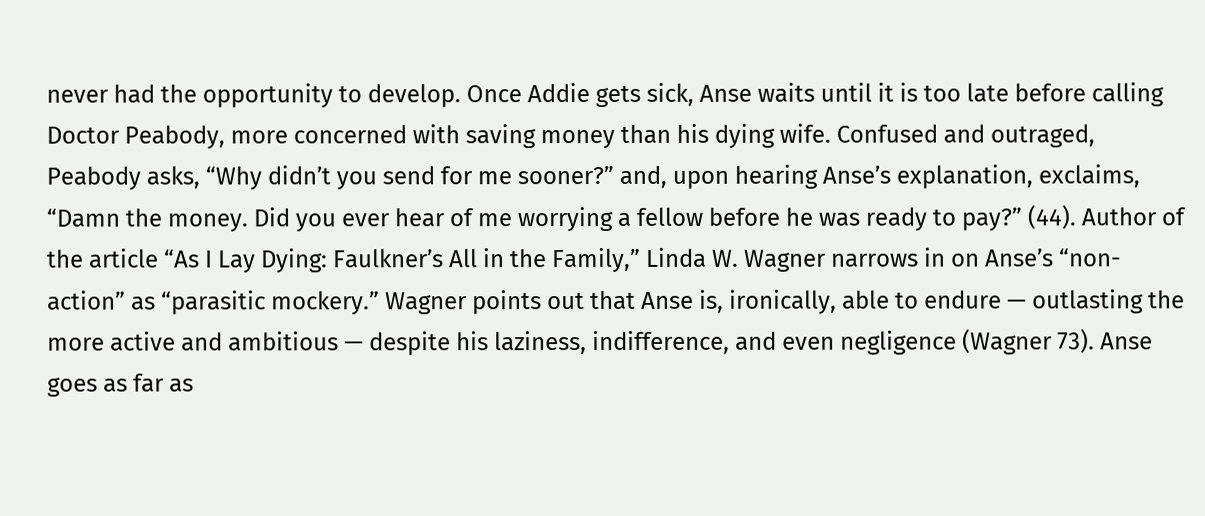never had the opportunity to develop. Once Addie gets sick, Anse waits until it is too late before calling Doctor Peabody, more concerned with saving money than his dying wife. Confused and outraged, Peabody asks, “Why didn’t you send for me sooner?” and, upon hearing Anse’s explanation, exclaims, “Damn the money. Did you ever hear of me worrying a fellow before he was ready to pay?” (44). Author of the article “As I Lay Dying: Faulkner’s All in the Family,” Linda W. Wagner narrows in on Anse’s “non-action” as “parasitic mockery.” Wagner points out that Anse is, ironically, able to endure — outlasting the more active and ambitious — despite his laziness, indifference, and even negligence (Wagner 73). Anse goes as far as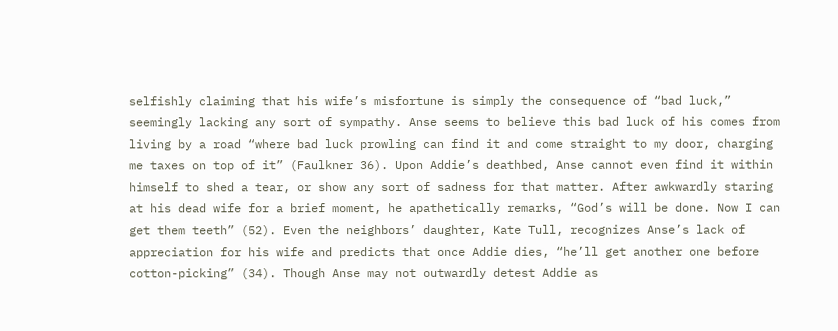selfishly claiming that his wife’s misfortune is simply the consequence of “bad luck,” seemingly lacking any sort of sympathy. Anse seems to believe this bad luck of his comes from living by a road “where bad luck prowling can find it and come straight to my door, charging me taxes on top of it” (Faulkner 36). Upon Addie’s deathbed, Anse cannot even find it within himself to shed a tear, or show any sort of sadness for that matter. After awkwardly staring at his dead wife for a brief moment, he apathetically remarks, “God’s will be done. Now I can get them teeth” (52). Even the neighbors’ daughter, Kate Tull, recognizes Anse’s lack of appreciation for his wife and predicts that once Addie dies, “he’ll get another one before cotton-picking” (34). Though Anse may not outwardly detest Addie as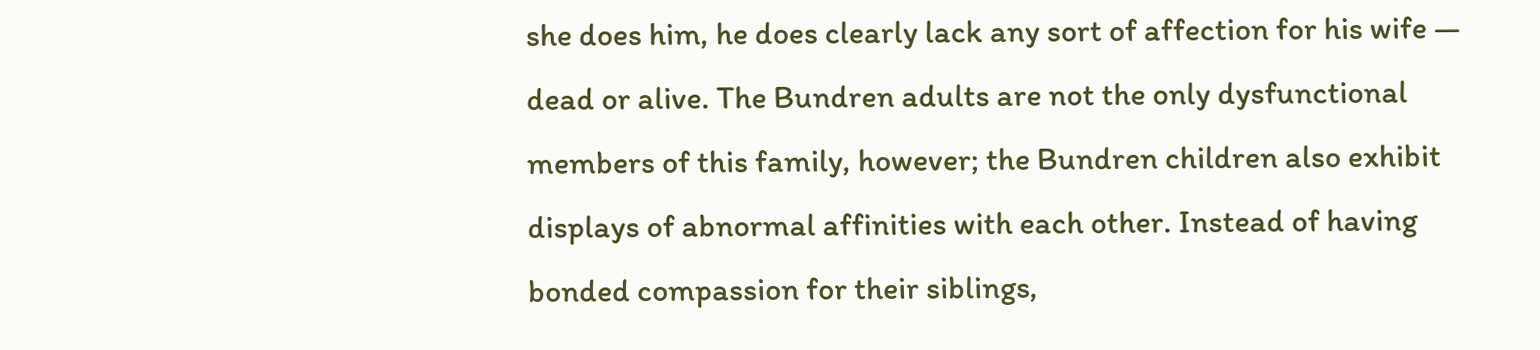she does him, he does clearly lack any sort of affection for his wife — dead or alive. The Bundren adults are not the only dysfunctional members of this family, however; the Bundren children also exhibit displays of abnormal affinities with each other. Instead of having bonded compassion for their siblings,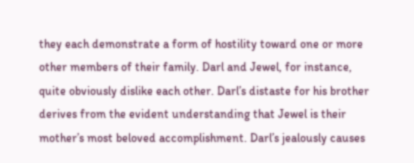they each demonstrate a form of hostility toward one or more other members of their family. Darl and Jewel, for instance, quite obviously dislike each other. Darl’s distaste for his brother derives from the evident understanding that Jewel is their mother’s most beloved accomplishment. Darl’s jealously causes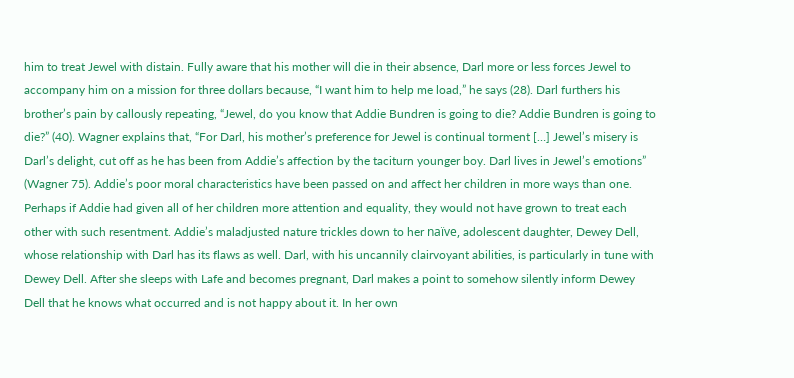him to treat Jewel with distain. Fully aware that his mother will die in their absence, Darl more or less forces Jewel to accompany him on a mission for three dollars because, “I want him to help me load,” he says (28). Darl furthers his brother’s pain by callously repeating, “Jewel, do you know that Addie Bundren is going to die? Addie Bundren is going to die?” (40). Wagner explains that, “For Darl, his mother’s preference for Jewel is continual torment […] Jewel’s misery is Darl’s delight, cut off as he has been from Addie’s affection by the taciturn younger boy. Darl lives in Jewel’s emotions” (Wagner 75). Addie’s poor moral characteristics have been passed on and affect her children in more ways than one. Perhaps if Addie had given all of her children more attention and equality, they would not have grown to treat each other with such resentment. Addie’s maladjusted nature trickles down to her naïve, adolescent daughter, Dewey Dell, whose relationship with Darl has its flaws as well. Darl, with his uncannily clairvoyant abilities, is particularly in tune with Dewey Dell. After she sleeps with Lafe and becomes pregnant, Darl makes a point to somehow silently inform Dewey Dell that he knows what occurred and is not happy about it. In her own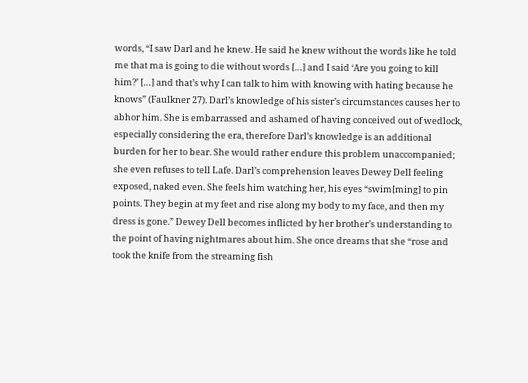words, “I saw Darl and he knew. He said he knew without the words like he told me that ma is going to die without words […] and I said ‘Are you going to kill him?’ […] and that’s why I can talk to him with knowing with hating because he knows” (Faulkner 27). Darl’s knowledge of his sister’s circumstances causes her to abhor him. She is embarrassed and ashamed of having conceived out of wedlock, especially considering the era, therefore Darl’s knowledge is an additional burden for her to bear. She would rather endure this problem unaccompanied; she even refuses to tell Lafe. Darl’s comprehension leaves Dewey Dell feeling exposed, naked even. She feels him watching her, his eyes “swim[ming] to pin points. They begin at my feet and rise along my body to my face, and then my dress is gone.” Dewey Dell becomes inflicted by her brother’s understanding to the point of having nightmares about him. She once dreams that she “rose and took the knife from the streaming fish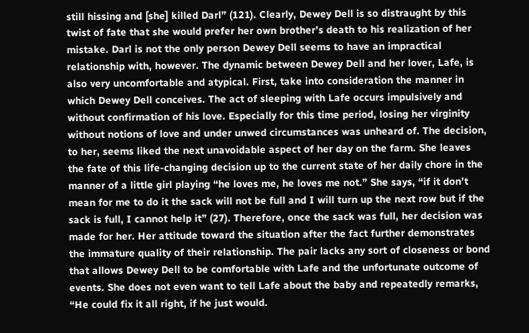still hissing and [she] killed Darl” (121). Clearly, Dewey Dell is so distraught by this twist of fate that she would prefer her own brother’s death to his realization of her mistake. Darl is not the only person Dewey Dell seems to have an impractical relationship with, however. The dynamic between Dewey Dell and her lover, Lafe, is also very uncomfortable and atypical. First, take into consideration the manner in which Dewey Dell conceives. The act of sleeping with Lafe occurs impulsively and without confirmation of his love. Especially for this time period, losing her virginity without notions of love and under unwed circumstances was unheard of. The decision, to her, seems liked the next unavoidable aspect of her day on the farm. She leaves the fate of this life-changing decision up to the current state of her daily chore in the manner of a little girl playing “he loves me, he loves me not.” She says, “if it don’t mean for me to do it the sack will not be full and I will turn up the next row but if the sack is full, I cannot help it” (27). Therefore, once the sack was full, her decision was made for her. Her attitude toward the situation after the fact further demonstrates the immature quality of their relationship. The pair lacks any sort of closeness or bond that allows Dewey Dell to be comfortable with Lafe and the unfortunate outcome of events. She does not even want to tell Lafe about the baby and repeatedly remarks, “He could fix it all right, if he just would.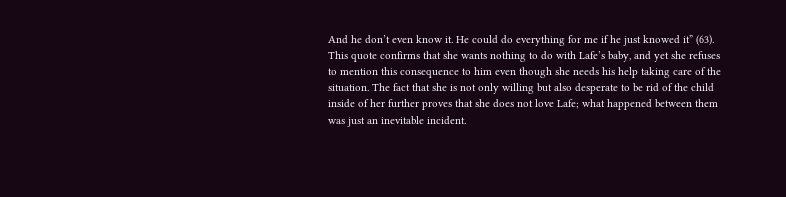And he don’t even know it. He could do everything for me if he just knowed it” (63). This quote confirms that she wants nothing to do with Lafe’s baby, and yet she refuses to mention this consequence to him even though she needs his help taking care of the situation. The fact that she is not only willing but also desperate to be rid of the child inside of her further proves that she does not love Lafe; what happened between them was just an inevitable incident.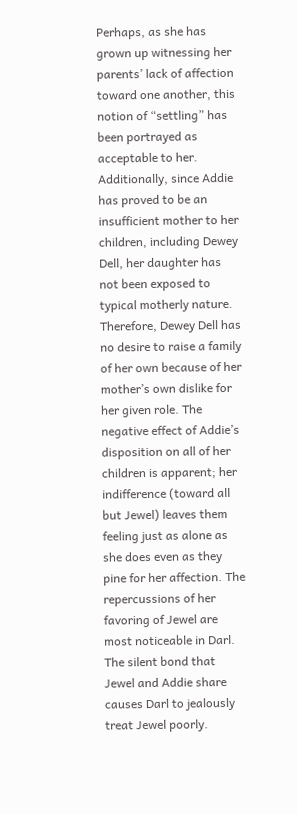Perhaps, as she has grown up witnessing her parents’ lack of affection toward one another, this notion of “settling” has been portrayed as acceptable to her. Additionally, since Addie has proved to be an insufficient mother to her children, including Dewey Dell, her daughter has not been exposed to typical motherly nature. Therefore, Dewey Dell has no desire to raise a family of her own because of her mother’s own dislike for her given role. The negative effect of Addie’s disposition on all of her children is apparent; her indifference (toward all but Jewel) leaves them feeling just as alone as she does even as they pine for her affection. The repercussions of her favoring of Jewel are most noticeable in Darl. The silent bond that Jewel and Addie share causes Darl to jealously treat Jewel poorly.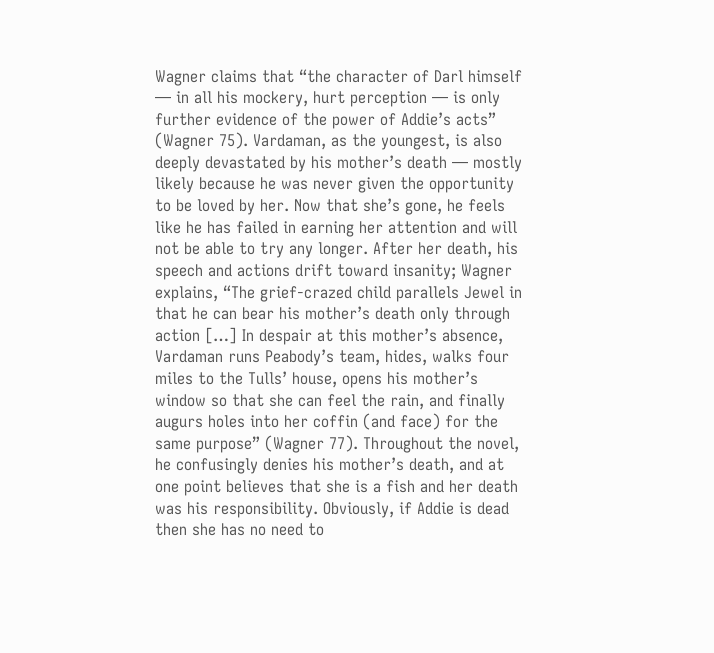Wagner claims that “the character of Darl himself — in all his mockery, hurt perception — is only further evidence of the power of Addie’s acts” (Wagner 75). Vardaman, as the youngest, is also deeply devastated by his mother’s death — mostly likely because he was never given the opportunity to be loved by her. Now that she’s gone, he feels like he has failed in earning her attention and will not be able to try any longer. After her death, his speech and actions drift toward insanity; Wagner explains, “The grief-crazed child parallels Jewel in that he can bear his mother’s death only through action […] In despair at this mother’s absence, Vardaman runs Peabody’s team, hides, walks four miles to the Tulls’ house, opens his mother’s window so that she can feel the rain, and finally augurs holes into her coffin (and face) for the same purpose” (Wagner 77). Throughout the novel, he confusingly denies his mother’s death, and at one point believes that she is a fish and her death was his responsibility. Obviously, if Addie is dead then she has no need to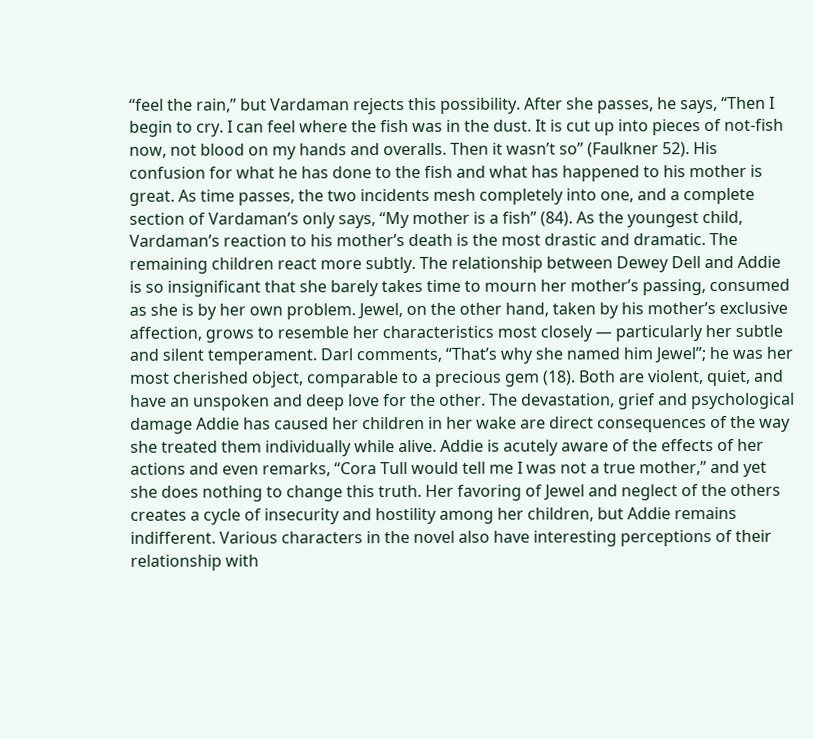“feel the rain,” but Vardaman rejects this possibility. After she passes, he says, “Then I begin to cry. I can feel where the fish was in the dust. It is cut up into pieces of not-fish now, not blood on my hands and overalls. Then it wasn’t so” (Faulkner 52). His confusion for what he has done to the fish and what has happened to his mother is great. As time passes, the two incidents mesh completely into one, and a complete section of Vardaman’s only says, “My mother is a fish” (84). As the youngest child, Vardaman’s reaction to his mother’s death is the most drastic and dramatic. The remaining children react more subtly. The relationship between Dewey Dell and Addie is so insignificant that she barely takes time to mourn her mother’s passing, consumed as she is by her own problem. Jewel, on the other hand, taken by his mother’s exclusive affection, grows to resemble her characteristics most closely — particularly her subtle and silent temperament. Darl comments, “That’s why she named him Jewel”; he was her most cherished object, comparable to a precious gem (18). Both are violent, quiet, and have an unspoken and deep love for the other. The devastation, grief and psychological damage Addie has caused her children in her wake are direct consequences of the way she treated them individually while alive. Addie is acutely aware of the effects of her actions and even remarks, “Cora Tull would tell me I was not a true mother,” and yet she does nothing to change this truth. Her favoring of Jewel and neglect of the others creates a cycle of insecurity and hostility among her children, but Addie remains indifferent. Various characters in the novel also have interesting perceptions of their relationship with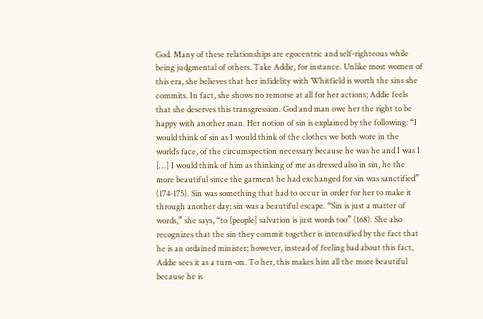God. Many of these relationships are egocentric and self-righteous while being judgmental of others. Take Addie, for instance. Unlike most women of this era, she believes that her infidelity with Whitfield is worth the sins she commits. In fact, she shows no remorse at all for her actions; Addie feels that she deserves this transgression. God and man owe her the right to be happy with another man. Her notion of sin is explained by the following: “I would think of sin as I would think of the clothes we both wore in the world’s face, of the circumspection necessary because he was he and I was I […] I would think of him as thinking of me as dressed also in sin, he the more beautiful since the garment he had exchanged for sin was sanctified” (174-175). Sin was something that had to occur in order for her to make it through another day; sin was a beautiful escape. “Sin is just a matter of words,” she says, “to [people] salvation is just words too” (168). She also recognizes that the sin they commit together is intensified by the fact that he is an ordained minister; however, instead of feeling bad about this fact, Addie sees it as a turn-on. To her, this makes him all the more beautiful because he is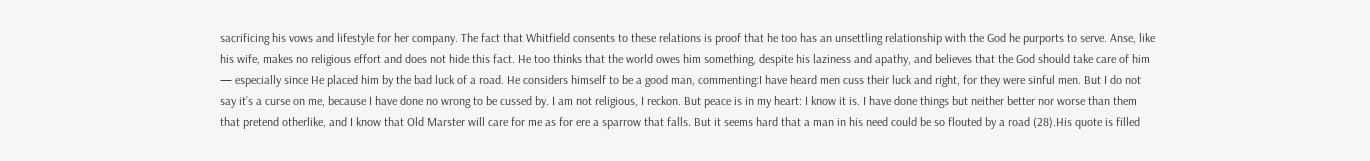sacrificing his vows and lifestyle for her company. The fact that Whitfield consents to these relations is proof that he too has an unsettling relationship with the God he purports to serve. Anse, like his wife, makes no religious effort and does not hide this fact. He too thinks that the world owes him something, despite his laziness and apathy, and believes that the God should take care of him — especially since He placed him by the bad luck of a road. He considers himself to be a good man, commenting:I have heard men cuss their luck and right, for they were sinful men. But I do not say it’s a curse on me, because I have done no wrong to be cussed by. I am not religious, I reckon. But peace is in my heart: I know it is. I have done things but neither better nor worse than them that pretend otherlike, and I know that Old Marster will care for me as for ere a sparrow that falls. But it seems hard that a man in his need could be so flouted by a road (28).His quote is filled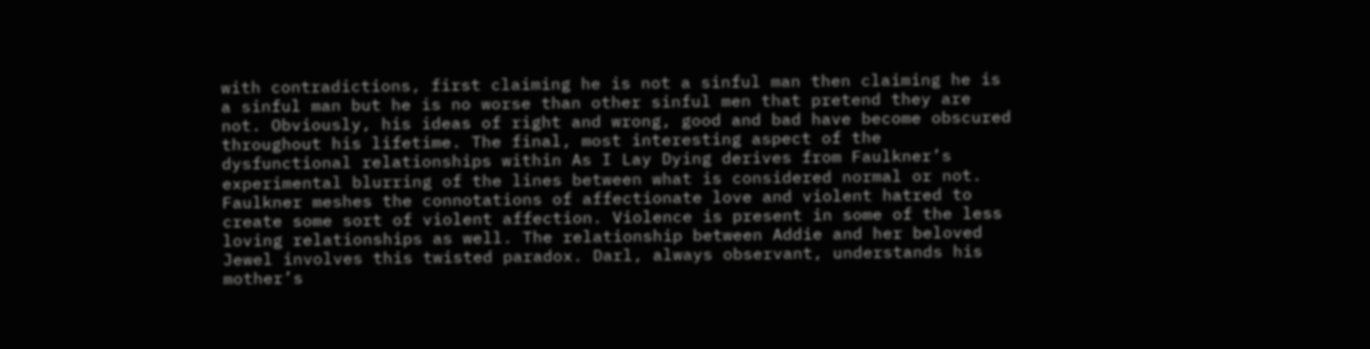with contradictions, first claiming he is not a sinful man then claiming he is a sinful man but he is no worse than other sinful men that pretend they are not. Obviously, his ideas of right and wrong, good and bad have become obscured throughout his lifetime. The final, most interesting aspect of the dysfunctional relationships within As I Lay Dying derives from Faulkner’s experimental blurring of the lines between what is considered normal or not. Faulkner meshes the connotations of affectionate love and violent hatred to create some sort of violent affection. Violence is present in some of the less loving relationships as well. The relationship between Addie and her beloved Jewel involves this twisted paradox. Darl, always observant, understands his mother’s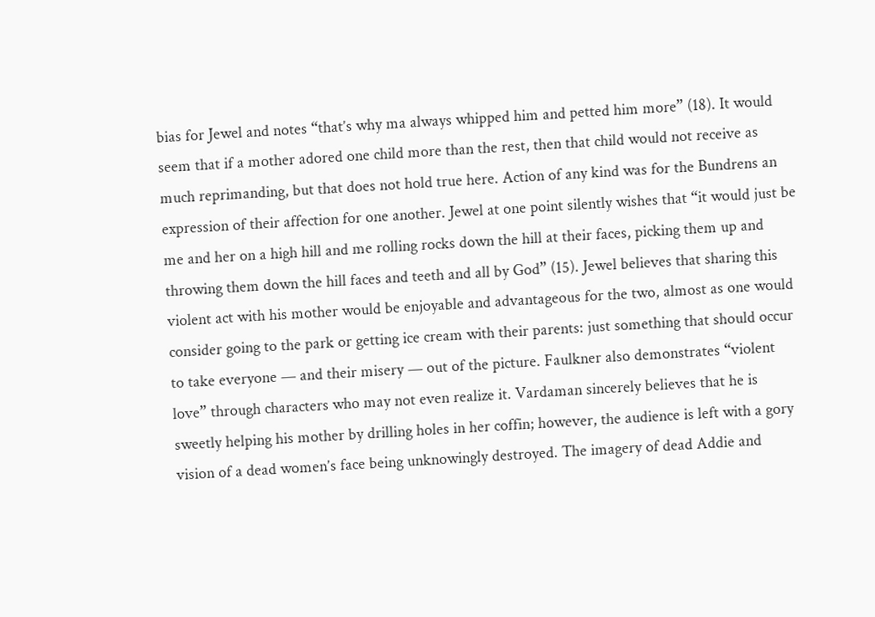bias for Jewel and notes “that’s why ma always whipped him and petted him more” (18). It would seem that if a mother adored one child more than the rest, then that child would not receive as much reprimanding, but that does not hold true here. Action of any kind was for the Bundrens an expression of their affection for one another. Jewel at one point silently wishes that “it would just be me and her on a high hill and me rolling rocks down the hill at their faces, picking them up and throwing them down the hill faces and teeth and all by God” (15). Jewel believes that sharing this violent act with his mother would be enjoyable and advantageous for the two, almost as one would consider going to the park or getting ice cream with their parents: just something that should occur to take everyone — and their misery — out of the picture. Faulkner also demonstrates “violent love” through characters who may not even realize it. Vardaman sincerely believes that he is sweetly helping his mother by drilling holes in her coffin; however, the audience is left with a gory vision of a dead women’s face being unknowingly destroyed. The imagery of dead Addie and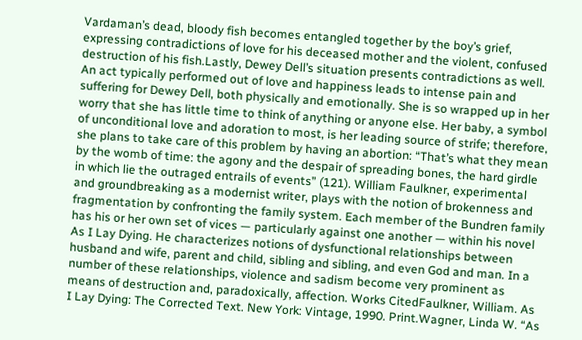Vardaman’s dead, bloody fish becomes entangled together by the boy’s grief, expressing contradictions of love for his deceased mother and the violent, confused destruction of his fish.Lastly, Dewey Dell’s situation presents contradictions as well. An act typically performed out of love and happiness leads to intense pain and suffering for Dewey Dell, both physically and emotionally. She is so wrapped up in her worry that she has little time to think of anything or anyone else. Her baby, a symbol of unconditional love and adoration to most, is her leading source of strife; therefore, she plans to take care of this problem by having an abortion: “That’s what they mean by the womb of time: the agony and the despair of spreading bones, the hard girdle in which lie the outraged entrails of events” (121). William Faulkner, experimental and groundbreaking as a modernist writer, plays with the notion of brokenness and fragmentation by confronting the family system. Each member of the Bundren family has his or her own set of vices — particularly against one another — within his novel As I Lay Dying. He characterizes notions of dysfunctional relationships between husband and wife, parent and child, sibling and sibling, and even God and man. In a number of these relationships, violence and sadism become very prominent as means of destruction and, paradoxically, affection. Works CitedFaulkner, William. As I Lay Dying: The Corrected Text. New York: Vintage, 1990. Print.Wagner, Linda W. “As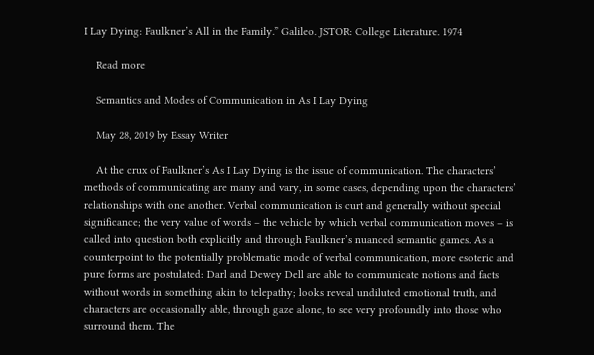I Lay Dying: Faulkner’s All in the Family.” Galileo. JSTOR: College Literature. 1974

    Read more

    Semantics and Modes of Communication in As I Lay Dying

    May 28, 2019 by Essay Writer

    At the crux of Faulkner’s As I Lay Dying is the issue of communication. The characters’ methods of communicating are many and vary, in some cases, depending upon the characters’ relationships with one another. Verbal communication is curt and generally without special significance; the very value of words – the vehicle by which verbal communication moves – is called into question both explicitly and through Faulkner’s nuanced semantic games. As a counterpoint to the potentially problematic mode of verbal communication, more esoteric and pure forms are postulated: Darl and Dewey Dell are able to communicate notions and facts without words in something akin to telepathy; looks reveal undiluted emotional truth, and characters are occasionally able, through gaze alone, to see very profoundly into those who surround them. The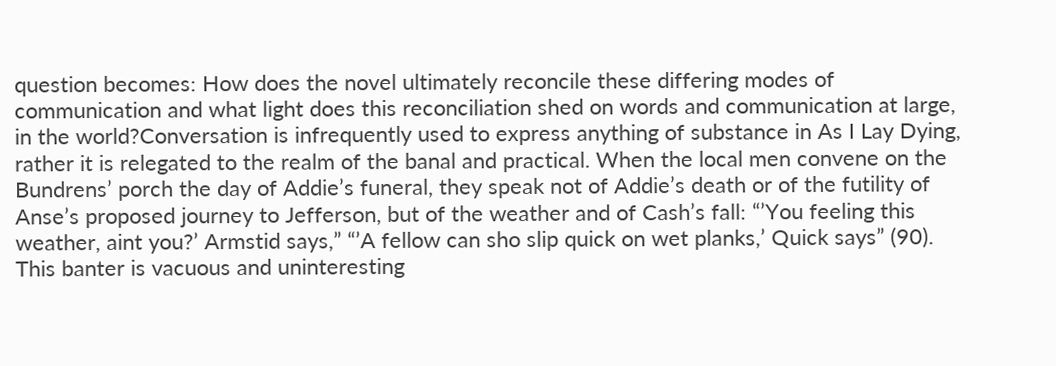question becomes: How does the novel ultimately reconcile these differing modes of communication and what light does this reconciliation shed on words and communication at large, in the world?Conversation is infrequently used to express anything of substance in As I Lay Dying, rather it is relegated to the realm of the banal and practical. When the local men convene on the Bundrens’ porch the day of Addie’s funeral, they speak not of Addie’s death or of the futility of Anse’s proposed journey to Jefferson, but of the weather and of Cash’s fall: “’You feeling this weather, aint you?’ Armstid says,” “’A fellow can sho slip quick on wet planks,’ Quick says” (90). This banter is vacuous and uninteresting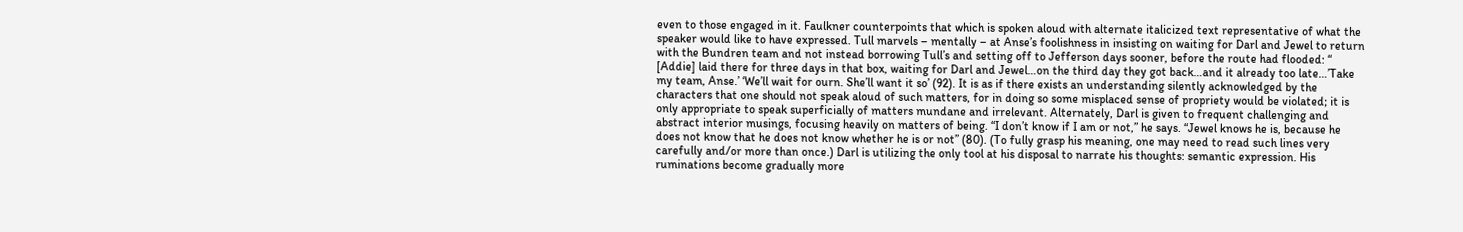even to those engaged in it. Faulkner counterpoints that which is spoken aloud with alternate italicized text representative of what the speaker would like to have expressed. Tull marvels – mentally – at Anse’s foolishness in insisting on waiting for Darl and Jewel to return with the Bundren team and not instead borrowing Tull’s and setting off to Jefferson days sooner, before the route had flooded: “ [Addie] laid there for three days in that box, waiting for Darl and Jewel…on the third day they got back…and it already too late…’Take my team, Anse.’ ‘We’ll wait for ourn. She’ll want it so’ (92). It is as if there exists an understanding silently acknowledged by the characters that one should not speak aloud of such matters, for in doing so some misplaced sense of propriety would be violated; it is only appropriate to speak superficially of matters mundane and irrelevant. Alternately, Darl is given to frequent challenging and abstract interior musings, focusing heavily on matters of being. “I don’t know if I am or not,” he says. “Jewel knows he is, because he does not know that he does not know whether he is or not” (80). (To fully grasp his meaning, one may need to read such lines very carefully and/or more than once.) Darl is utilizing the only tool at his disposal to narrate his thoughts: semantic expression. His ruminations become gradually more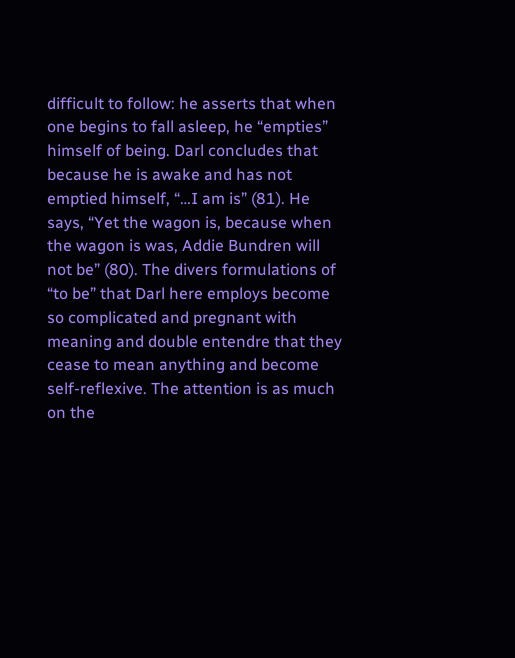difficult to follow: he asserts that when one begins to fall asleep, he “empties” himself of being. Darl concludes that because he is awake and has not emptied himself, “…I am is” (81). He says, “Yet the wagon is, because when the wagon is was, Addie Bundren will not be” (80). The divers formulations of “to be” that Darl here employs become so complicated and pregnant with meaning and double entendre that they cease to mean anything and become self-reflexive. The attention is as much on the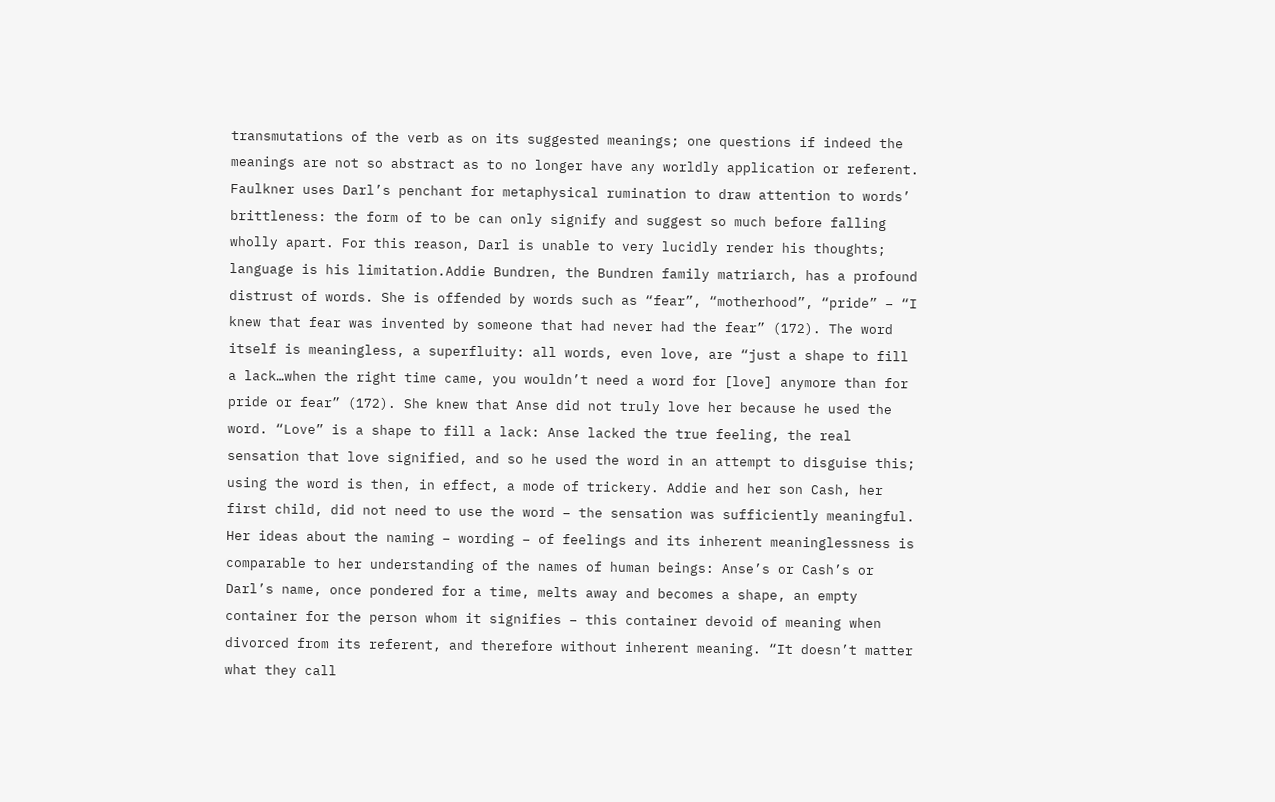transmutations of the verb as on its suggested meanings; one questions if indeed the meanings are not so abstract as to no longer have any worldly application or referent. Faulkner uses Darl’s penchant for metaphysical rumination to draw attention to words’ brittleness: the form of to be can only signify and suggest so much before falling wholly apart. For this reason, Darl is unable to very lucidly render his thoughts; language is his limitation.Addie Bundren, the Bundren family matriarch, has a profound distrust of words. She is offended by words such as “fear”, “motherhood”, “pride” – “I knew that fear was invented by someone that had never had the fear” (172). The word itself is meaningless, a superfluity: all words, even love, are “just a shape to fill a lack…when the right time came, you wouldn’t need a word for [love] anymore than for pride or fear” (172). She knew that Anse did not truly love her because he used the word. “Love” is a shape to fill a lack: Anse lacked the true feeling, the real sensation that love signified, and so he used the word in an attempt to disguise this; using the word is then, in effect, a mode of trickery. Addie and her son Cash, her first child, did not need to use the word – the sensation was sufficiently meaningful. Her ideas about the naming – wording – of feelings and its inherent meaninglessness is comparable to her understanding of the names of human beings: Anse’s or Cash’s or Darl’s name, once pondered for a time, melts away and becomes a shape, an empty container for the person whom it signifies – this container devoid of meaning when divorced from its referent, and therefore without inherent meaning. “It doesn’t matter what they call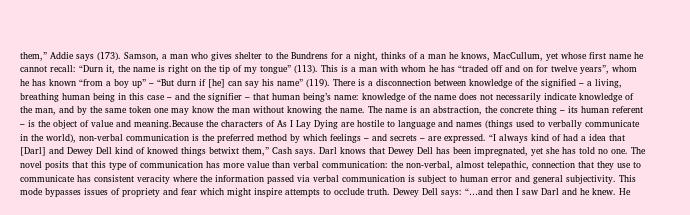them,” Addie says (173). Samson, a man who gives shelter to the Bundrens for a night, thinks of a man he knows, MacCullum, yet whose first name he cannot recall: “Durn it, the name is right on the tip of my tongue” (113). This is a man with whom he has “traded off and on for twelve years”, whom he has known “from a boy up” – “But durn if [he] can say his name” (119). There is a disconnection between knowledge of the signified – a living, breathing human being in this case – and the signifier – that human being’s name: knowledge of the name does not necessarily indicate knowledge of the man, and by the same token one may know the man without knowing the name. The name is an abstraction, the concrete thing – its human referent – is the object of value and meaning.Because the characters of As I Lay Dying are hostile to language and names (things used to verbally communicate in the world), non-verbal communication is the preferred method by which feelings – and secrets – are expressed. “I always kind of had a idea that [Darl] and Dewey Dell kind of knowed things betwixt them,” Cash says. Darl knows that Dewey Dell has been impregnated, yet she has told no one. The novel posits that this type of communication has more value than verbal communication: the non-verbal, almost telepathic, connection that they use to communicate has consistent veracity where the information passed via verbal communication is subject to human error and general subjectivity. This mode bypasses issues of propriety and fear which might inspire attempts to occlude truth. Dewey Dell says: “…and then I saw Darl and he knew. He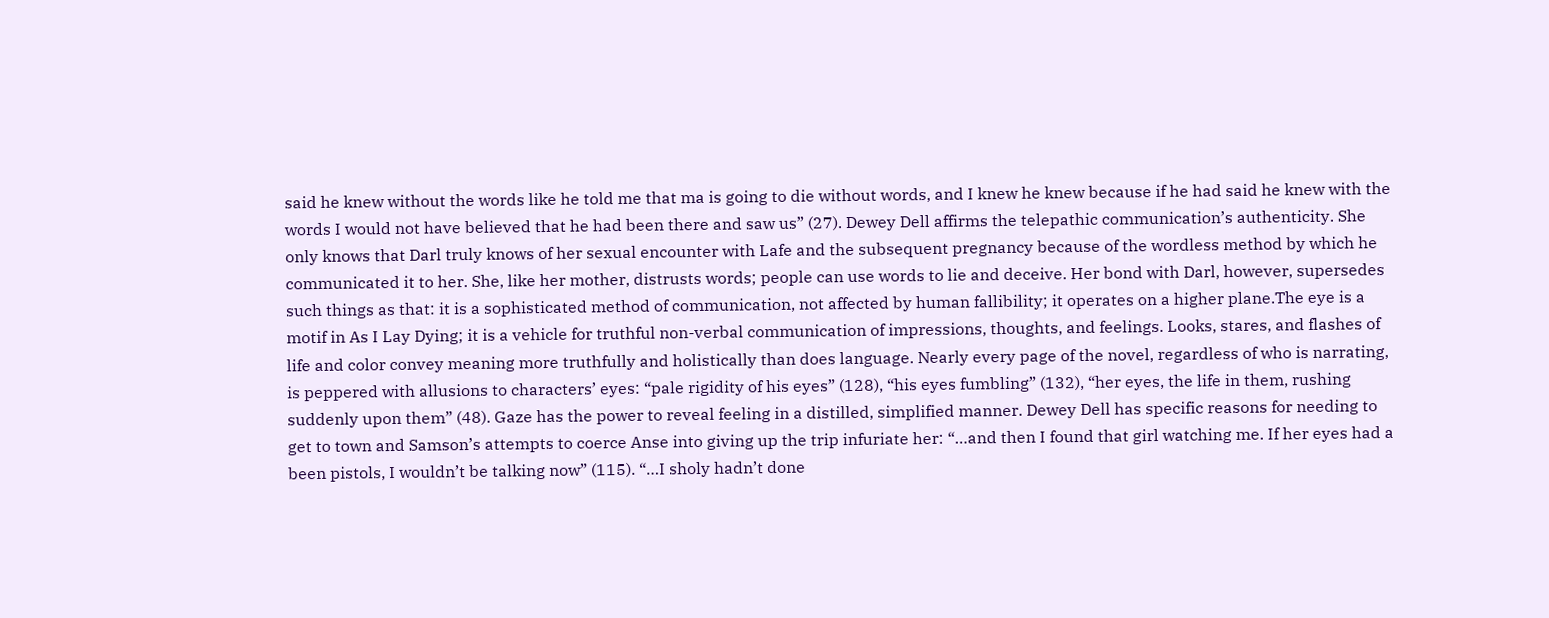said he knew without the words like he told me that ma is going to die without words, and I knew he knew because if he had said he knew with the words I would not have believed that he had been there and saw us” (27). Dewey Dell affirms the telepathic communication’s authenticity. She only knows that Darl truly knows of her sexual encounter with Lafe and the subsequent pregnancy because of the wordless method by which he communicated it to her. She, like her mother, distrusts words; people can use words to lie and deceive. Her bond with Darl, however, supersedes such things as that: it is a sophisticated method of communication, not affected by human fallibility; it operates on a higher plane.The eye is a motif in As I Lay Dying; it is a vehicle for truthful non-verbal communication of impressions, thoughts, and feelings. Looks, stares, and flashes of life and color convey meaning more truthfully and holistically than does language. Nearly every page of the novel, regardless of who is narrating, is peppered with allusions to characters’ eyes: “pale rigidity of his eyes” (128), “his eyes fumbling” (132), “her eyes, the life in them, rushing suddenly upon them” (48). Gaze has the power to reveal feeling in a distilled, simplified manner. Dewey Dell has specific reasons for needing to get to town and Samson’s attempts to coerce Anse into giving up the trip infuriate her: “…and then I found that girl watching me. If her eyes had a been pistols, I wouldn’t be talking now” (115). “…I sholy hadn’t done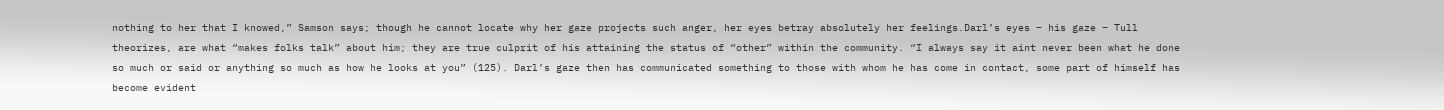nothing to her that I knowed,” Samson says; though he cannot locate why her gaze projects such anger, her eyes betray absolutely her feelings.Darl’s eyes – his gaze – Tull theorizes, are what “makes folks talk” about him; they are true culprit of his attaining the status of “other” within the community. “I always say it aint never been what he done so much or said or anything so much as how he looks at you” (125). Darl’s gaze then has communicated something to those with whom he has come in contact, some part of himself has become evident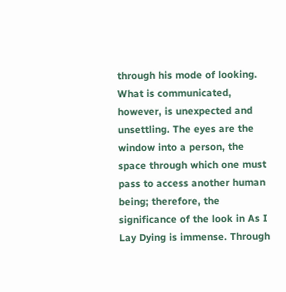through his mode of looking. What is communicated, however, is unexpected and unsettling. The eyes are the window into a person, the space through which one must pass to access another human being; therefore, the significance of the look in As I Lay Dying is immense. Through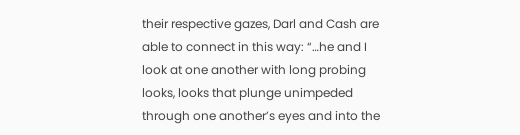their respective gazes, Darl and Cash are able to connect in this way: “…he and I look at one another with long probing looks, looks that plunge unimpeded through one another’s eyes and into the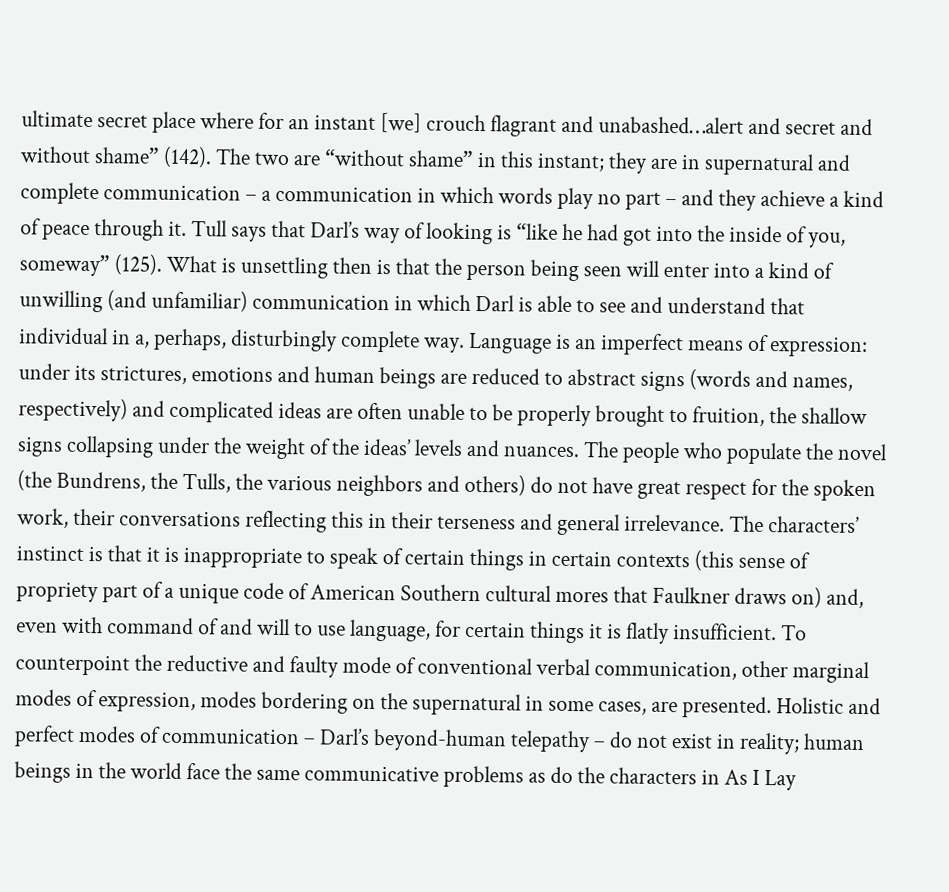ultimate secret place where for an instant [we] crouch flagrant and unabashed…alert and secret and without shame” (142). The two are “without shame” in this instant; they are in supernatural and complete communication – a communication in which words play no part – and they achieve a kind of peace through it. Tull says that Darl’s way of looking is “like he had got into the inside of you, someway” (125). What is unsettling then is that the person being seen will enter into a kind of unwilling (and unfamiliar) communication in which Darl is able to see and understand that individual in a, perhaps, disturbingly complete way. Language is an imperfect means of expression: under its strictures, emotions and human beings are reduced to abstract signs (words and names, respectively) and complicated ideas are often unable to be properly brought to fruition, the shallow signs collapsing under the weight of the ideas’ levels and nuances. The people who populate the novel (the Bundrens, the Tulls, the various neighbors and others) do not have great respect for the spoken work, their conversations reflecting this in their terseness and general irrelevance. The characters’ instinct is that it is inappropriate to speak of certain things in certain contexts (this sense of propriety part of a unique code of American Southern cultural mores that Faulkner draws on) and, even with command of and will to use language, for certain things it is flatly insufficient. To counterpoint the reductive and faulty mode of conventional verbal communication, other marginal modes of expression, modes bordering on the supernatural in some cases, are presented. Holistic and perfect modes of communication – Darl’s beyond-human telepathy – do not exist in reality; human beings in the world face the same communicative problems as do the characters in As I Lay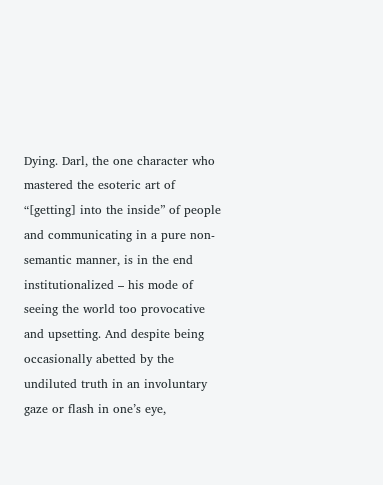Dying. Darl, the one character who mastered the esoteric art of “[getting] into the inside” of people and communicating in a pure non-semantic manner, is in the end institutionalized – his mode of seeing the world too provocative and upsetting. And despite being occasionally abetted by the undiluted truth in an involuntary gaze or flash in one’s eye,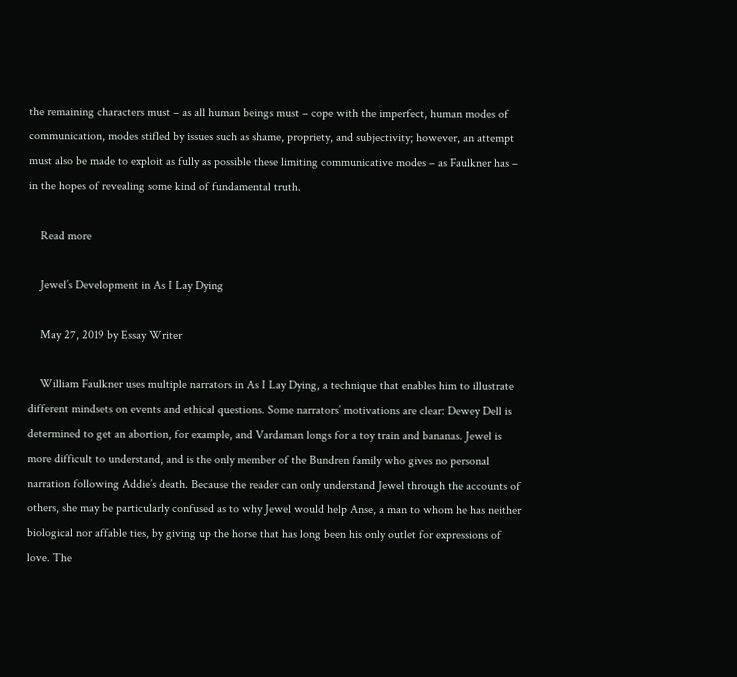the remaining characters must – as all human beings must – cope with the imperfect, human modes of communication, modes stifled by issues such as shame, propriety, and subjectivity; however, an attempt must also be made to exploit as fully as possible these limiting communicative modes – as Faulkner has – in the hopes of revealing some kind of fundamental truth.

    Read more

    Jewel’s Development in As I Lay Dying

    May 27, 2019 by Essay Writer

    William Faulkner uses multiple narrators in As I Lay Dying, a technique that enables him to illustrate different mindsets on events and ethical questions. Some narrators’ motivations are clear: Dewey Dell is determined to get an abortion, for example, and Vardaman longs for a toy train and bananas. Jewel is more difficult to understand, and is the only member of the Bundren family who gives no personal narration following Addie’s death. Because the reader can only understand Jewel through the accounts of others, she may be particularly confused as to why Jewel would help Anse, a man to whom he has neither biological nor affable ties, by giving up the horse that has long been his only outlet for expressions of love. The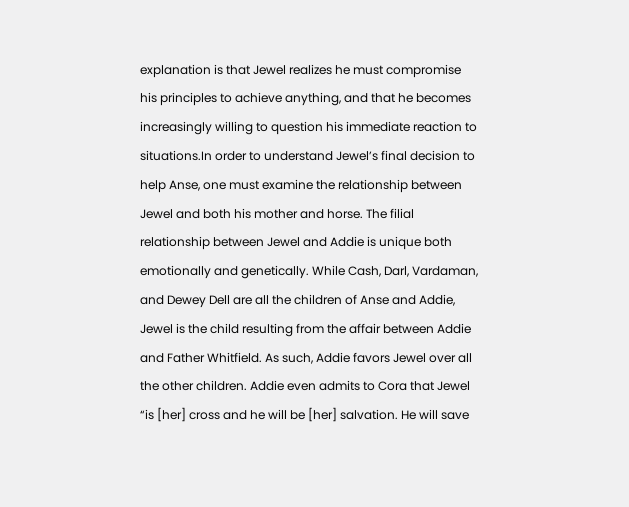explanation is that Jewel realizes he must compromise his principles to achieve anything, and that he becomes increasingly willing to question his immediate reaction to situations.In order to understand Jewel’s final decision to help Anse, one must examine the relationship between Jewel and both his mother and horse. The filial relationship between Jewel and Addie is unique both emotionally and genetically. While Cash, Darl, Vardaman, and Dewey Dell are all the children of Anse and Addie, Jewel is the child resulting from the affair between Addie and Father Whitfield. As such, Addie favors Jewel over all the other children. Addie even admits to Cora that Jewel “is [her] cross and he will be [her] salvation. He will save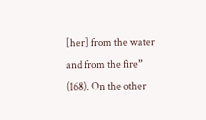[her] from the water and from the fire” (168). On the other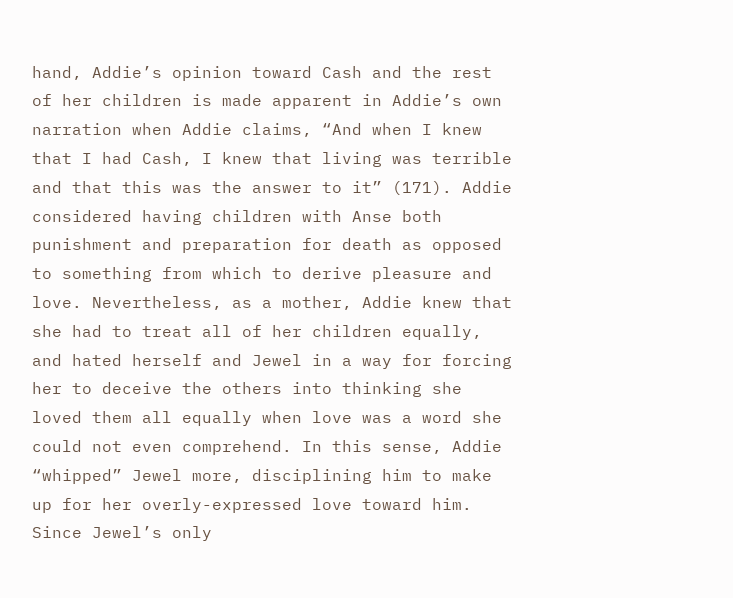hand, Addie’s opinion toward Cash and the rest of her children is made apparent in Addie’s own narration when Addie claims, “And when I knew that I had Cash, I knew that living was terrible and that this was the answer to it” (171). Addie considered having children with Anse both punishment and preparation for death as opposed to something from which to derive pleasure and love. Nevertheless, as a mother, Addie knew that she had to treat all of her children equally, and hated herself and Jewel in a way for forcing her to deceive the others into thinking she loved them all equally when love was a word she could not even comprehend. In this sense, Addie “whipped” Jewel more, disciplining him to make up for her overly-expressed love toward him. Since Jewel’s only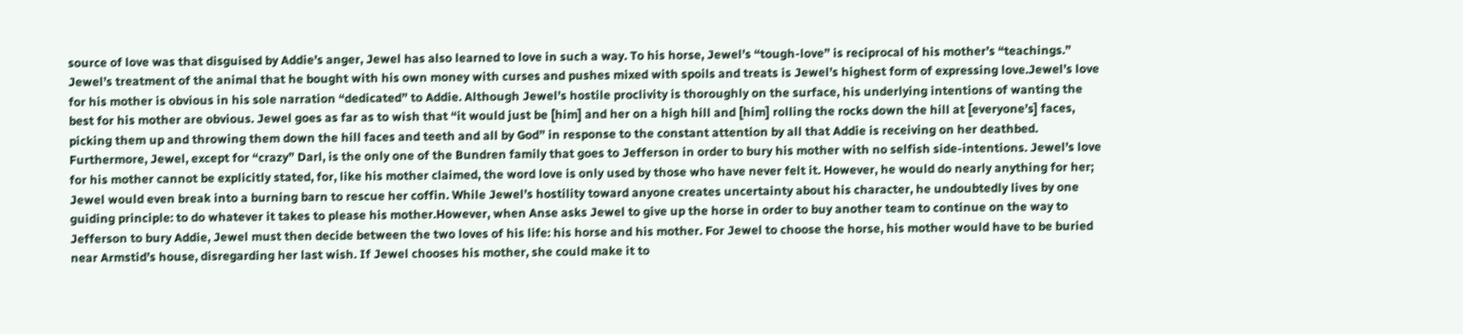source of love was that disguised by Addie’s anger, Jewel has also learned to love in such a way. To his horse, Jewel’s “tough-love” is reciprocal of his mother’s “teachings.” Jewel’s treatment of the animal that he bought with his own money with curses and pushes mixed with spoils and treats is Jewel’s highest form of expressing love.Jewel’s love for his mother is obvious in his sole narration “dedicated” to Addie. Although Jewel’s hostile proclivity is thoroughly on the surface, his underlying intentions of wanting the best for his mother are obvious. Jewel goes as far as to wish that “it would just be [him] and her on a high hill and [him] rolling the rocks down the hill at [everyone’s] faces, picking them up and throwing them down the hill faces and teeth and all by God” in response to the constant attention by all that Addie is receiving on her deathbed. Furthermore, Jewel, except for “crazy” Darl, is the only one of the Bundren family that goes to Jefferson in order to bury his mother with no selfish side-intentions. Jewel’s love for his mother cannot be explicitly stated, for, like his mother claimed, the word love is only used by those who have never felt it. However, he would do nearly anything for her; Jewel would even break into a burning barn to rescue her coffin. While Jewel’s hostility toward anyone creates uncertainty about his character, he undoubtedly lives by one guiding principle: to do whatever it takes to please his mother.However, when Anse asks Jewel to give up the horse in order to buy another team to continue on the way to Jefferson to bury Addie, Jewel must then decide between the two loves of his life: his horse and his mother. For Jewel to choose the horse, his mother would have to be buried near Armstid’s house, disregarding her last wish. If Jewel chooses his mother, she could make it to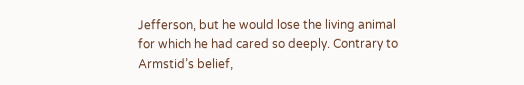Jefferson, but he would lose the living animal for which he had cared so deeply. Contrary to Armstid’s belief,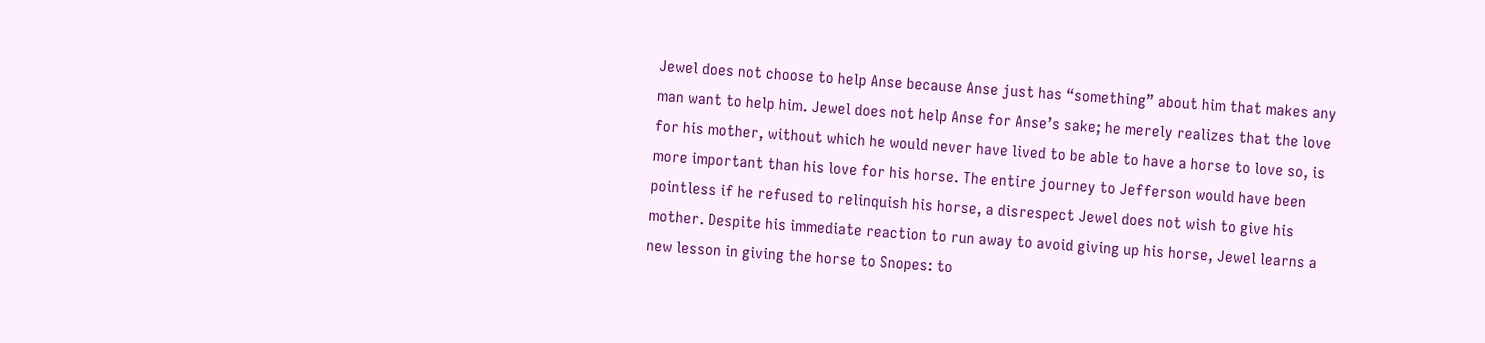Jewel does not choose to help Anse because Anse just has “something” about him that makes any man want to help him. Jewel does not help Anse for Anse’s sake; he merely realizes that the love for his mother, without which he would never have lived to be able to have a horse to love so, is more important than his love for his horse. The entire journey to Jefferson would have been pointless if he refused to relinquish his horse, a disrespect Jewel does not wish to give his mother. Despite his immediate reaction to run away to avoid giving up his horse, Jewel learns a new lesson in giving the horse to Snopes: to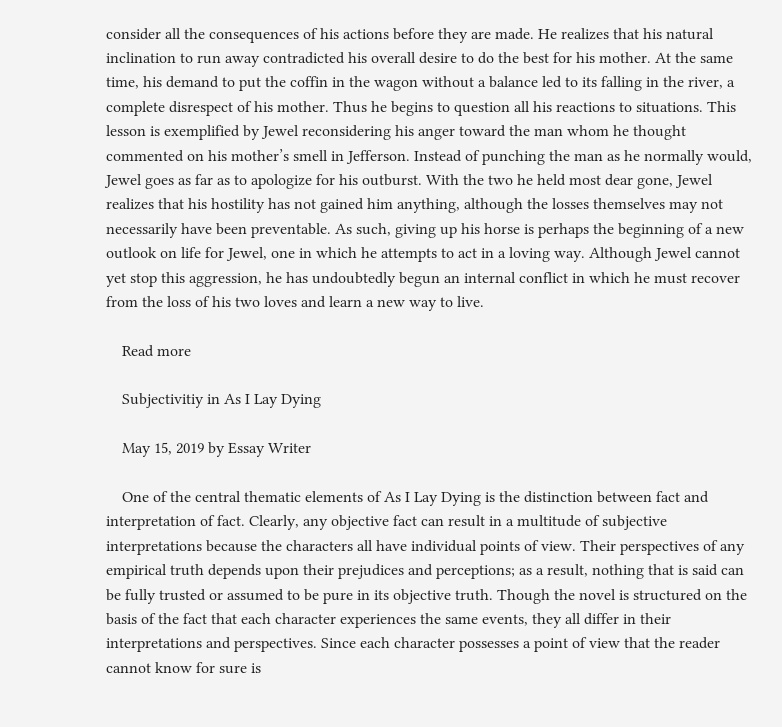consider all the consequences of his actions before they are made. He realizes that his natural inclination to run away contradicted his overall desire to do the best for his mother. At the same time, his demand to put the coffin in the wagon without a balance led to its falling in the river, a complete disrespect of his mother. Thus he begins to question all his reactions to situations. This lesson is exemplified by Jewel reconsidering his anger toward the man whom he thought commented on his mother’s smell in Jefferson. Instead of punching the man as he normally would, Jewel goes as far as to apologize for his outburst. With the two he held most dear gone, Jewel realizes that his hostility has not gained him anything, although the losses themselves may not necessarily have been preventable. As such, giving up his horse is perhaps the beginning of a new outlook on life for Jewel, one in which he attempts to act in a loving way. Although Jewel cannot yet stop this aggression, he has undoubtedly begun an internal conflict in which he must recover from the loss of his two loves and learn a new way to live.

    Read more

    Subjectivitiy in As I Lay Dying

    May 15, 2019 by Essay Writer

    One of the central thematic elements of As I Lay Dying is the distinction between fact and interpretation of fact. Clearly, any objective fact can result in a multitude of subjective interpretations because the characters all have individual points of view. Their perspectives of any empirical truth depends upon their prejudices and perceptions; as a result, nothing that is said can be fully trusted or assumed to be pure in its objective truth. Though the novel is structured on the basis of the fact that each character experiences the same events, they all differ in their interpretations and perspectives. Since each character possesses a point of view that the reader cannot know for sure is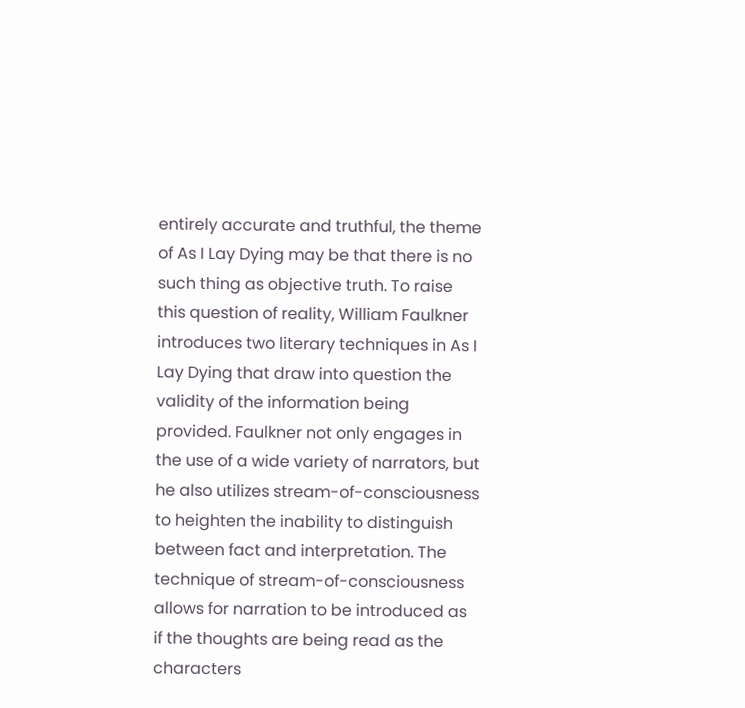entirely accurate and truthful, the theme of As I Lay Dying may be that there is no such thing as objective truth. To raise this question of reality, William Faulkner introduces two literary techniques in As I Lay Dying that draw into question the validity of the information being provided. Faulkner not only engages in the use of a wide variety of narrators, but he also utilizes stream-of-consciousness to heighten the inability to distinguish between fact and interpretation. The technique of stream-of-consciousness allows for narration to be introduced as if the thoughts are being read as the characters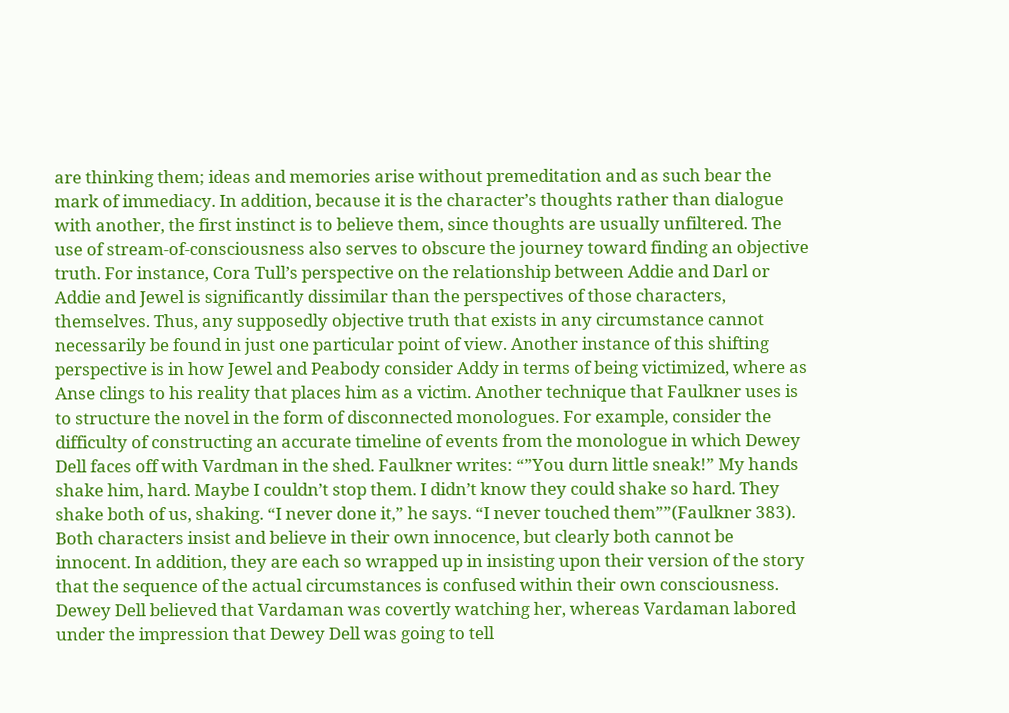are thinking them; ideas and memories arise without premeditation and as such bear the mark of immediacy. In addition, because it is the character’s thoughts rather than dialogue with another, the first instinct is to believe them, since thoughts are usually unfiltered. The use of stream-of-consciousness also serves to obscure the journey toward finding an objective truth. For instance, Cora Tull’s perspective on the relationship between Addie and Darl or Addie and Jewel is significantly dissimilar than the perspectives of those characters, themselves. Thus, any supposedly objective truth that exists in any circumstance cannot necessarily be found in just one particular point of view. Another instance of this shifting perspective is in how Jewel and Peabody consider Addy in terms of being victimized, where as Anse clings to his reality that places him as a victim. Another technique that Faulkner uses is to structure the novel in the form of disconnected monologues. For example, consider the difficulty of constructing an accurate timeline of events from the monologue in which Dewey Dell faces off with Vardman in the shed. Faulkner writes: “”You durn little sneak!” My hands shake him, hard. Maybe I couldn’t stop them. I didn’t know they could shake so hard. They shake both of us, shaking. “I never done it,” he says. “I never touched them””(Faulkner 383). Both characters insist and believe in their own innocence, but clearly both cannot be innocent. In addition, they are each so wrapped up in insisting upon their version of the story that the sequence of the actual circumstances is confused within their own consciousness. Dewey Dell believed that Vardaman was covertly watching her, whereas Vardaman labored under the impression that Dewey Dell was going to tell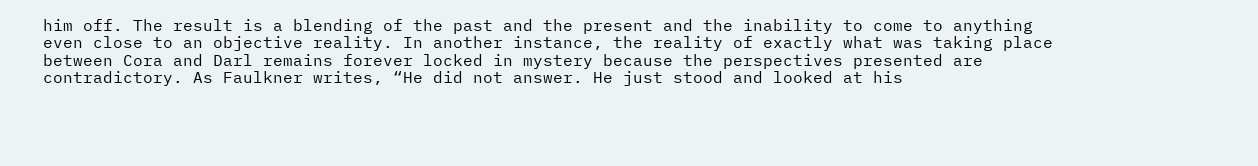him off. The result is a blending of the past and the present and the inability to come to anything even close to an objective reality. In another instance, the reality of exactly what was taking place between Cora and Darl remains forever locked in mystery because the perspectives presented are contradictory. As Faulkner writes, “He did not answer. He just stood and looked at his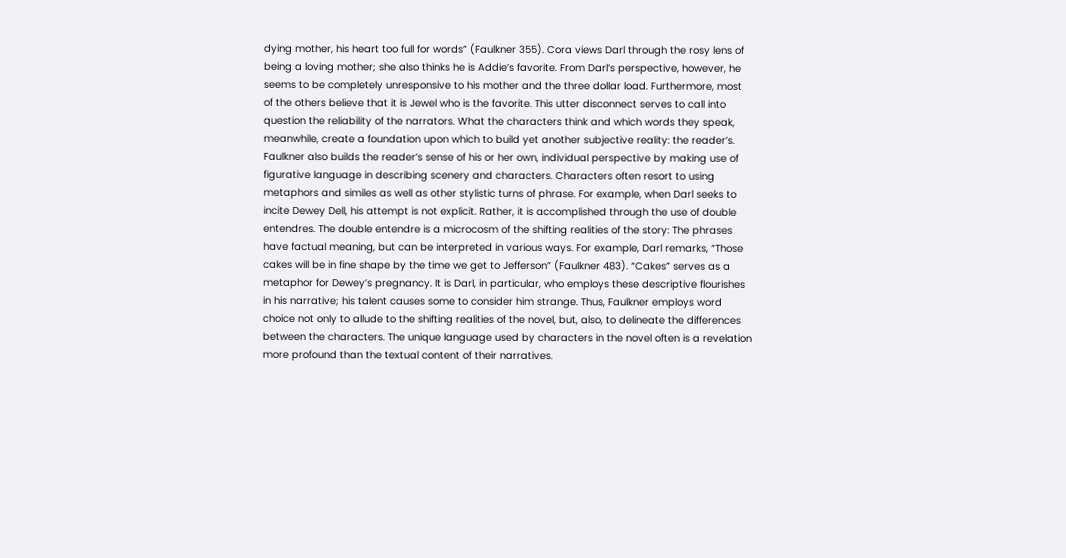dying mother, his heart too full for words” (Faulkner 355). Cora views Darl through the rosy lens of being a loving mother; she also thinks he is Addie’s favorite. From Darl’s perspective, however, he seems to be completely unresponsive to his mother and the three dollar load. Furthermore, most of the others believe that it is Jewel who is the favorite. This utter disconnect serves to call into question the reliability of the narrators. What the characters think and which words they speak, meanwhile, create a foundation upon which to build yet another subjective reality: the reader’s. Faulkner also builds the reader’s sense of his or her own, individual perspective by making use of figurative language in describing scenery and characters. Characters often resort to using metaphors and similes as well as other stylistic turns of phrase. For example, when Darl seeks to incite Dewey Dell, his attempt is not explicit. Rather, it is accomplished through the use of double entendres. The double entendre is a microcosm of the shifting realities of the story: The phrases have factual meaning, but can be interpreted in various ways. For example, Darl remarks, “Those cakes will be in fine shape by the time we get to Jefferson” (Faulkner 483). “Cakes” serves as a metaphor for Dewey’s pregnancy. It is Darl, in particular, who employs these descriptive flourishes in his narrative; his talent causes some to consider him strange. Thus, Faulkner employs word choice not only to allude to the shifting realities of the novel, but, also, to delineate the differences between the characters. The unique language used by characters in the novel often is a revelation more profound than the textual content of their narratives.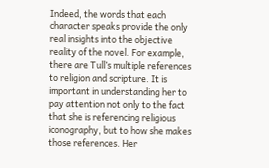Indeed, the words that each character speaks provide the only real insights into the objective reality of the novel. For example, there are Tull’s multiple references to religion and scripture. It is important in understanding her to pay attention not only to the fact that she is referencing religious iconography, but to how she makes those references. Her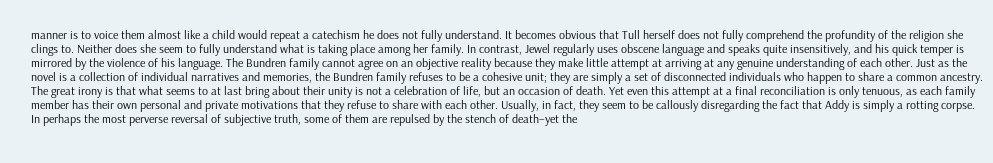manner is to voice them almost like a child would repeat a catechism he does not fully understand. It becomes obvious that Tull herself does not fully comprehend the profundity of the religion she clings to. Neither does she seem to fully understand what is taking place among her family. In contrast, Jewel regularly uses obscene language and speaks quite insensitively, and his quick temper is mirrored by the violence of his language. The Bundren family cannot agree on an objective reality because they make little attempt at arriving at any genuine understanding of each other. Just as the novel is a collection of individual narratives and memories, the Bundren family refuses to be a cohesive unit; they are simply a set of disconnected individuals who happen to share a common ancestry. The great irony is that what seems to at last bring about their unity is not a celebration of life, but an occasion of death. Yet even this attempt at a final reconciliation is only tenuous, as each family member has their own personal and private motivations that they refuse to share with each other. Usually, in fact, they seem to be callously disregarding the fact that Addy is simply a rotting corpse. In perhaps the most perverse reversal of subjective truth, some of them are repulsed by the stench of death–yet the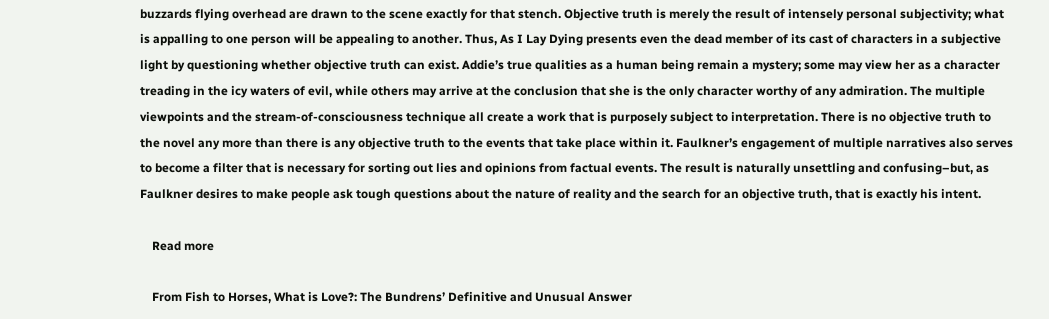buzzards flying overhead are drawn to the scene exactly for that stench. Objective truth is merely the result of intensely personal subjectivity; what is appalling to one person will be appealing to another. Thus, As I Lay Dying presents even the dead member of its cast of characters in a subjective light by questioning whether objective truth can exist. Addie’s true qualities as a human being remain a mystery; some may view her as a character treading in the icy waters of evil, while others may arrive at the conclusion that she is the only character worthy of any admiration. The multiple viewpoints and the stream-of-consciousness technique all create a work that is purposely subject to interpretation. There is no objective truth to the novel any more than there is any objective truth to the events that take place within it. Faulkner’s engagement of multiple narratives also serves to become a filter that is necessary for sorting out lies and opinions from factual events. The result is naturally unsettling and confusing–but, as Faulkner desires to make people ask tough questions about the nature of reality and the search for an objective truth, that is exactly his intent.

    Read more

    From Fish to Horses, What is Love?: The Bundrens’ Definitive and Unusual Answer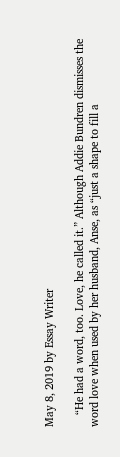May 8, 2019 by Essay Writer

    “He had a word, too. Love, he called it.” Although Addie Bundren dismisses the word love when used by her husband, Anse, as “just a shape to fill a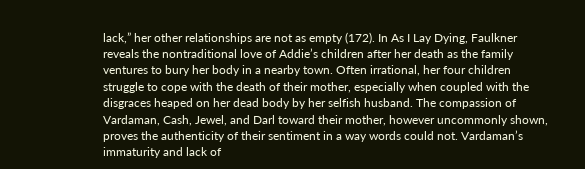lack,” her other relationships are not as empty (172). In As I Lay Dying, Faulkner reveals the nontraditional love of Addie’s children after her death as the family ventures to bury her body in a nearby town. Often irrational, her four children struggle to cope with the death of their mother, especially when coupled with the disgraces heaped on her dead body by her selfish husband. The compassion of Vardaman, Cash, Jewel, and Darl toward their mother, however uncommonly shown, proves the authenticity of their sentiment in a way words could not. Vardaman’s immaturity and lack of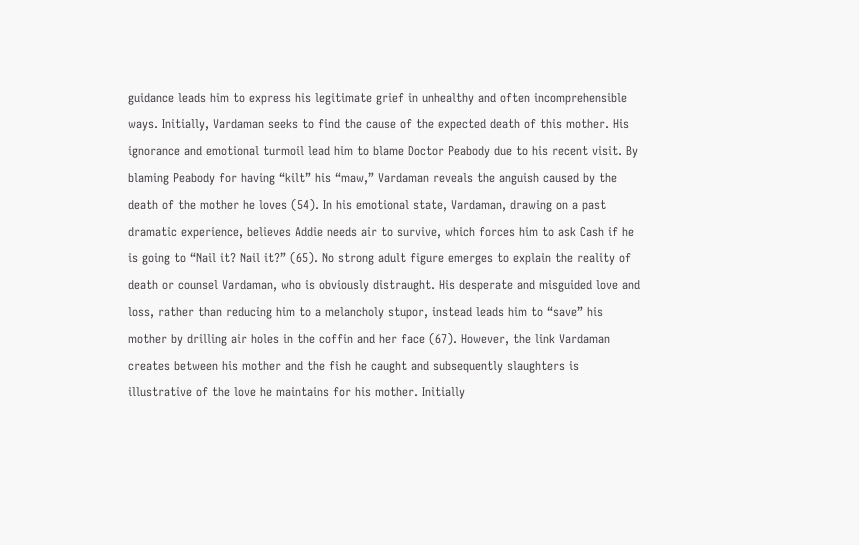guidance leads him to express his legitimate grief in unhealthy and often incomprehensible ways. Initially, Vardaman seeks to find the cause of the expected death of this mother. His ignorance and emotional turmoil lead him to blame Doctor Peabody due to his recent visit. By blaming Peabody for having “kilt” his “maw,” Vardaman reveals the anguish caused by the death of the mother he loves (54). In his emotional state, Vardaman, drawing on a past dramatic experience, believes Addie needs air to survive, which forces him to ask Cash if he is going to “Nail it? Nail it?” (65). No strong adult figure emerges to explain the reality of death or counsel Vardaman, who is obviously distraught. His desperate and misguided love and loss, rather than reducing him to a melancholy stupor, instead leads him to “save” his mother by drilling air holes in the coffin and her face (67). However, the link Vardaman creates between his mother and the fish he caught and subsequently slaughters is illustrative of the love he maintains for his mother. Initially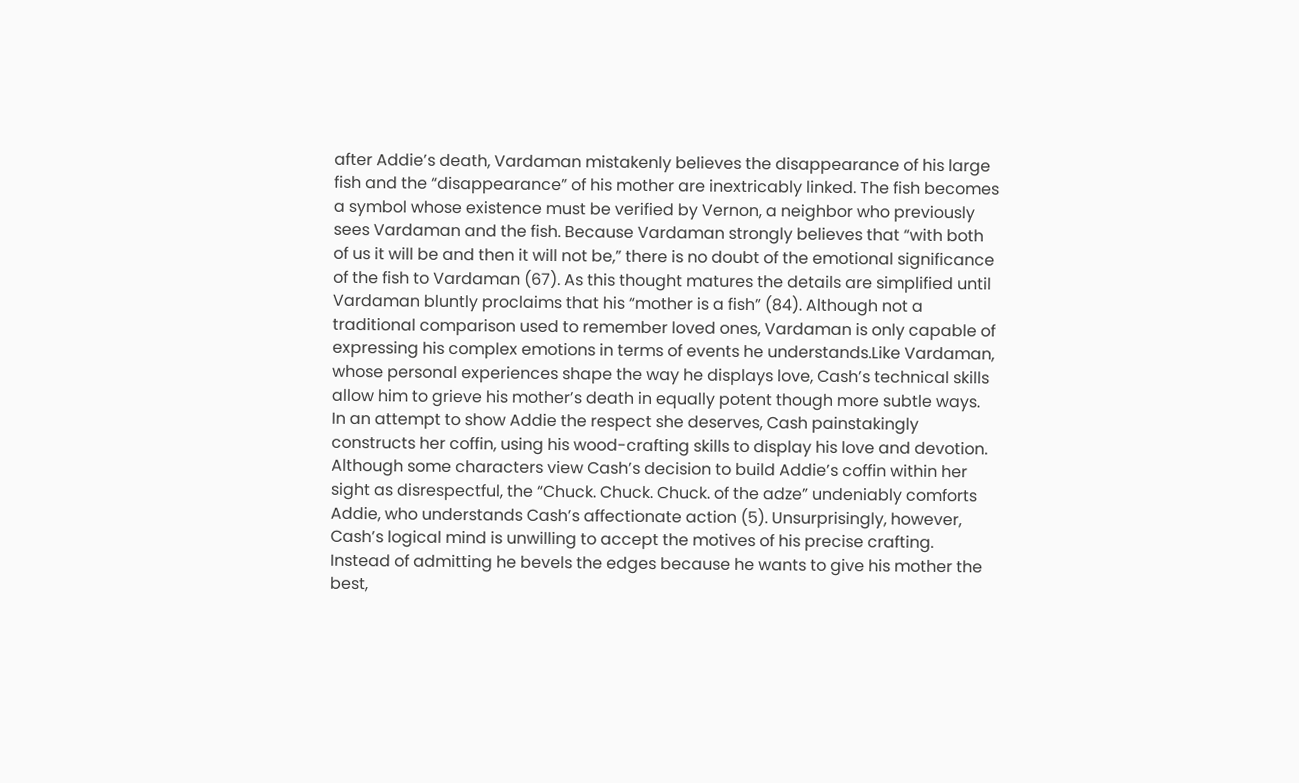after Addie’s death, Vardaman mistakenly believes the disappearance of his large fish and the “disappearance” of his mother are inextricably linked. The fish becomes a symbol whose existence must be verified by Vernon, a neighbor who previously sees Vardaman and the fish. Because Vardaman strongly believes that “with both of us it will be and then it will not be,” there is no doubt of the emotional significance of the fish to Vardaman (67). As this thought matures the details are simplified until Vardaman bluntly proclaims that his “mother is a fish” (84). Although not a traditional comparison used to remember loved ones, Vardaman is only capable of expressing his complex emotions in terms of events he understands.Like Vardaman, whose personal experiences shape the way he displays love, Cash’s technical skills allow him to grieve his mother’s death in equally potent though more subtle ways. In an attempt to show Addie the respect she deserves, Cash painstakingly constructs her coffin, using his wood-crafting skills to display his love and devotion. Although some characters view Cash’s decision to build Addie’s coffin within her sight as disrespectful, the “Chuck. Chuck. Chuck. of the adze” undeniably comforts Addie, who understands Cash’s affectionate action (5). Unsurprisingly, however, Cash’s logical mind is unwilling to accept the motives of his precise crafting. Instead of admitting he bevels the edges because he wants to give his mother the best,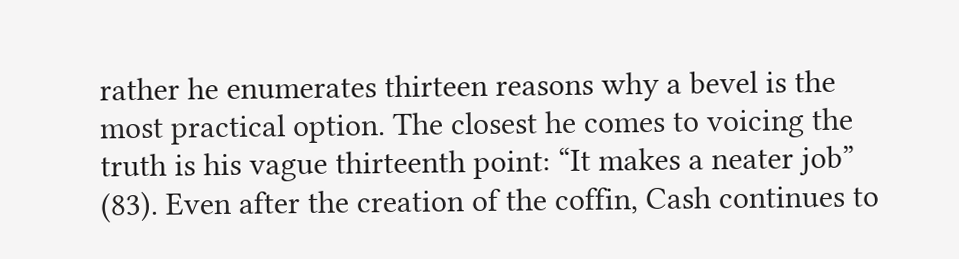rather he enumerates thirteen reasons why a bevel is the most practical option. The closest he comes to voicing the truth is his vague thirteenth point: “It makes a neater job” (83). Even after the creation of the coffin, Cash continues to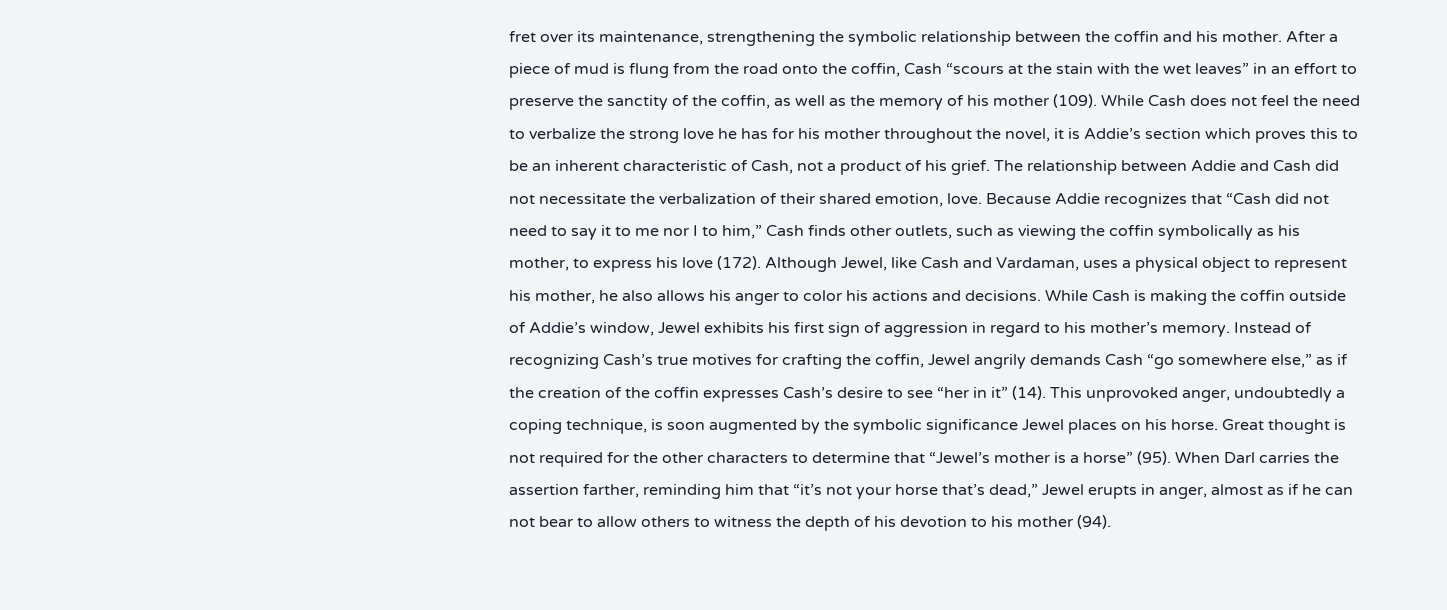fret over its maintenance, strengthening the symbolic relationship between the coffin and his mother. After a piece of mud is flung from the road onto the coffin, Cash “scours at the stain with the wet leaves” in an effort to preserve the sanctity of the coffin, as well as the memory of his mother (109). While Cash does not feel the need to verbalize the strong love he has for his mother throughout the novel, it is Addie’s section which proves this to be an inherent characteristic of Cash, not a product of his grief. The relationship between Addie and Cash did not necessitate the verbalization of their shared emotion, love. Because Addie recognizes that “Cash did not need to say it to me nor I to him,” Cash finds other outlets, such as viewing the coffin symbolically as his mother, to express his love (172). Although Jewel, like Cash and Vardaman, uses a physical object to represent his mother, he also allows his anger to color his actions and decisions. While Cash is making the coffin outside of Addie’s window, Jewel exhibits his first sign of aggression in regard to his mother’s memory. Instead of recognizing Cash’s true motives for crafting the coffin, Jewel angrily demands Cash “go somewhere else,” as if the creation of the coffin expresses Cash’s desire to see “her in it” (14). This unprovoked anger, undoubtedly a coping technique, is soon augmented by the symbolic significance Jewel places on his horse. Great thought is not required for the other characters to determine that “Jewel’s mother is a horse” (95). When Darl carries the assertion farther, reminding him that “it’s not your horse that’s dead,” Jewel erupts in anger, almost as if he can not bear to allow others to witness the depth of his devotion to his mother (94).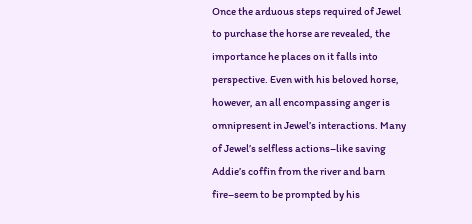Once the arduous steps required of Jewel to purchase the horse are revealed, the importance he places on it falls into perspective. Even with his beloved horse, however, an all encompassing anger is omnipresent in Jewel’s interactions. Many of Jewel’s selfless actions–like saving Addie’s coffin from the river and barn fire–seem to be prompted by his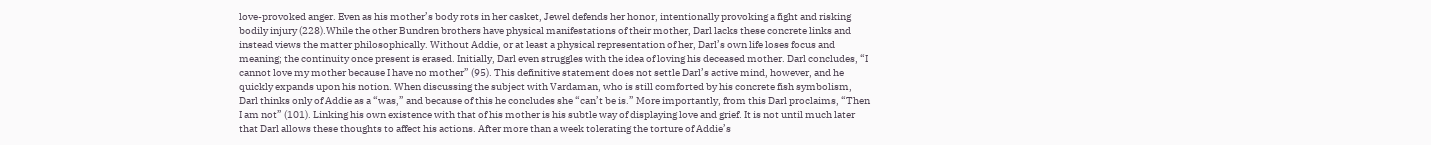love-provoked anger. Even as his mother’s body rots in her casket, Jewel defends her honor, intentionally provoking a fight and risking bodily injury (228).While the other Bundren brothers have physical manifestations of their mother, Darl lacks these concrete links and instead views the matter philosophically. Without Addie, or at least a physical representation of her, Darl’s own life loses focus and meaning; the continuity once present is erased. Initially, Darl even struggles with the idea of loving his deceased mother. Darl concludes, “I cannot love my mother because I have no mother” (95). This definitive statement does not settle Darl’s active mind, however, and he quickly expands upon his notion. When discussing the subject with Vardaman, who is still comforted by his concrete fish symbolism, Darl thinks only of Addie as a “was,” and because of this he concludes she “can’t be is.” More importantly, from this Darl proclaims, “Then I am not” (101). Linking his own existence with that of his mother is his subtle way of displaying love and grief. It is not until much later that Darl allows these thoughts to affect his actions. After more than a week tolerating the torture of Addie’s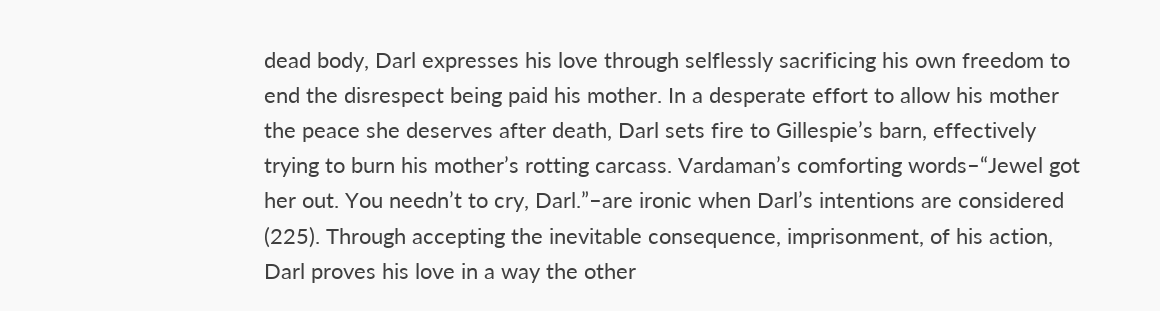dead body, Darl expresses his love through selflessly sacrificing his own freedom to end the disrespect being paid his mother. In a desperate effort to allow his mother the peace she deserves after death, Darl sets fire to Gillespie’s barn, effectively trying to burn his mother’s rotting carcass. Vardaman’s comforting words–“Jewel got her out. You needn’t to cry, Darl.”–are ironic when Darl’s intentions are considered (225). Through accepting the inevitable consequence, imprisonment, of his action, Darl proves his love in a way the other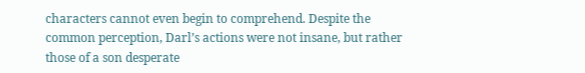characters cannot even begin to comprehend. Despite the common perception, Darl’s actions were not insane, but rather those of a son desperate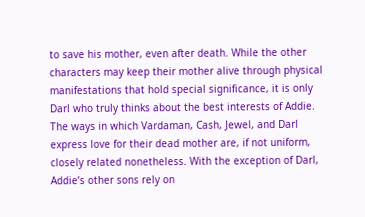to save his mother, even after death. While the other characters may keep their mother alive through physical manifestations that hold special significance, it is only Darl who truly thinks about the best interests of Addie. The ways in which Vardaman, Cash, Jewel, and Darl express love for their dead mother are, if not uniform, closely related nonetheless. With the exception of Darl, Addie’s other sons rely on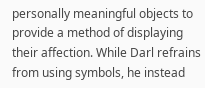personally meaningful objects to provide a method of displaying their affection. While Darl refrains from using symbols, he instead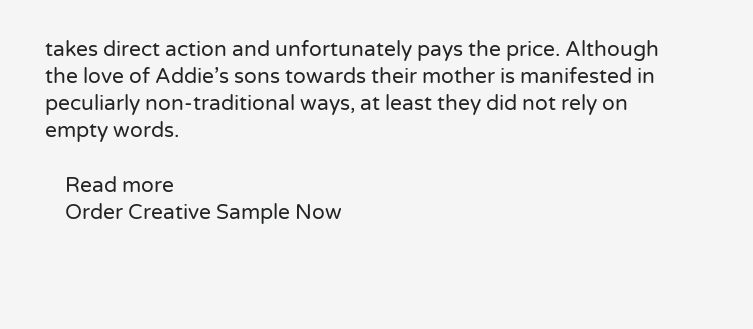takes direct action and unfortunately pays the price. Although the love of Addie’s sons towards their mother is manifested in peculiarly non-traditional ways, at least they did not rely on empty words.

    Read more
    Order Creative Sample Now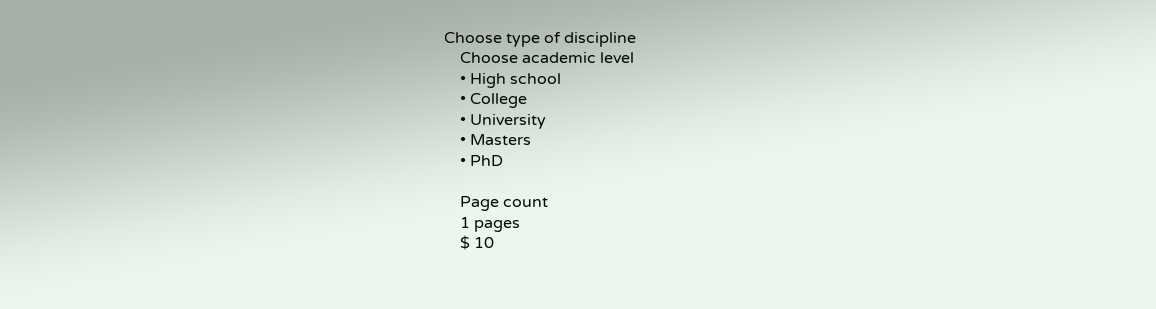Choose type of discipline
    Choose academic level
    • High school
    • College
    • University
    • Masters
    • PhD

    Page count
    1 pages
    $ 10